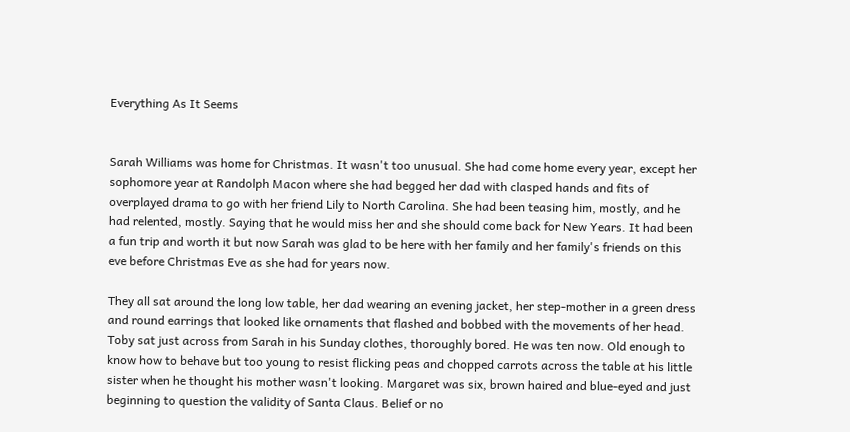Everything As It Seems


Sarah Williams was home for Christmas. It wasn't too unusual. She had come home every year, except her sophomore year at Randolph Macon where she had begged her dad with clasped hands and fits of overplayed drama to go with her friend Lily to North Carolina. She had been teasing him, mostly, and he had relented, mostly. Saying that he would miss her and she should come back for New Years. It had been a fun trip and worth it but now Sarah was glad to be here with her family and her family's friends on this eve before Christmas Eve as she had for years now.

They all sat around the long low table, her dad wearing an evening jacket, her step-mother in a green dress and round earrings that looked like ornaments that flashed and bobbed with the movements of her head. Toby sat just across from Sarah in his Sunday clothes, thoroughly bored. He was ten now. Old enough to know how to behave but too young to resist flicking peas and chopped carrots across the table at his little sister when he thought his mother wasn't looking. Margaret was six, brown haired and blue-eyed and just beginning to question the validity of Santa Claus. Belief or no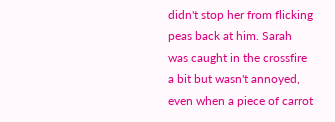didn't stop her from flicking peas back at him. Sarah was caught in the crossfire a bit but wasn't annoyed, even when a piece of carrot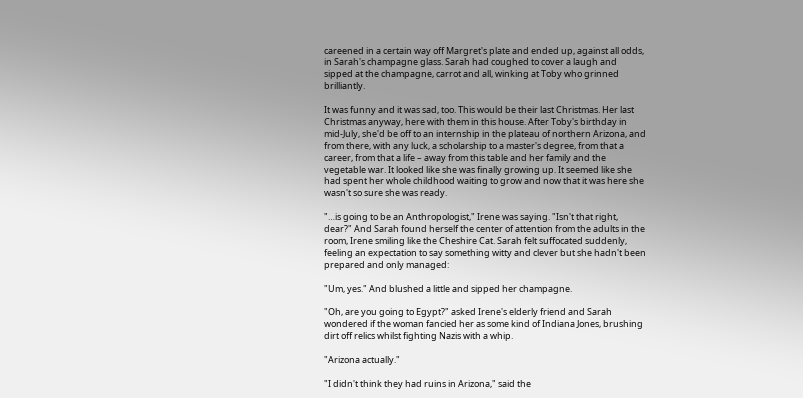careened in a certain way off Margret's plate and ended up, against all odds, in Sarah's champagne glass. Sarah had coughed to cover a laugh and sipped at the champagne, carrot and all, winking at Toby who grinned brilliantly.

It was funny and it was sad, too. This would be their last Christmas. Her last Christmas anyway, here with them in this house. After Toby's birthday in mid-July, she'd be off to an internship in the plateau of northern Arizona, and from there, with any luck, a scholarship to a master's degree, from that a career, from that a life – away from this table and her family and the vegetable war. It looked like she was finally growing up. It seemed like she had spent her whole childhood waiting to grow and now that it was here she wasn't so sure she was ready.

"…is going to be an Anthropologist," Irene was saying. "Isn't that right, dear?" And Sarah found herself the center of attention from the adults in the room, Irene smiling like the Cheshire Cat. Sarah felt suffocated suddenly, feeling an expectation to say something witty and clever but she hadn't been prepared and only managed:

"Um, yes." And blushed a little and sipped her champagne.

"Oh, are you going to Egypt?" asked Irene's elderly friend and Sarah wondered if the woman fancied her as some kind of Indiana Jones, brushing dirt off relics whilst fighting Nazis with a whip.

"Arizona actually."

"I didn't think they had ruins in Arizona," said the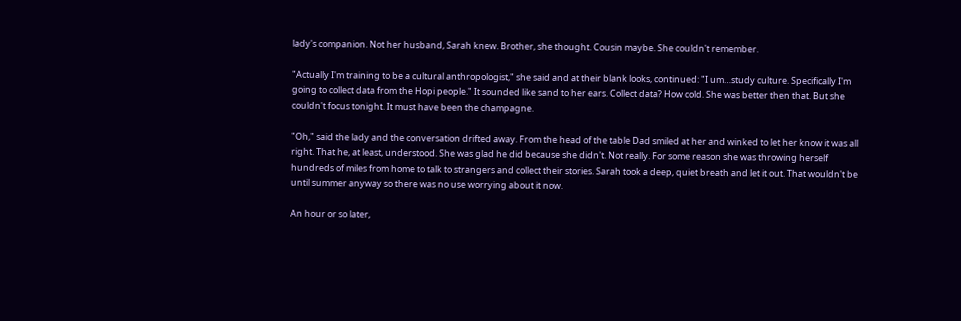lady's companion. Not her husband, Sarah knew. Brother, she thought. Cousin maybe. She couldn't remember.

"Actually I'm training to be a cultural anthropologist," she said and at their blank looks, continued: "I um…study culture. Specifically I'm going to collect data from the Hopi people." It sounded like sand to her ears. Collect data? How cold. She was better then that. But she couldn't focus tonight. It must have been the champagne.

"Oh," said the lady and the conversation drifted away. From the head of the table Dad smiled at her and winked to let her know it was all right. That he, at least, understood. She was glad he did because she didn't. Not really. For some reason she was throwing herself hundreds of miles from home to talk to strangers and collect their stories. Sarah took a deep, quiet breath and let it out. That wouldn't be until summer anyway so there was no use worrying about it now.

An hour or so later,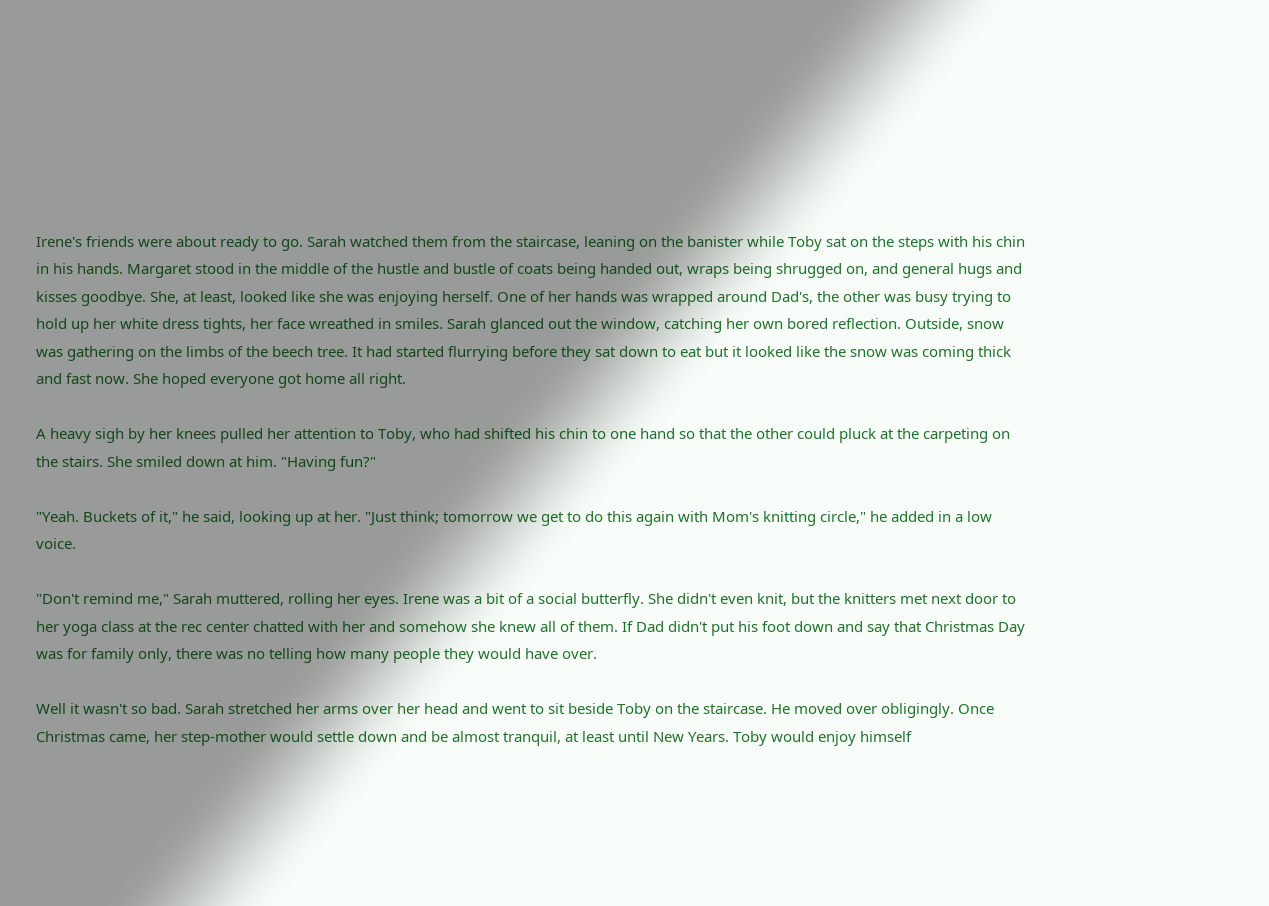Irene's friends were about ready to go. Sarah watched them from the staircase, leaning on the banister while Toby sat on the steps with his chin in his hands. Margaret stood in the middle of the hustle and bustle of coats being handed out, wraps being shrugged on, and general hugs and kisses goodbye. She, at least, looked like she was enjoying herself. One of her hands was wrapped around Dad's, the other was busy trying to hold up her white dress tights, her face wreathed in smiles. Sarah glanced out the window, catching her own bored reflection. Outside, snow was gathering on the limbs of the beech tree. It had started flurrying before they sat down to eat but it looked like the snow was coming thick and fast now. She hoped everyone got home all right.

A heavy sigh by her knees pulled her attention to Toby, who had shifted his chin to one hand so that the other could pluck at the carpeting on the stairs. She smiled down at him. "Having fun?"

"Yeah. Buckets of it," he said, looking up at her. "Just think; tomorrow we get to do this again with Mom's knitting circle," he added in a low voice.

"Don't remind me," Sarah muttered, rolling her eyes. Irene was a bit of a social butterfly. She didn't even knit, but the knitters met next door to her yoga class at the rec center chatted with her and somehow she knew all of them. If Dad didn't put his foot down and say that Christmas Day was for family only, there was no telling how many people they would have over.

Well it wasn't so bad. Sarah stretched her arms over her head and went to sit beside Toby on the staircase. He moved over obligingly. Once Christmas came, her step-mother would settle down and be almost tranquil, at least until New Years. Toby would enjoy himself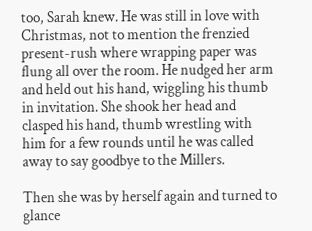too, Sarah knew. He was still in love with Christmas, not to mention the frenzied present-rush where wrapping paper was flung all over the room. He nudged her arm and held out his hand, wiggling his thumb in invitation. She shook her head and clasped his hand, thumb wrestling with him for a few rounds until he was called away to say goodbye to the Millers.

Then she was by herself again and turned to glance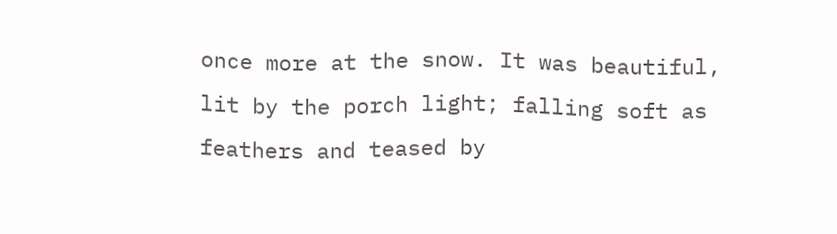once more at the snow. It was beautiful, lit by the porch light; falling soft as feathers and teased by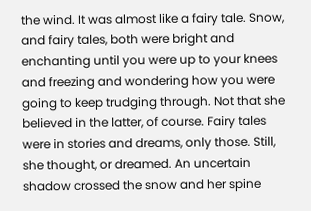the wind. It was almost like a fairy tale. Snow, and fairy tales, both were bright and enchanting until you were up to your knees and freezing and wondering how you were going to keep trudging through. Not that she believed in the latter, of course. Fairy tales were in stories and dreams, only those. Still, she thought, or dreamed. An uncertain shadow crossed the snow and her spine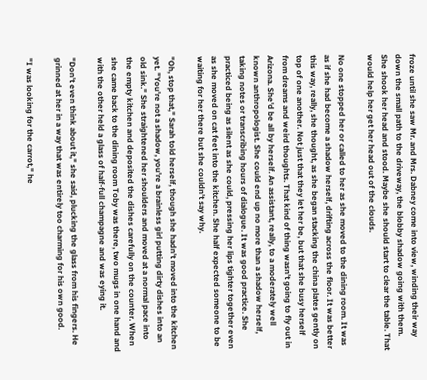froze until she saw Mr. and Mrs. Dabney come into view, winding their way down the small path to the driveway, the blobby shadow going with them. She shook her head and stood. Maybe she should start to clear the table. That would help her get her head out of the clouds.

No one stopped her or called to her as she moved to the dining room. It was as if she had become a shadow herself, drifting across the floor. It was better this way, really, she thought, as she began stacking the china plates gently on top of one another. Not just that they let her be, but that she busy herself from dreams and weird thoughts. That kind of thing wasn't going to fly out in Arizona. She'd be all by herself. An assistant, really, to a moderately well known anthropologist. She could end up no more than a shadow herself, taking notes or transcribing hours of dialogue. It was good practice. She practiced being as silent as she could, pressing her lips tighter together even as she moved on cat feet into the kitchen. She half expected someone to be waiting for her there but she couldn't say why.

"Oh, stop that," Sarah told herself, though she hadn't moved into the kitchen yet. "You're not a shadow, you're a brainless girl putting dirty dishes into an old sink." She straightened her shoulders and moved at a normal pace into the empty kitchen and deposited the dishes carefully on the counter. When she came back to the dining room Toby was there, two mugs in one hand and with the other held a glass of half-full champagne and was eying it.

"Don't even think about it," she said, plucking the glass from his fingers. He grinned at her in a way that was entirely too charming for his own good.

"I was looking for the carrot," he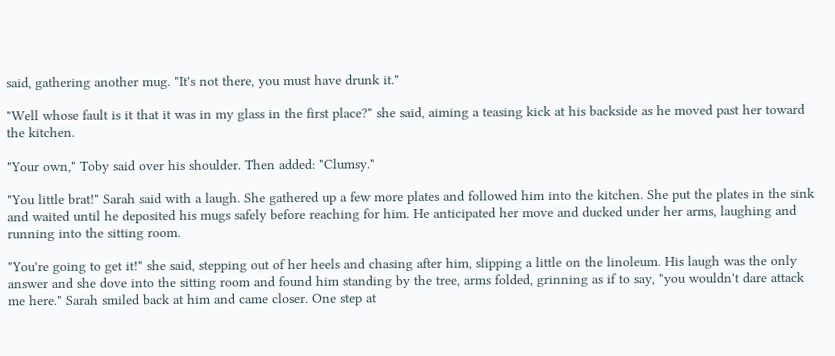said, gathering another mug. "It's not there, you must have drunk it."

"Well whose fault is it that it was in my glass in the first place?" she said, aiming a teasing kick at his backside as he moved past her toward the kitchen.

"Your own," Toby said over his shoulder. Then added: "Clumsy."

"You little brat!" Sarah said with a laugh. She gathered up a few more plates and followed him into the kitchen. She put the plates in the sink and waited until he deposited his mugs safely before reaching for him. He anticipated her move and ducked under her arms, laughing and running into the sitting room.

"You're going to get it!" she said, stepping out of her heels and chasing after him, slipping a little on the linoleum. His laugh was the only answer and she dove into the sitting room and found him standing by the tree, arms folded, grinning as if to say, "you wouldn't dare attack me here." Sarah smiled back at him and came closer. One step at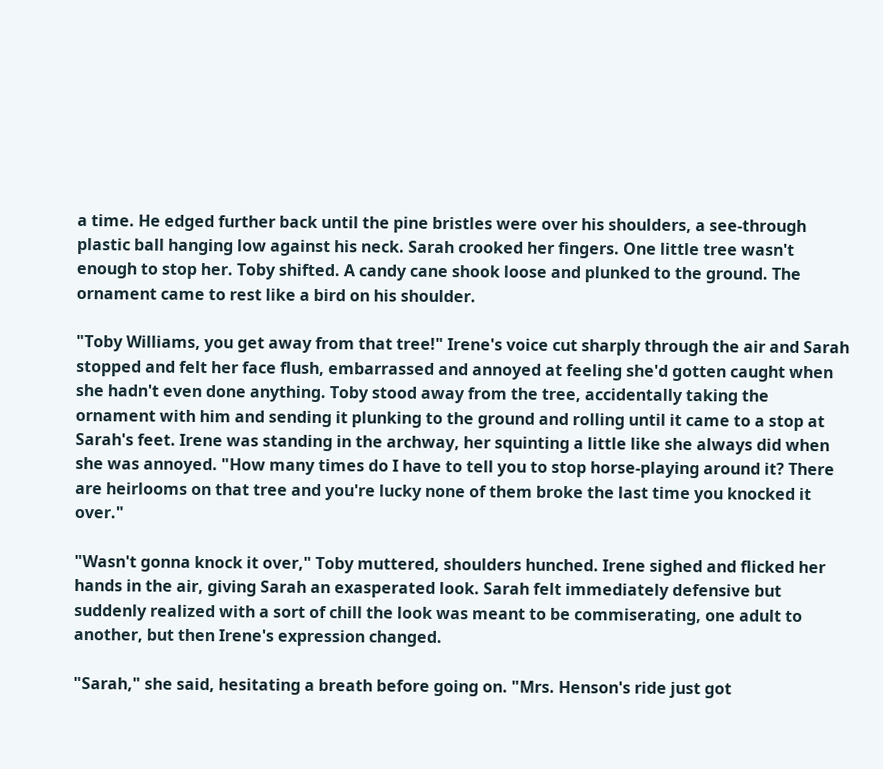a time. He edged further back until the pine bristles were over his shoulders, a see-through plastic ball hanging low against his neck. Sarah crooked her fingers. One little tree wasn't enough to stop her. Toby shifted. A candy cane shook loose and plunked to the ground. The ornament came to rest like a bird on his shoulder.

"Toby Williams, you get away from that tree!" Irene's voice cut sharply through the air and Sarah stopped and felt her face flush, embarrassed and annoyed at feeling she'd gotten caught when she hadn't even done anything. Toby stood away from the tree, accidentally taking the ornament with him and sending it plunking to the ground and rolling until it came to a stop at Sarah's feet. Irene was standing in the archway, her squinting a little like she always did when she was annoyed. "How many times do I have to tell you to stop horse-playing around it? There are heirlooms on that tree and you're lucky none of them broke the last time you knocked it over."

"Wasn't gonna knock it over," Toby muttered, shoulders hunched. Irene sighed and flicked her hands in the air, giving Sarah an exasperated look. Sarah felt immediately defensive but suddenly realized with a sort of chill the look was meant to be commiserating, one adult to another, but then Irene's expression changed.

"Sarah," she said, hesitating a breath before going on. "Mrs. Henson's ride just got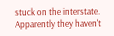stuck on the interstate. Apparently they haven't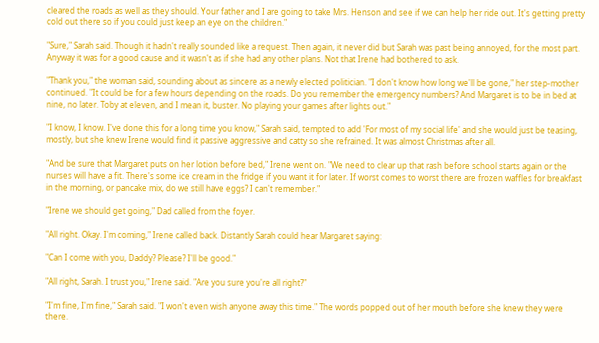cleared the roads as well as they should. Your father and I are going to take Mrs. Henson and see if we can help her ride out. It's getting pretty cold out there so if you could just keep an eye on the children."

"Sure," Sarah said. Though it hadn't really sounded like a request. Then again, it never did but Sarah was past being annoyed, for the most part. Anyway it was for a good cause and it wasn't as if she had any other plans. Not that Irene had bothered to ask.

"Thank you," the woman said, sounding about as sincere as a newly elected politician. "I don't know how long we'll be gone," her step-mother continued. "It could be for a few hours depending on the roads. Do you remember the emergency numbers? And Margaret is to be in bed at nine, no later. Toby at eleven, and I mean it, buster. No playing your games after lights out."

"I know, I know. I've done this for a long time you know," Sarah said, tempted to add 'For most of my social life' and she would just be teasing, mostly, but she knew Irene would find it passive aggressive and catty so she refrained. It was almost Christmas after all.

"And be sure that Margaret puts on her lotion before bed," Irene went on. "We need to clear up that rash before school starts again or the nurses will have a fit. There's some ice cream in the fridge if you want it for later. If worst comes to worst there are frozen waffles for breakfast in the morning, or pancake mix, do we still have eggs? I can't remember."

"Irene we should get going," Dad called from the foyer.

"All right. Okay. I'm coming," Irene called back. Distantly Sarah could hear Margaret saying:

"Can I come with you, Daddy? Please? I'll be good."

"All right, Sarah. I trust you," Irene said. "Are you sure you're all right?"

"I'm fine, I'm fine," Sarah said. "I won't even wish anyone away this time." The words popped out of her mouth before she knew they were there.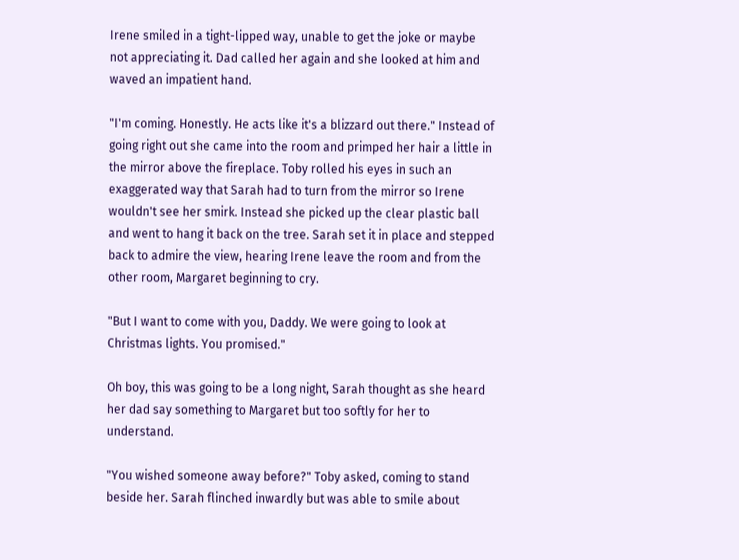Irene smiled in a tight-lipped way, unable to get the joke or maybe not appreciating it. Dad called her again and she looked at him and waved an impatient hand.

"I'm coming. Honestly. He acts like it's a blizzard out there." Instead of going right out she came into the room and primped her hair a little in the mirror above the fireplace. Toby rolled his eyes in such an exaggerated way that Sarah had to turn from the mirror so Irene wouldn't see her smirk. Instead she picked up the clear plastic ball and went to hang it back on the tree. Sarah set it in place and stepped back to admire the view, hearing Irene leave the room and from the other room, Margaret beginning to cry.

"But I want to come with you, Daddy. We were going to look at Christmas lights. You promised."

Oh boy, this was going to be a long night, Sarah thought as she heard her dad say something to Margaret but too softly for her to understand.

"You wished someone away before?" Toby asked, coming to stand beside her. Sarah flinched inwardly but was able to smile about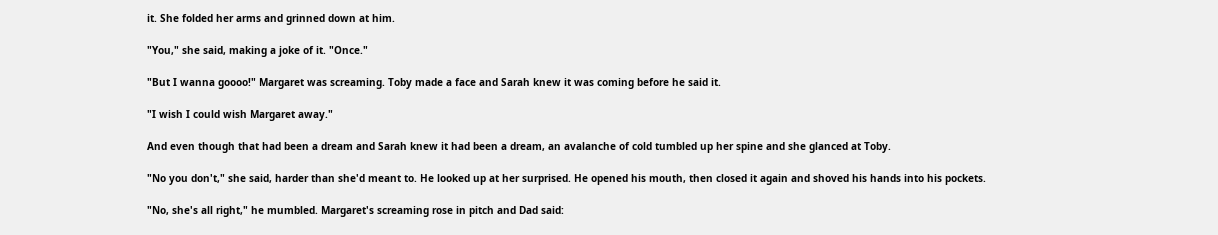it. She folded her arms and grinned down at him.

"You," she said, making a joke of it. "Once."

"But I wanna goooo!" Margaret was screaming. Toby made a face and Sarah knew it was coming before he said it.

"I wish I could wish Margaret away."

And even though that had been a dream and Sarah knew it had been a dream, an avalanche of cold tumbled up her spine and she glanced at Toby.

"No you don't," she said, harder than she'd meant to. He looked up at her surprised. He opened his mouth, then closed it again and shoved his hands into his pockets.

"No, she's all right," he mumbled. Margaret's screaming rose in pitch and Dad said: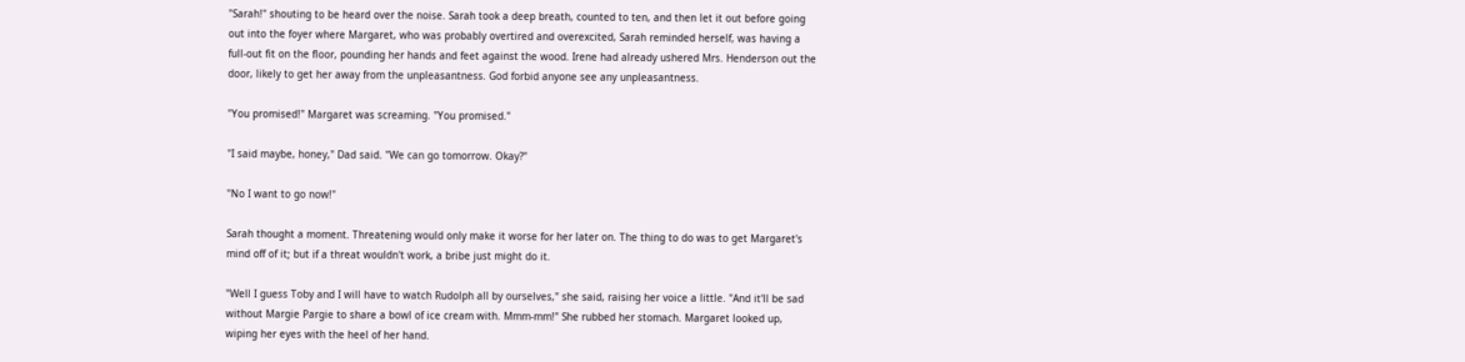"Sarah!" shouting to be heard over the noise. Sarah took a deep breath, counted to ten, and then let it out before going out into the foyer where Margaret, who was probably overtired and overexcited, Sarah reminded herself, was having a full-out fit on the floor, pounding her hands and feet against the wood. Irene had already ushered Mrs. Henderson out the door, likely to get her away from the unpleasantness. God forbid anyone see any unpleasantness.

"You promised!" Margaret was screaming. "You promised."

"I said maybe, honey," Dad said. "We can go tomorrow. Okay?"

"No I want to go now!"

Sarah thought a moment. Threatening would only make it worse for her later on. The thing to do was to get Margaret's mind off of it; but if a threat wouldn't work, a bribe just might do it.

"Well I guess Toby and I will have to watch Rudolph all by ourselves," she said, raising her voice a little. "And it'll be sad without Margie Pargie to share a bowl of ice cream with. Mmm-mm!" She rubbed her stomach. Margaret looked up, wiping her eyes with the heel of her hand.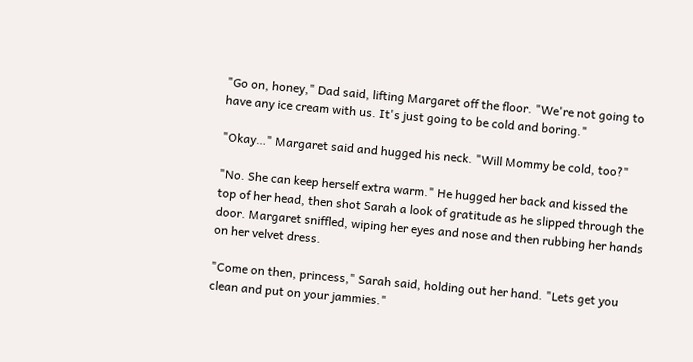"Go on, honey," Dad said, lifting Margaret off the floor. "We're not going to have any ice cream with us. It's just going to be cold and boring."

"Okay…" Margaret said and hugged his neck. "Will Mommy be cold, too?"

"No. She can keep herself extra warm." He hugged her back and kissed the top of her head, then shot Sarah a look of gratitude as he slipped through the door. Margaret sniffled, wiping her eyes and nose and then rubbing her hands on her velvet dress.

"Come on then, princess," Sarah said, holding out her hand. "Lets get you clean and put on your jammies."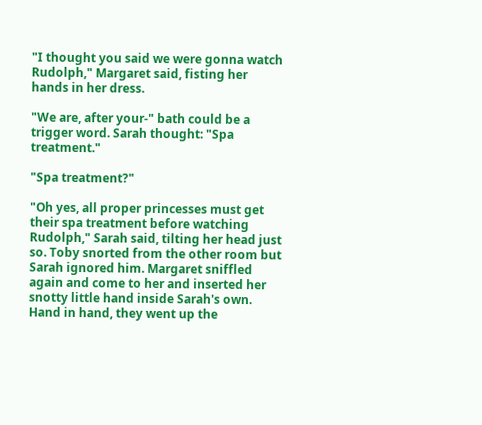"I thought you said we were gonna watch Rudolph," Margaret said, fisting her hands in her dress.

"We are, after your-" bath could be a trigger word. Sarah thought: "Spa treatment."

"Spa treatment?"

"Oh yes, all proper princesses must get their spa treatment before watching Rudolph," Sarah said, tilting her head just so. Toby snorted from the other room but Sarah ignored him. Margaret sniffled again and come to her and inserted her snotty little hand inside Sarah's own. Hand in hand, they went up the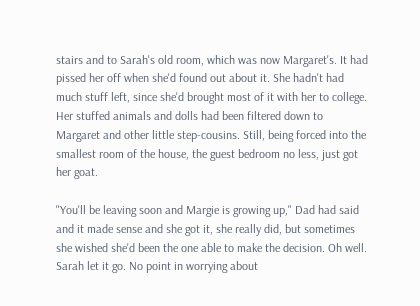stairs and to Sarah's old room, which was now Margaret's. It had pissed her off when she'd found out about it. She hadn't had much stuff left, since she'd brought most of it with her to college. Her stuffed animals and dolls had been filtered down to Margaret and other little step-cousins. Still, being forced into the smallest room of the house, the guest bedroom no less, just got her goat.

"You'll be leaving soon and Margie is growing up," Dad had said and it made sense and she got it, she really did, but sometimes she wished she'd been the one able to make the decision. Oh well. Sarah let it go. No point in worrying about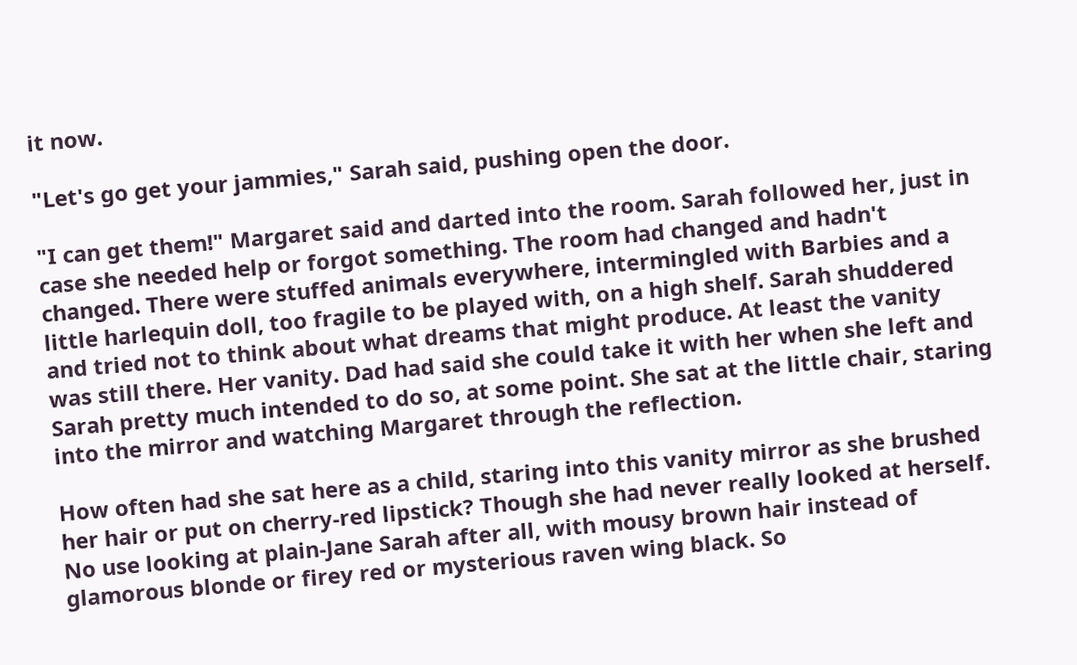it now.

"Let's go get your jammies," Sarah said, pushing open the door.

"I can get them!" Margaret said and darted into the room. Sarah followed her, just in case she needed help or forgot something. The room had changed and hadn't changed. There were stuffed animals everywhere, intermingled with Barbies and a little harlequin doll, too fragile to be played with, on a high shelf. Sarah shuddered and tried not to think about what dreams that might produce. At least the vanity was still there. Her vanity. Dad had said she could take it with her when she left and Sarah pretty much intended to do so, at some point. She sat at the little chair, staring into the mirror and watching Margaret through the reflection.

How often had she sat here as a child, staring into this vanity mirror as she brushed her hair or put on cherry-red lipstick? Though she had never really looked at herself. No use looking at plain-Jane Sarah after all, with mousy brown hair instead of glamorous blonde or firey red or mysterious raven wing black. So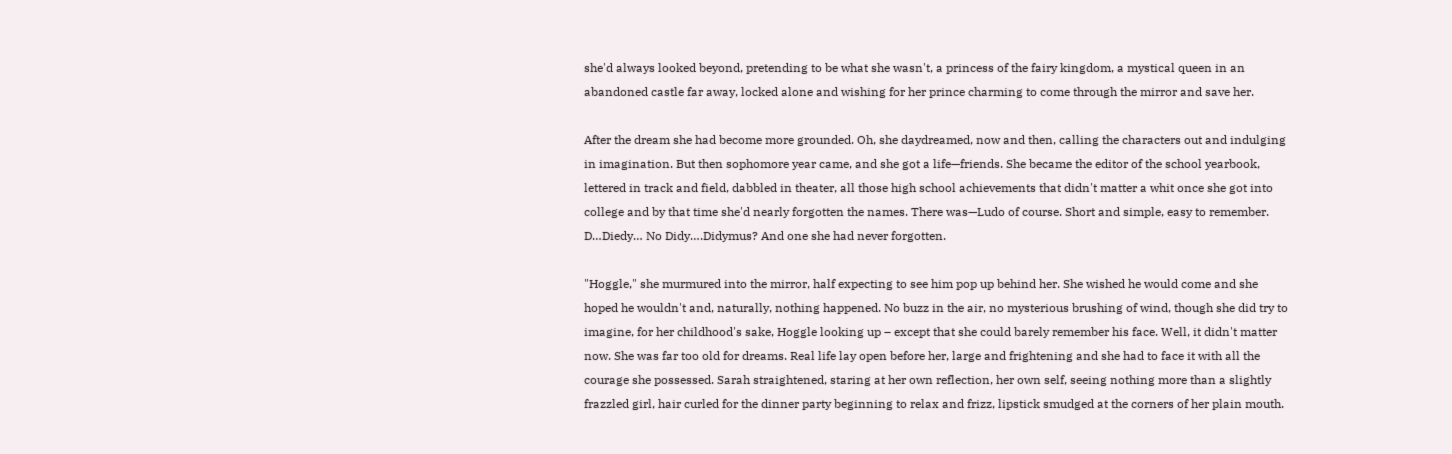she'd always looked beyond, pretending to be what she wasn't, a princess of the fairy kingdom, a mystical queen in an abandoned castle far away, locked alone and wishing for her prince charming to come through the mirror and save her.

After the dream she had become more grounded. Oh, she daydreamed, now and then, calling the characters out and indulging in imagination. But then sophomore year came, and she got a life—friends. She became the editor of the school yearbook, lettered in track and field, dabbled in theater, all those high school achievements that didn't matter a whit once she got into college and by that time she'd nearly forgotten the names. There was—Ludo of course. Short and simple, easy to remember. D…Diedy… No Didy….Didymus? And one she had never forgotten.

"Hoggle," she murmured into the mirror, half expecting to see him pop up behind her. She wished he would come and she hoped he wouldn't and, naturally, nothing happened. No buzz in the air, no mysterious brushing of wind, though she did try to imagine, for her childhood's sake, Hoggle looking up – except that she could barely remember his face. Well, it didn't matter now. She was far too old for dreams. Real life lay open before her, large and frightening and she had to face it with all the courage she possessed. Sarah straightened, staring at her own reflection, her own self, seeing nothing more than a slightly frazzled girl, hair curled for the dinner party beginning to relax and frizz, lipstick smudged at the corners of her plain mouth.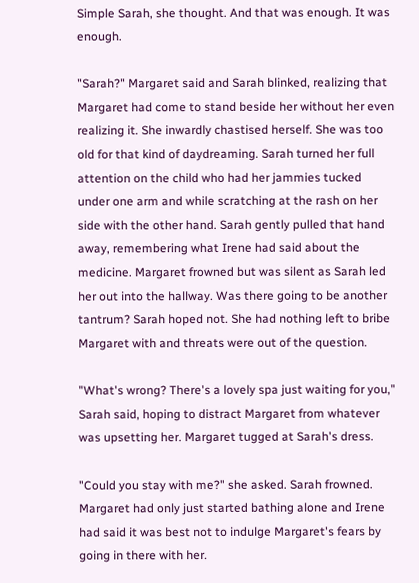Simple Sarah, she thought. And that was enough. It was enough.

"Sarah?" Margaret said and Sarah blinked, realizing that Margaret had come to stand beside her without her even realizing it. She inwardly chastised herself. She was too old for that kind of daydreaming. Sarah turned her full attention on the child who had her jammies tucked under one arm and while scratching at the rash on her side with the other hand. Sarah gently pulled that hand away, remembering what Irene had said about the medicine. Margaret frowned but was silent as Sarah led her out into the hallway. Was there going to be another tantrum? Sarah hoped not. She had nothing left to bribe Margaret with and threats were out of the question.

"What's wrong? There's a lovely spa just waiting for you," Sarah said, hoping to distract Margaret from whatever was upsetting her. Margaret tugged at Sarah's dress.

"Could you stay with me?" she asked. Sarah frowned. Margaret had only just started bathing alone and Irene had said it was best not to indulge Margaret's fears by going in there with her.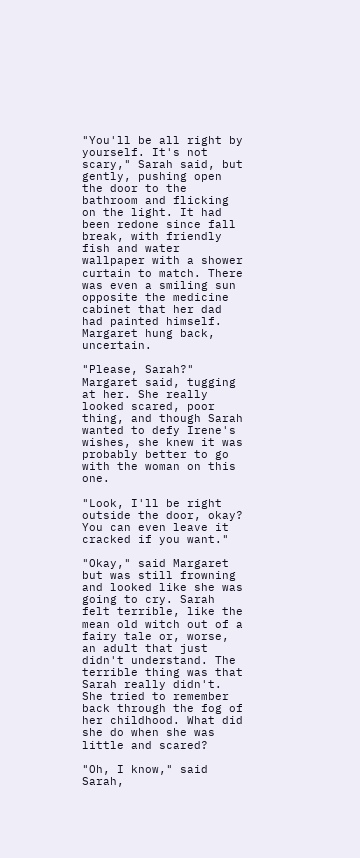"You'll be all right by yourself. It's not scary," Sarah said, but gently, pushing open the door to the bathroom and flicking on the light. It had been redone since fall break, with friendly fish and water wallpaper with a shower curtain to match. There was even a smiling sun opposite the medicine cabinet that her dad had painted himself. Margaret hung back, uncertain.

"Please, Sarah?" Margaret said, tugging at her. She really looked scared, poor thing, and though Sarah wanted to defy Irene's wishes, she knew it was probably better to go with the woman on this one.

"Look, I'll be right outside the door, okay? You can even leave it cracked if you want."

"Okay," said Margaret but was still frowning and looked like she was going to cry. Sarah felt terrible, like the mean old witch out of a fairy tale or, worse, an adult that just didn't understand. The terrible thing was that Sarah really didn't. She tried to remember back through the fog of her childhood. What did she do when she was little and scared?

"Oh, I know," said Sarah,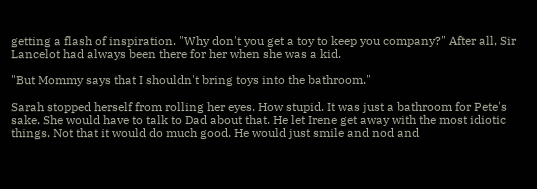getting a flash of inspiration. "Why don't you get a toy to keep you company?" After all, Sir Lancelot had always been there for her when she was a kid.

"But Mommy says that I shouldn't bring toys into the bathroom."

Sarah stopped herself from rolling her eyes. How stupid. It was just a bathroom for Pete's sake. She would have to talk to Dad about that. He let Irene get away with the most idiotic things. Not that it would do much good. He would just smile and nod and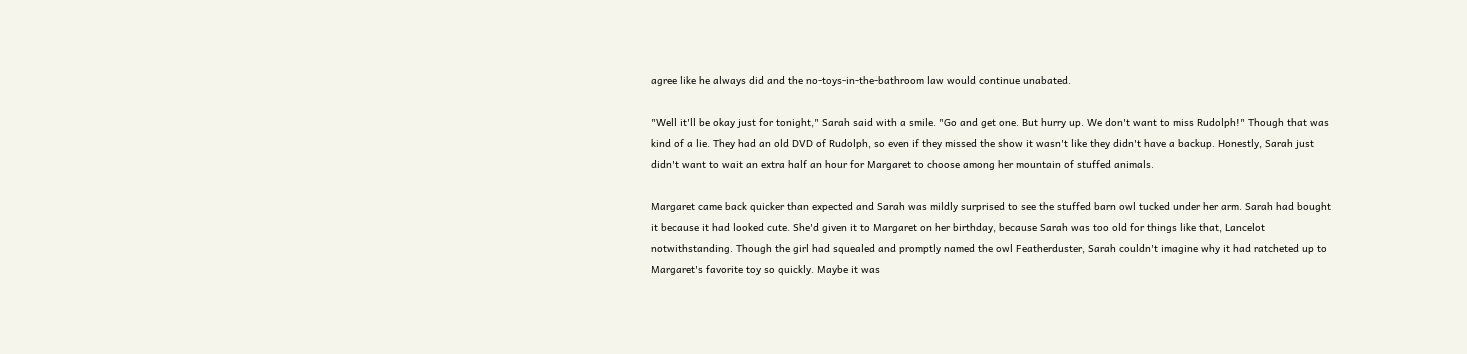agree like he always did and the no-toys-in-the-bathroom law would continue unabated.

"Well it'll be okay just for tonight," Sarah said with a smile. "Go and get one. But hurry up. We don't want to miss Rudolph!" Though that was kind of a lie. They had an old DVD of Rudolph, so even if they missed the show it wasn't like they didn't have a backup. Honestly, Sarah just didn't want to wait an extra half an hour for Margaret to choose among her mountain of stuffed animals.

Margaret came back quicker than expected and Sarah was mildly surprised to see the stuffed barn owl tucked under her arm. Sarah had bought it because it had looked cute. She'd given it to Margaret on her birthday, because Sarah was too old for things like that, Lancelot notwithstanding. Though the girl had squealed and promptly named the owl Featherduster, Sarah couldn't imagine why it had ratcheted up to Margaret's favorite toy so quickly. Maybe it was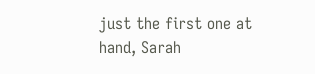just the first one at hand, Sarah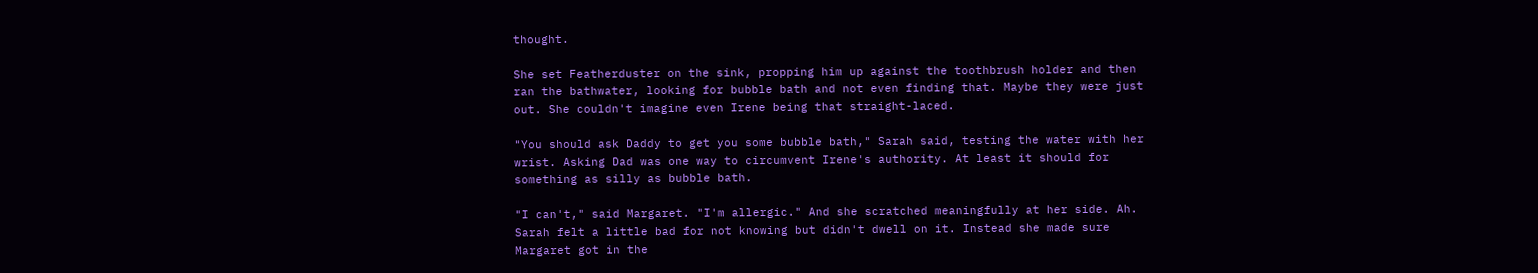thought.

She set Featherduster on the sink, propping him up against the toothbrush holder and then ran the bathwater, looking for bubble bath and not even finding that. Maybe they were just out. She couldn't imagine even Irene being that straight-laced.

"You should ask Daddy to get you some bubble bath," Sarah said, testing the water with her wrist. Asking Dad was one way to circumvent Irene's authority. At least it should for something as silly as bubble bath.

"I can't," said Margaret. "I'm allergic." And she scratched meaningfully at her side. Ah. Sarah felt a little bad for not knowing but didn't dwell on it. Instead she made sure Margaret got in the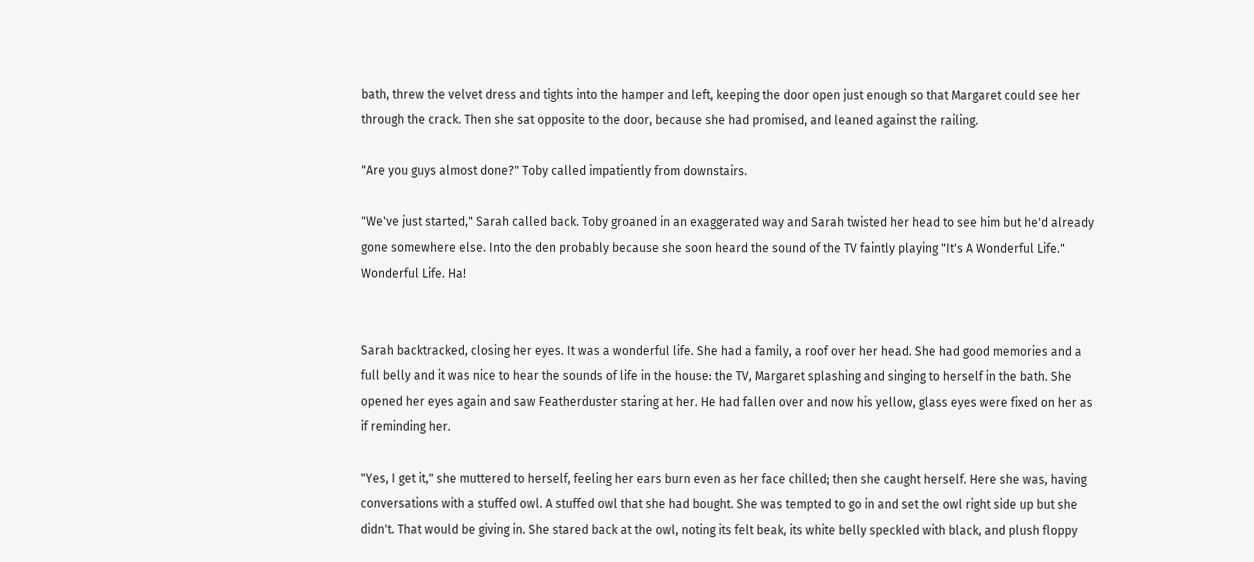bath, threw the velvet dress and tights into the hamper and left, keeping the door open just enough so that Margaret could see her through the crack. Then she sat opposite to the door, because she had promised, and leaned against the railing.

"Are you guys almost done?" Toby called impatiently from downstairs.

"We've just started," Sarah called back. Toby groaned in an exaggerated way and Sarah twisted her head to see him but he'd already gone somewhere else. Into the den probably because she soon heard the sound of the TV faintly playing "It's A Wonderful Life." Wonderful Life. Ha!


Sarah backtracked, closing her eyes. It was a wonderful life. She had a family, a roof over her head. She had good memories and a full belly and it was nice to hear the sounds of life in the house: the TV, Margaret splashing and singing to herself in the bath. She opened her eyes again and saw Featherduster staring at her. He had fallen over and now his yellow, glass eyes were fixed on her as if reminding her.

"Yes, I get it," she muttered to herself, feeling her ears burn even as her face chilled; then she caught herself. Here she was, having conversations with a stuffed owl. A stuffed owl that she had bought. She was tempted to go in and set the owl right side up but she didn't. That would be giving in. She stared back at the owl, noting its felt beak, its white belly speckled with black, and plush floppy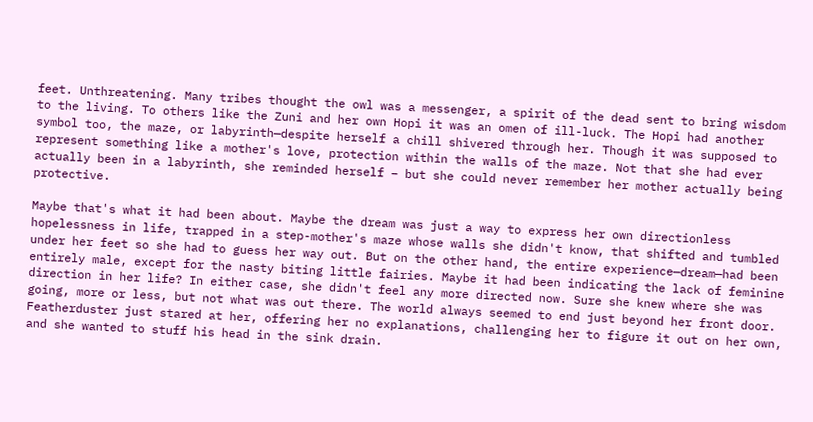feet. Unthreatening. Many tribes thought the owl was a messenger, a spirit of the dead sent to bring wisdom to the living. To others like the Zuni and her own Hopi it was an omen of ill-luck. The Hopi had another symbol too, the maze, or labyrinth—despite herself a chill shivered through her. Though it was supposed to represent something like a mother's love, protection within the walls of the maze. Not that she had ever actually been in a labyrinth, she reminded herself – but she could never remember her mother actually being protective.

Maybe that's what it had been about. Maybe the dream was just a way to express her own directionless hopelessness in life, trapped in a step-mother's maze whose walls she didn't know, that shifted and tumbled under her feet so she had to guess her way out. But on the other hand, the entire experience—dream—had been entirely male, except for the nasty biting little fairies. Maybe it had been indicating the lack of feminine direction in her life? In either case, she didn't feel any more directed now. Sure she knew where she was going, more or less, but not what was out there. The world always seemed to end just beyond her front door. Featherduster just stared at her, offering her no explanations, challenging her to figure it out on her own, and she wanted to stuff his head in the sink drain.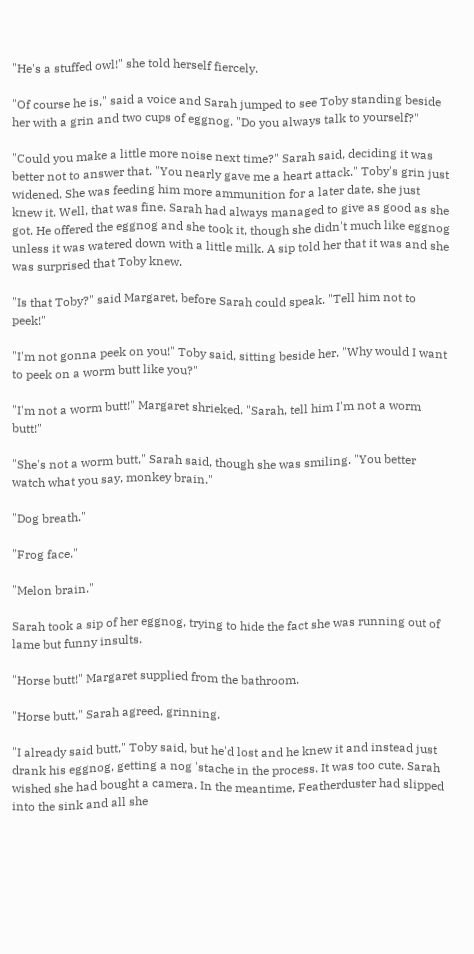"He's a stuffed owl!" she told herself fiercely.

"Of course he is," said a voice and Sarah jumped to see Toby standing beside her with a grin and two cups of eggnog. "Do you always talk to yourself?"

"Could you make a little more noise next time?" Sarah said, deciding it was better not to answer that. "You nearly gave me a heart attack." Toby's grin just widened. She was feeding him more ammunition for a later date, she just knew it. Well, that was fine. Sarah had always managed to give as good as she got. He offered the eggnog and she took it, though she didn't much like eggnog unless it was watered down with a little milk. A sip told her that it was and she was surprised that Toby knew.

"Is that Toby?" said Margaret, before Sarah could speak. "Tell him not to peek!"

"I'm not gonna peek on you!" Toby said, sitting beside her. "Why would I want to peek on a worm butt like you?"

"I'm not a worm butt!" Margaret shrieked. "Sarah, tell him I'm not a worm butt!"

"She's not a worm butt," Sarah said, though she was smiling. "You better watch what you say, monkey brain."

"Dog breath."

"Frog face."

"Melon brain."

Sarah took a sip of her eggnog, trying to hide the fact she was running out of lame but funny insults.

"Horse butt!" Margaret supplied from the bathroom.

"Horse butt," Sarah agreed, grinning.

"I already said butt," Toby said, but he'd lost and he knew it and instead just drank his eggnog, getting a nog 'stache in the process. It was too cute. Sarah wished she had bought a camera. In the meantime, Featherduster had slipped into the sink and all she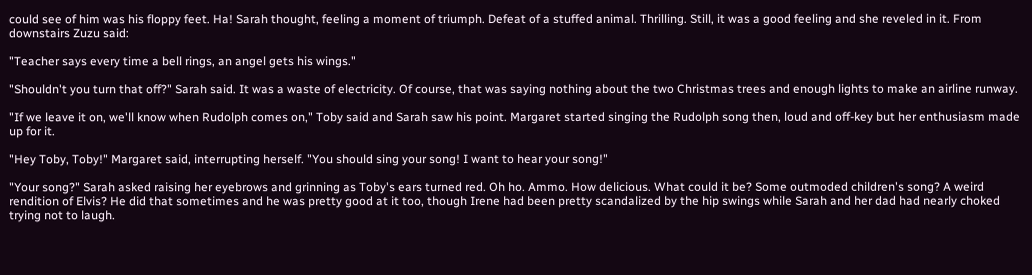could see of him was his floppy feet. Ha! Sarah thought, feeling a moment of triumph. Defeat of a stuffed animal. Thrilling. Still, it was a good feeling and she reveled in it. From downstairs Zuzu said:

"Teacher says every time a bell rings, an angel gets his wings."

"Shouldn't you turn that off?" Sarah said. It was a waste of electricity. Of course, that was saying nothing about the two Christmas trees and enough lights to make an airline runway.

"If we leave it on, we'll know when Rudolph comes on," Toby said and Sarah saw his point. Margaret started singing the Rudolph song then, loud and off-key but her enthusiasm made up for it.

"Hey Toby, Toby!" Margaret said, interrupting herself. "You should sing your song! I want to hear your song!"

"Your song?" Sarah asked raising her eyebrows and grinning as Toby's ears turned red. Oh ho. Ammo. How delicious. What could it be? Some outmoded children's song? A weird rendition of Elvis? He did that sometimes and he was pretty good at it too, though Irene had been pretty scandalized by the hip swings while Sarah and her dad had nearly choked trying not to laugh.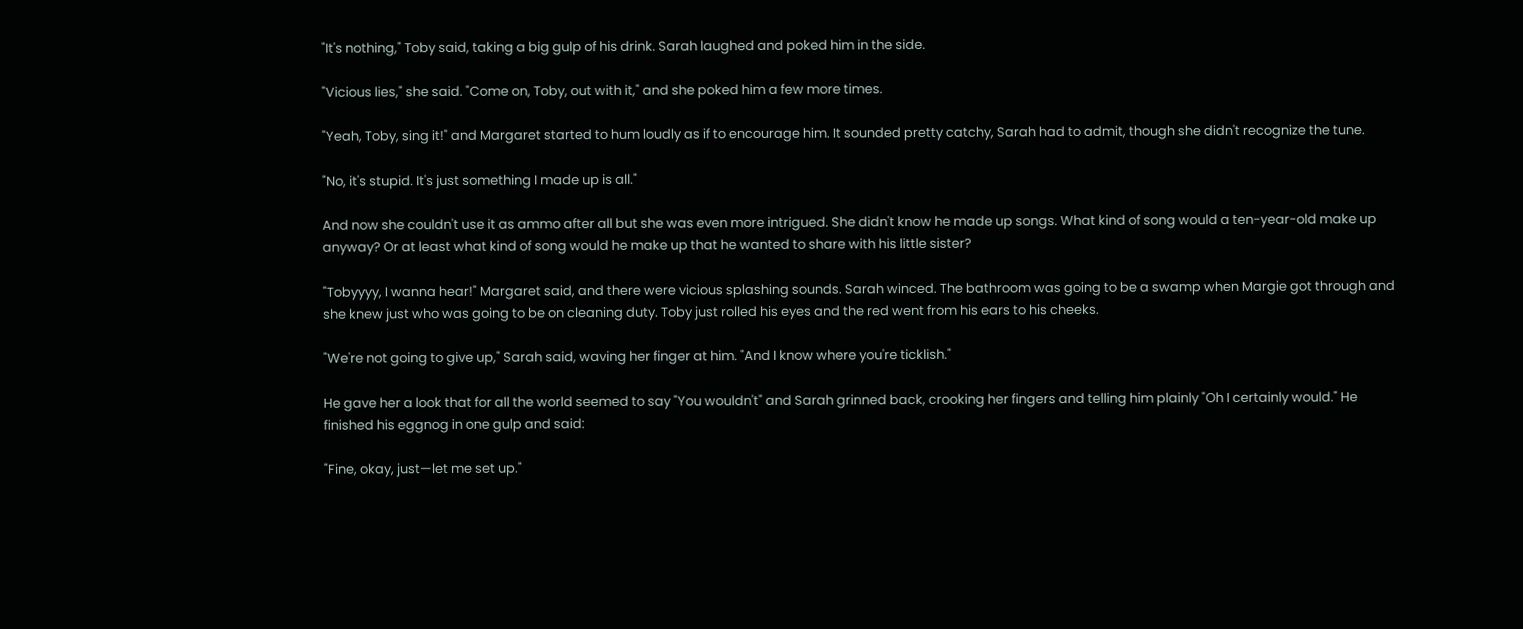"It's nothing," Toby said, taking a big gulp of his drink. Sarah laughed and poked him in the side.

"Vicious lies," she said. "Come on, Toby, out with it," and she poked him a few more times.

"Yeah, Toby, sing it!" and Margaret started to hum loudly as if to encourage him. It sounded pretty catchy, Sarah had to admit, though she didn't recognize the tune.

"No, it's stupid. It's just something I made up is all."

And now she couldn't use it as ammo after all but she was even more intrigued. She didn't know he made up songs. What kind of song would a ten-year-old make up anyway? Or at least what kind of song would he make up that he wanted to share with his little sister?

"Tobyyyy, I wanna hear!" Margaret said, and there were vicious splashing sounds. Sarah winced. The bathroom was going to be a swamp when Margie got through and she knew just who was going to be on cleaning duty. Toby just rolled his eyes and the red went from his ears to his cheeks.

"We're not going to give up," Sarah said, waving her finger at him. "And I know where you're ticklish."

He gave her a look that for all the world seemed to say "You wouldn't" and Sarah grinned back, crooking her fingers and telling him plainly "Oh I certainly would." He finished his eggnog in one gulp and said:

"Fine, okay, just—let me set up."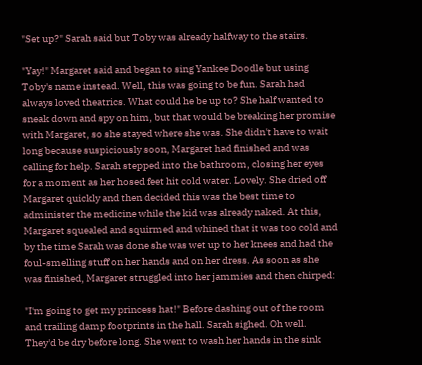"Set up?" Sarah said but Toby was already halfway to the stairs.

"Yay!" Margaret said and began to sing Yankee Doodle but using Toby's name instead. Well, this was going to be fun. Sarah had always loved theatrics. What could he be up to? She half wanted to sneak down and spy on him, but that would be breaking her promise with Margaret, so she stayed where she was. She didn't have to wait long because suspiciously soon, Margaret had finished and was calling for help. Sarah stepped into the bathroom, closing her eyes for a moment as her hosed feet hit cold water. Lovely. She dried off Margaret quickly and then decided this was the best time to administer the medicine while the kid was already naked. At this, Margaret squealed and squirmed and whined that it was too cold and by the time Sarah was done she was wet up to her knees and had the foul-smelling stuff on her hands and on her dress. As soon as she was finished, Margaret struggled into her jammies and then chirped:

"I'm going to get my princess hat!" Before dashing out of the room and trailing damp footprints in the hall. Sarah sighed. Oh well. They'd be dry before long. She went to wash her hands in the sink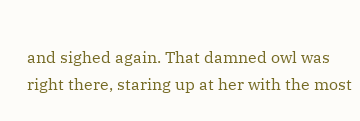and sighed again. That damned owl was right there, staring up at her with the most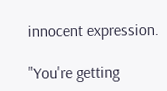innocent expression.

"You're getting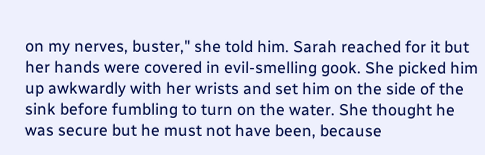on my nerves, buster," she told him. Sarah reached for it but her hands were covered in evil-smelling gook. She picked him up awkwardly with her wrists and set him on the side of the sink before fumbling to turn on the water. She thought he was secure but he must not have been, because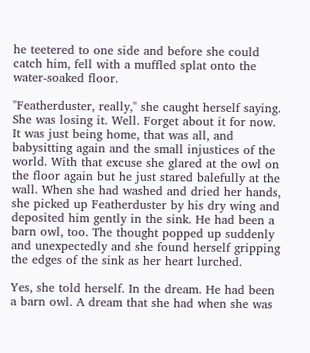he teetered to one side and before she could catch him, fell with a muffled splat onto the water-soaked floor.

"Featherduster, really," she caught herself saying. She was losing it. Well. Forget about it for now. It was just being home, that was all, and babysitting again and the small injustices of the world. With that excuse she glared at the owl on the floor again but he just stared balefully at the wall. When she had washed and dried her hands, she picked up Featherduster by his dry wing and deposited him gently in the sink. He had been a barn owl, too. The thought popped up suddenly and unexpectedly and she found herself gripping the edges of the sink as her heart lurched.

Yes, she told herself. In the dream. He had been a barn owl. A dream that she had when she was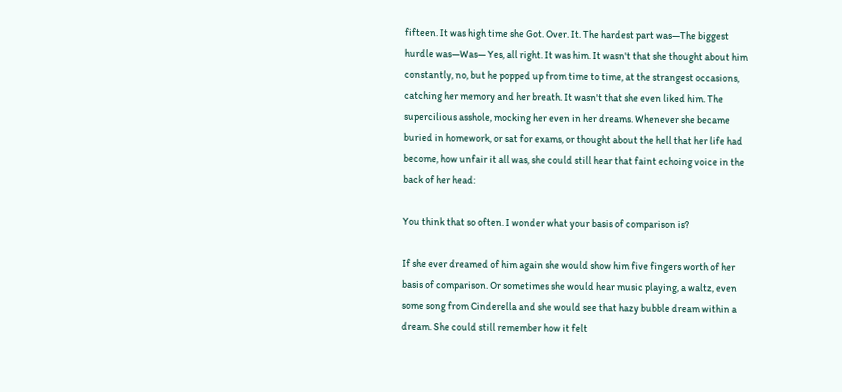fifteen. It was high time she Got. Over. It. The hardest part was—The biggest hurdle was—Was— Yes, all right. It was him. It wasn't that she thought about him constantly, no, but he popped up from time to time, at the strangest occasions, catching her memory and her breath. It wasn't that she even liked him. The supercilious asshole, mocking her even in her dreams. Whenever she became buried in homework, or sat for exams, or thought about the hell that her life had become, how unfair it all was, she could still hear that faint echoing voice in the back of her head:

You think that so often. I wonder what your basis of comparison is?

If she ever dreamed of him again she would show him five fingers worth of her basis of comparison. Or sometimes she would hear music playing, a waltz, even some song from Cinderella and she would see that hazy bubble dream within a dream. She could still remember how it felt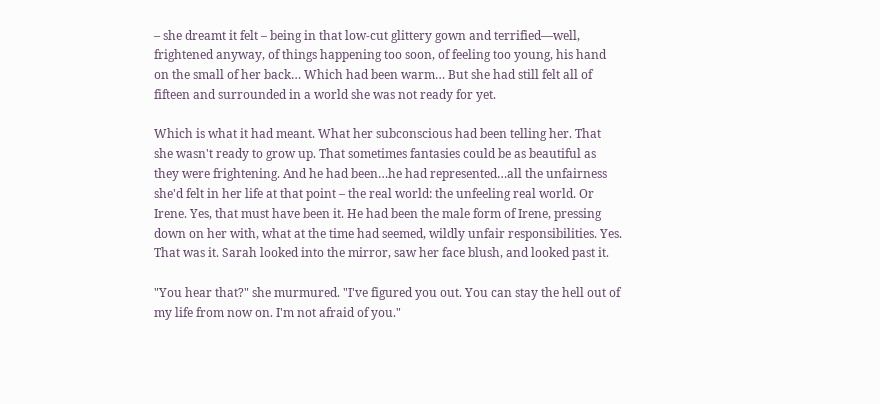– she dreamt it felt – being in that low-cut glittery gown and terrified—well, frightened anyway, of things happening too soon, of feeling too young, his hand on the small of her back… Which had been warm… But she had still felt all of fifteen and surrounded in a world she was not ready for yet.

Which is what it had meant. What her subconscious had been telling her. That she wasn't ready to grow up. That sometimes fantasies could be as beautiful as they were frightening. And he had been…he had represented…all the unfairness she'd felt in her life at that point – the real world: the unfeeling real world. Or Irene. Yes, that must have been it. He had been the male form of Irene, pressing down on her with, what at the time had seemed, wildly unfair responsibilities. Yes. That was it. Sarah looked into the mirror, saw her face blush, and looked past it.

"You hear that?" she murmured. "I've figured you out. You can stay the hell out of my life from now on. I'm not afraid of you."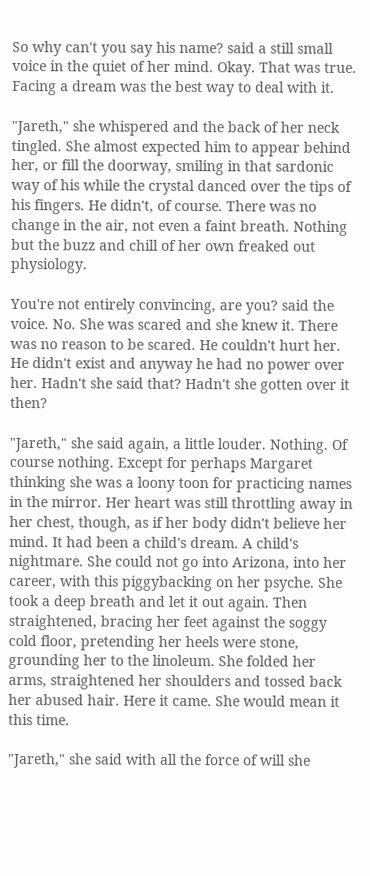So why can't you say his name? said a still small voice in the quiet of her mind. Okay. That was true. Facing a dream was the best way to deal with it.

"Jareth," she whispered and the back of her neck tingled. She almost expected him to appear behind her, or fill the doorway, smiling in that sardonic way of his while the crystal danced over the tips of his fingers. He didn't, of course. There was no change in the air, not even a faint breath. Nothing but the buzz and chill of her own freaked out physiology.

You're not entirely convincing, are you? said the voice. No. She was scared and she knew it. There was no reason to be scared. He couldn't hurt her. He didn't exist and anyway he had no power over her. Hadn't she said that? Hadn't she gotten over it then?

"Jareth," she said again, a little louder. Nothing. Of course nothing. Except for perhaps Margaret thinking she was a loony toon for practicing names in the mirror. Her heart was still throttling away in her chest, though, as if her body didn't believe her mind. It had been a child's dream. A child's nightmare. She could not go into Arizona, into her career, with this piggybacking on her psyche. She took a deep breath and let it out again. Then straightened, bracing her feet against the soggy cold floor, pretending her heels were stone, grounding her to the linoleum. She folded her arms, straightened her shoulders and tossed back her abused hair. Here it came. She would mean it this time.

"Jareth," she said with all the force of will she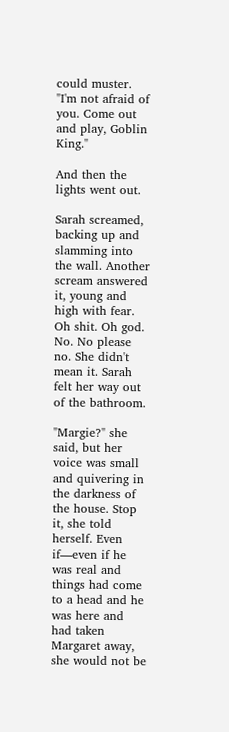could muster. "I'm not afraid of you. Come out and play, Goblin King."

And then the lights went out.

Sarah screamed, backing up and slamming into the wall. Another scream answered it, young and high with fear. Oh shit. Oh god. No. No please no. She didn't mean it. Sarah felt her way out of the bathroom.

"Margie?" she said, but her voice was small and quivering in the darkness of the house. Stop it, she told herself. Even if—even if he was real and things had come to a head and he was here and had taken Margaret away, she would not be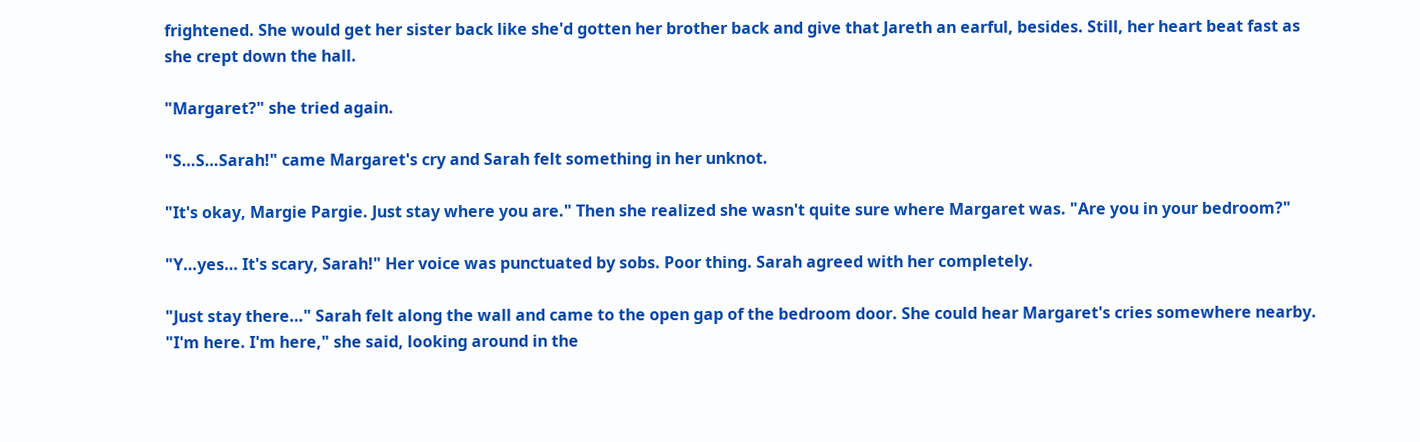frightened. She would get her sister back like she'd gotten her brother back and give that Jareth an earful, besides. Still, her heart beat fast as she crept down the hall.

"Margaret?" she tried again.

"S…S…Sarah!" came Margaret's cry and Sarah felt something in her unknot.

"It's okay, Margie Pargie. Just stay where you are." Then she realized she wasn't quite sure where Margaret was. "Are you in your bedroom?"

"Y…yes… It's scary, Sarah!" Her voice was punctuated by sobs. Poor thing. Sarah agreed with her completely.

"Just stay there…" Sarah felt along the wall and came to the open gap of the bedroom door. She could hear Margaret's cries somewhere nearby. "I'm here. I'm here," she said, looking around in the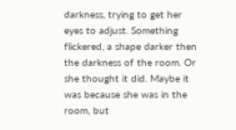darkness, trying to get her eyes to adjust. Something flickered, a shape darker then the darkness of the room. Or she thought it did. Maybe it was because she was in the room, but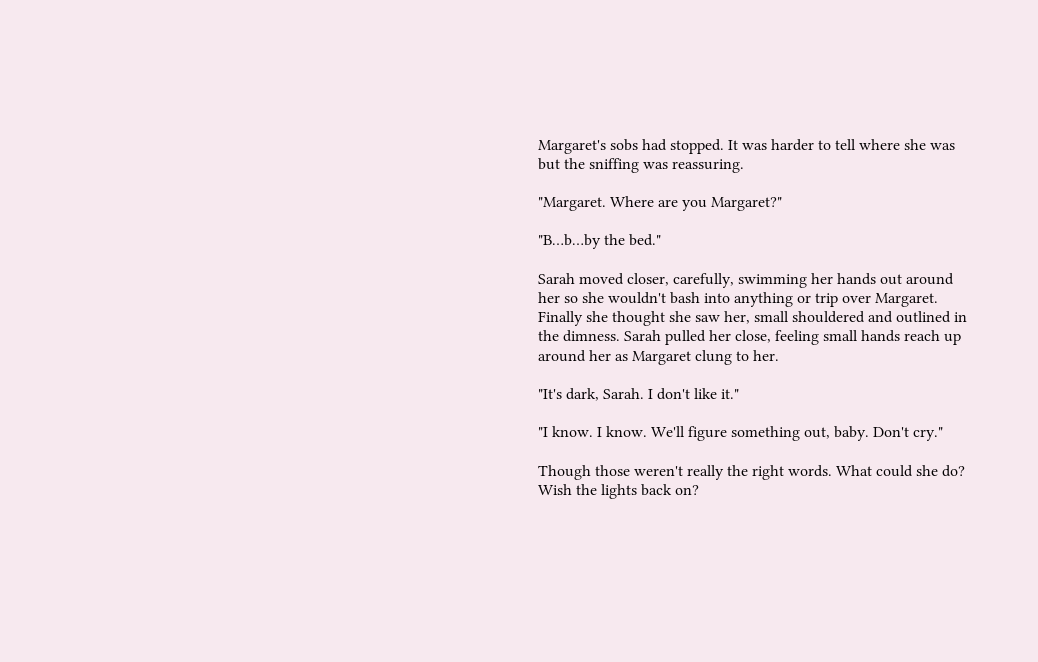Margaret's sobs had stopped. It was harder to tell where she was but the sniffing was reassuring.

"Margaret. Where are you Margaret?"

"B…b…by the bed."

Sarah moved closer, carefully, swimming her hands out around her so she wouldn't bash into anything or trip over Margaret. Finally she thought she saw her, small shouldered and outlined in the dimness. Sarah pulled her close, feeling small hands reach up around her as Margaret clung to her.

"It's dark, Sarah. I don't like it."

"I know. I know. We'll figure something out, baby. Don't cry."

Though those weren't really the right words. What could she do? Wish the lights back on?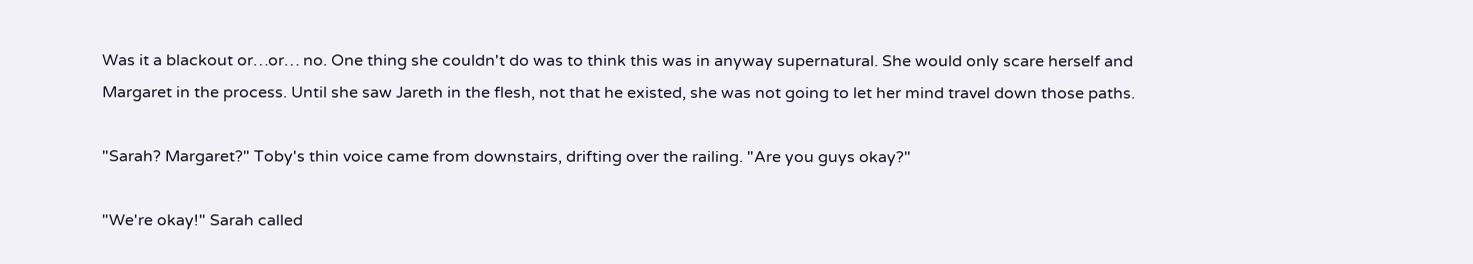Was it a blackout or…or… no. One thing she couldn't do was to think this was in anyway supernatural. She would only scare herself and Margaret in the process. Until she saw Jareth in the flesh, not that he existed, she was not going to let her mind travel down those paths.

"Sarah? Margaret?" Toby's thin voice came from downstairs, drifting over the railing. "Are you guys okay?"

"We're okay!" Sarah called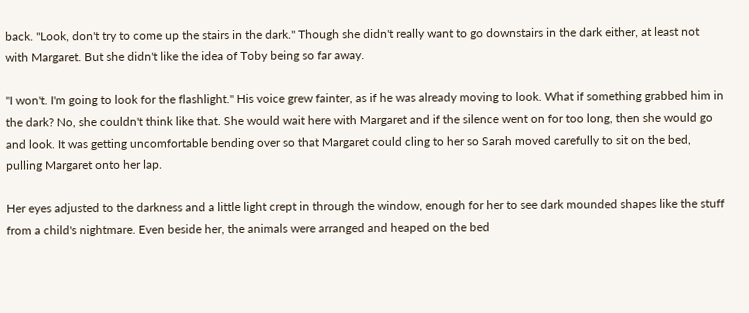back. "Look, don't try to come up the stairs in the dark." Though she didn't really want to go downstairs in the dark either, at least not with Margaret. But she didn't like the idea of Toby being so far away.

"I won't. I'm going to look for the flashlight." His voice grew fainter, as if he was already moving to look. What if something grabbed him in the dark? No, she couldn't think like that. She would wait here with Margaret and if the silence went on for too long, then she would go and look. It was getting uncomfortable bending over so that Margaret could cling to her so Sarah moved carefully to sit on the bed, pulling Margaret onto her lap.

Her eyes adjusted to the darkness and a little light crept in through the window, enough for her to see dark mounded shapes like the stuff from a child's nightmare. Even beside her, the animals were arranged and heaped on the bed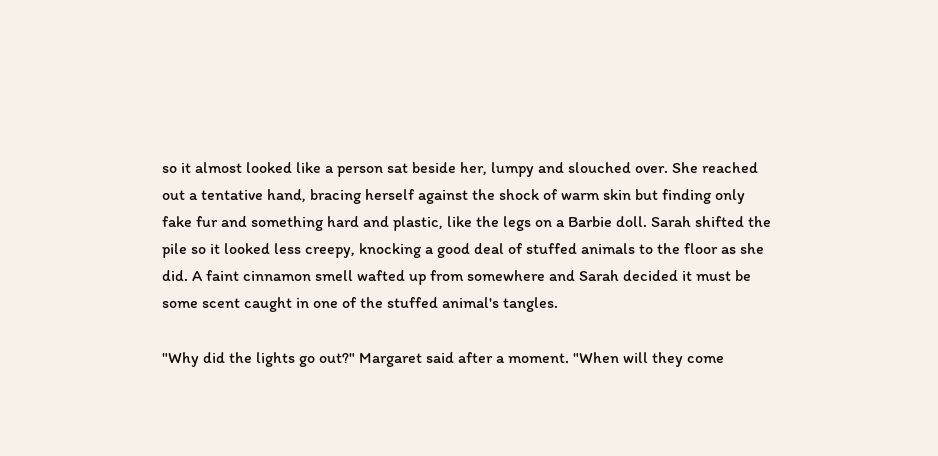so it almost looked like a person sat beside her, lumpy and slouched over. She reached out a tentative hand, bracing herself against the shock of warm skin but finding only fake fur and something hard and plastic, like the legs on a Barbie doll. Sarah shifted the pile so it looked less creepy, knocking a good deal of stuffed animals to the floor as she did. A faint cinnamon smell wafted up from somewhere and Sarah decided it must be some scent caught in one of the stuffed animal's tangles.

"Why did the lights go out?" Margaret said after a moment. "When will they come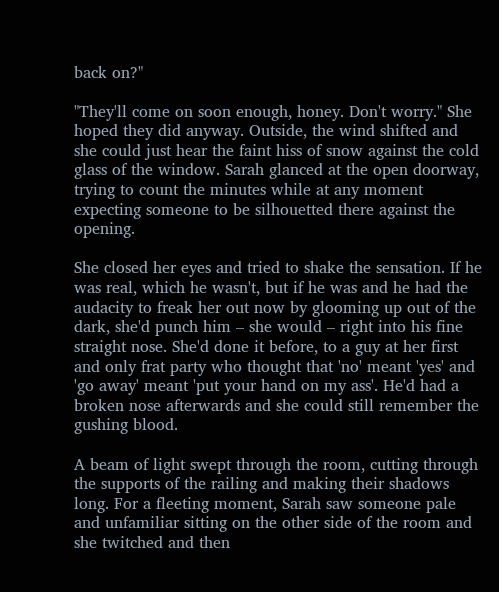back on?"

"They'll come on soon enough, honey. Don't worry." She hoped they did anyway. Outside, the wind shifted and she could just hear the faint hiss of snow against the cold glass of the window. Sarah glanced at the open doorway, trying to count the minutes while at any moment expecting someone to be silhouetted there against the opening.

She closed her eyes and tried to shake the sensation. If he was real, which he wasn't, but if he was and he had the audacity to freak her out now by glooming up out of the dark, she'd punch him – she would – right into his fine straight nose. She'd done it before, to a guy at her first and only frat party who thought that 'no' meant 'yes' and 'go away' meant 'put your hand on my ass'. He'd had a broken nose afterwards and she could still remember the gushing blood.

A beam of light swept through the room, cutting through the supports of the railing and making their shadows long. For a fleeting moment, Sarah saw someone pale and unfamiliar sitting on the other side of the room and she twitched and then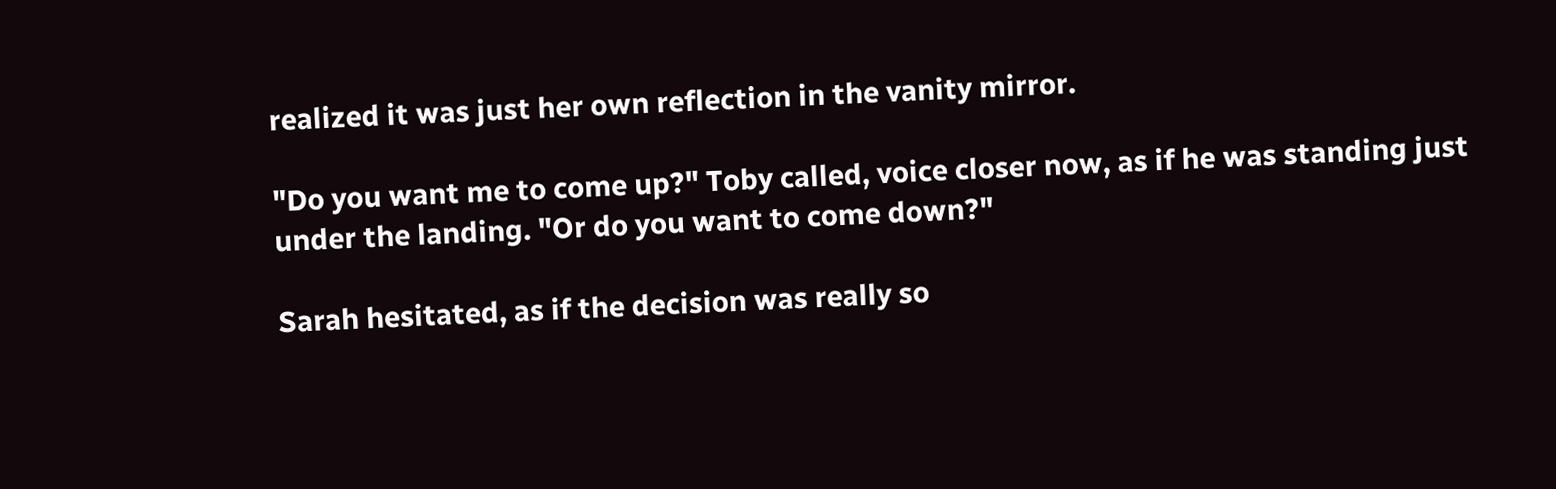realized it was just her own reflection in the vanity mirror.

"Do you want me to come up?" Toby called, voice closer now, as if he was standing just under the landing. "Or do you want to come down?"

Sarah hesitated, as if the decision was really so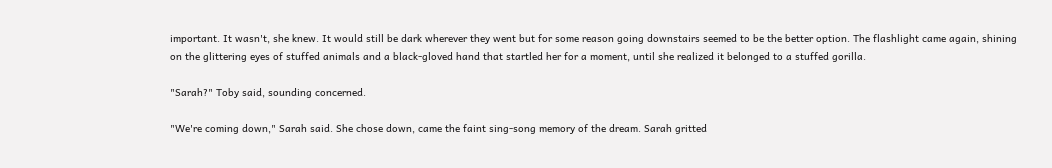important. It wasn't, she knew. It would still be dark wherever they went but for some reason going downstairs seemed to be the better option. The flashlight came again, shining on the glittering eyes of stuffed animals and a black-gloved hand that startled her for a moment, until she realized it belonged to a stuffed gorilla.

"Sarah?" Toby said, sounding concerned.

"We're coming down," Sarah said. She chose down, came the faint sing-song memory of the dream. Sarah gritted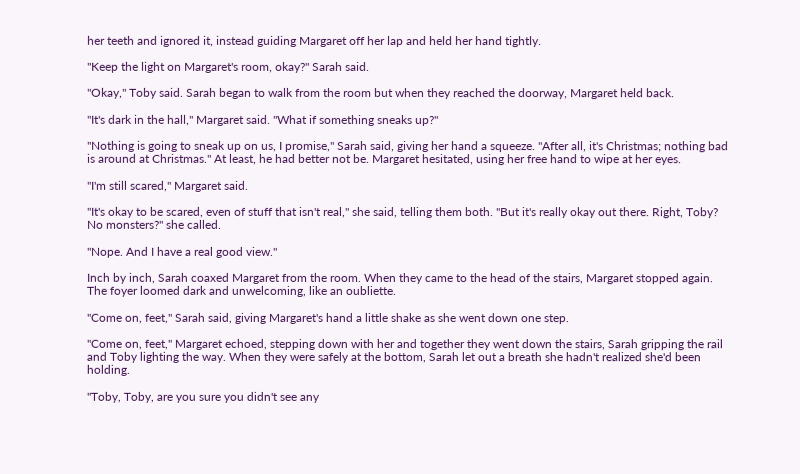her teeth and ignored it, instead guiding Margaret off her lap and held her hand tightly.

"Keep the light on Margaret's room, okay?" Sarah said.

"Okay," Toby said. Sarah began to walk from the room but when they reached the doorway, Margaret held back.

"It's dark in the hall," Margaret said. "What if something sneaks up?"

"Nothing is going to sneak up on us, I promise," Sarah said, giving her hand a squeeze. "After all, it's Christmas; nothing bad is around at Christmas." At least, he had better not be. Margaret hesitated, using her free hand to wipe at her eyes.

"I'm still scared," Margaret said.

"It's okay to be scared, even of stuff that isn't real," she said, telling them both. "But it's really okay out there. Right, Toby? No monsters?" she called.

"Nope. And I have a real good view."

Inch by inch, Sarah coaxed Margaret from the room. When they came to the head of the stairs, Margaret stopped again. The foyer loomed dark and unwelcoming, like an oubliette.

"Come on, feet," Sarah said, giving Margaret's hand a little shake as she went down one step.

"Come on, feet," Margaret echoed, stepping down with her and together they went down the stairs, Sarah gripping the rail and Toby lighting the way. When they were safely at the bottom, Sarah let out a breath she hadn't realized she'd been holding.

"Toby, Toby, are you sure you didn't see any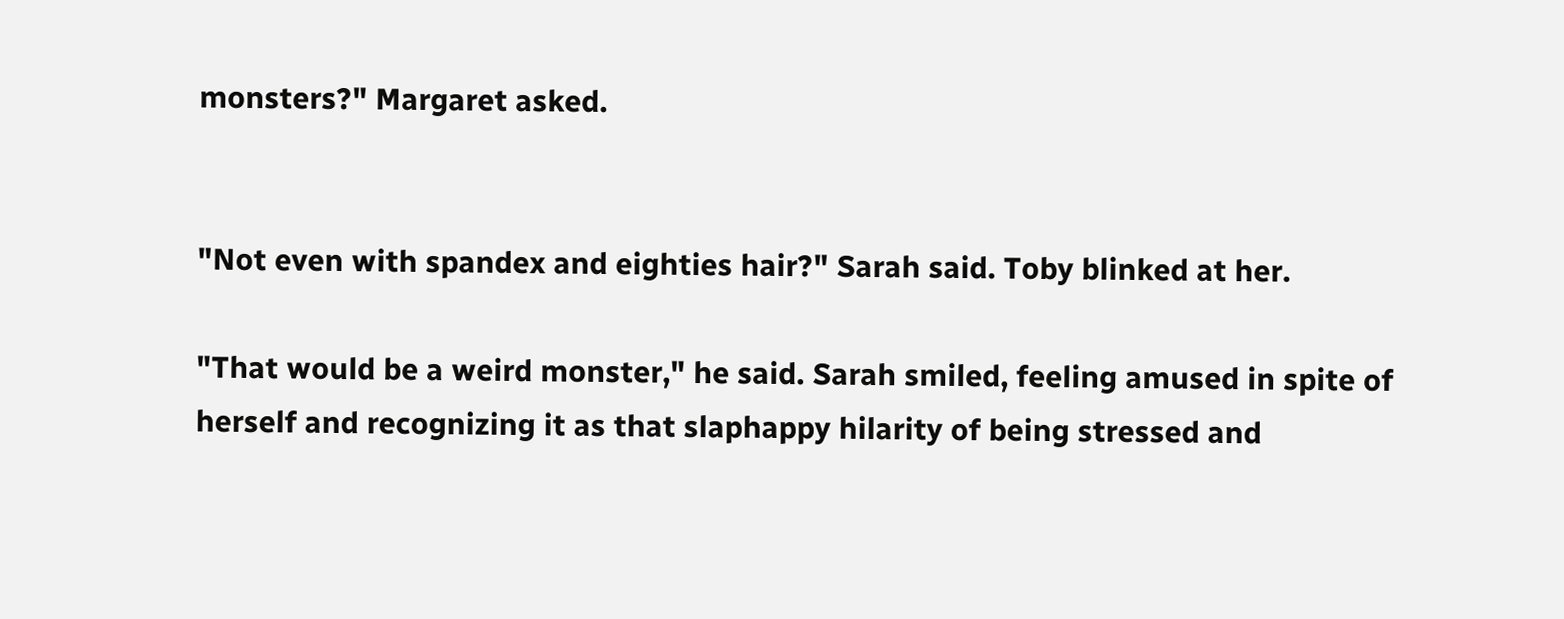monsters?" Margaret asked.


"Not even with spandex and eighties hair?" Sarah said. Toby blinked at her.

"That would be a weird monster," he said. Sarah smiled, feeling amused in spite of herself and recognizing it as that slaphappy hilarity of being stressed and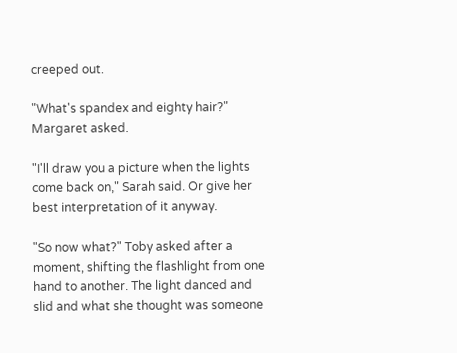creeped out.

"What's spandex and eighty hair?" Margaret asked.

"I'll draw you a picture when the lights come back on," Sarah said. Or give her best interpretation of it anyway.

"So now what?" Toby asked after a moment, shifting the flashlight from one hand to another. The light danced and slid and what she thought was someone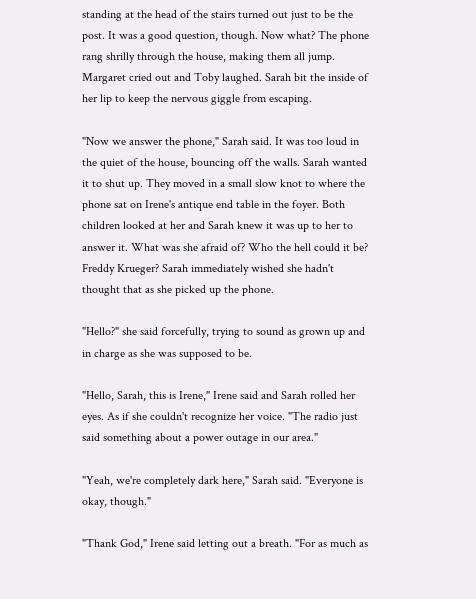standing at the head of the stairs turned out just to be the post. It was a good question, though. Now what? The phone rang shrilly through the house, making them all jump. Margaret cried out and Toby laughed. Sarah bit the inside of her lip to keep the nervous giggle from escaping.

"Now we answer the phone," Sarah said. It was too loud in the quiet of the house, bouncing off the walls. Sarah wanted it to shut up. They moved in a small slow knot to where the phone sat on Irene's antique end table in the foyer. Both children looked at her and Sarah knew it was up to her to answer it. What was she afraid of? Who the hell could it be? Freddy Krueger? Sarah immediately wished she hadn't thought that as she picked up the phone.

"Hello?" she said forcefully, trying to sound as grown up and in charge as she was supposed to be.

"Hello, Sarah, this is Irene," Irene said and Sarah rolled her eyes. As if she couldn't recognize her voice. "The radio just said something about a power outage in our area."

"Yeah, we're completely dark here," Sarah said. "Everyone is okay, though."

"Thank God," Irene said letting out a breath. "For as much as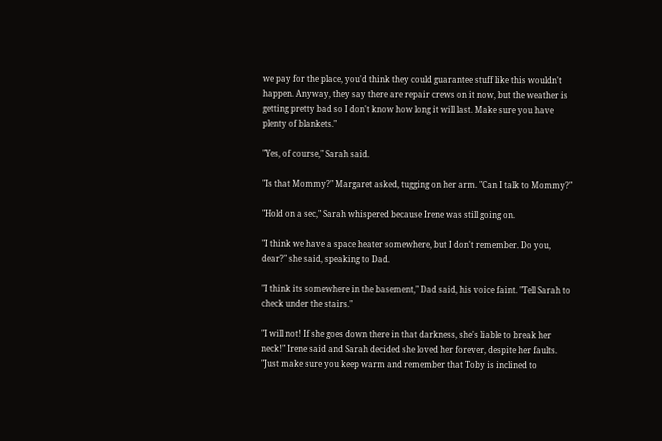we pay for the place, you'd think they could guarantee stuff like this wouldn't happen. Anyway, they say there are repair crews on it now, but the weather is getting pretty bad so I don't know how long it will last. Make sure you have plenty of blankets."

"Yes, of course," Sarah said.

"Is that Mommy?" Margaret asked, tugging on her arm. "Can I talk to Mommy?"

"Hold on a sec," Sarah whispered because Irene was still going on.

"I think we have a space heater somewhere, but I don't remember. Do you, dear?" she said, speaking to Dad.

"I think its somewhere in the basement," Dad said, his voice faint. "Tell Sarah to check under the stairs."

"I will not! If she goes down there in that darkness, she's liable to break her neck!" Irene said and Sarah decided she loved her forever, despite her faults. "Just make sure you keep warm and remember that Toby is inclined to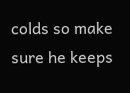colds so make sure he keeps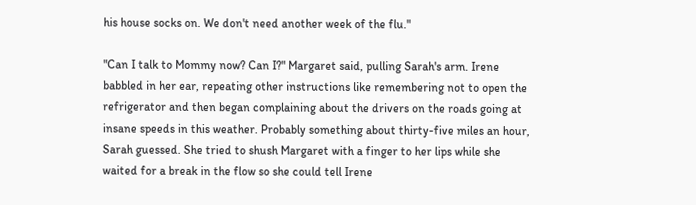his house socks on. We don't need another week of the flu."

"Can I talk to Mommy now? Can I?" Margaret said, pulling Sarah's arm. Irene babbled in her ear, repeating other instructions like remembering not to open the refrigerator and then began complaining about the drivers on the roads going at insane speeds in this weather. Probably something about thirty-five miles an hour, Sarah guessed. She tried to shush Margaret with a finger to her lips while she waited for a break in the flow so she could tell Irene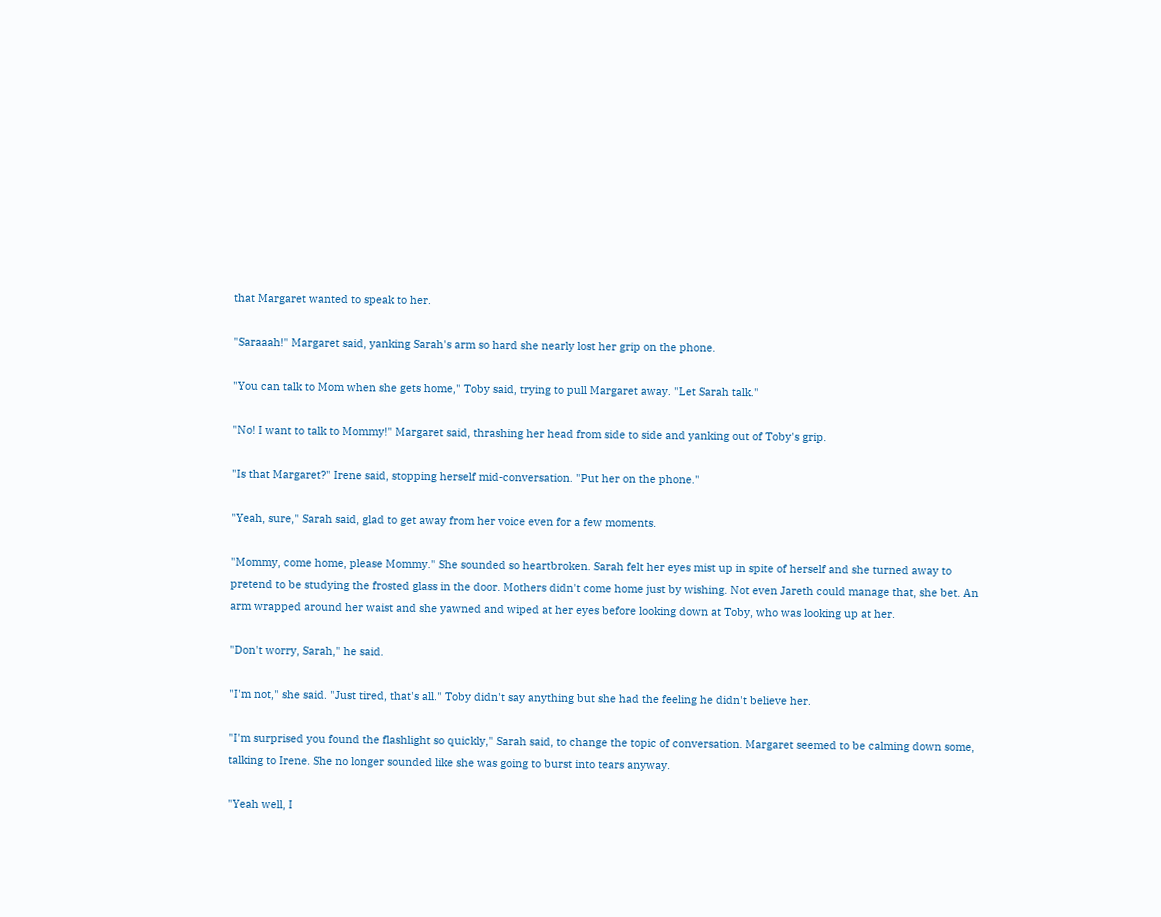that Margaret wanted to speak to her.

"Saraaah!" Margaret said, yanking Sarah's arm so hard she nearly lost her grip on the phone.

"You can talk to Mom when she gets home," Toby said, trying to pull Margaret away. "Let Sarah talk."

"No! I want to talk to Mommy!" Margaret said, thrashing her head from side to side and yanking out of Toby's grip.

"Is that Margaret?" Irene said, stopping herself mid-conversation. "Put her on the phone."

"Yeah, sure," Sarah said, glad to get away from her voice even for a few moments.

"Mommy, come home, please Mommy." She sounded so heartbroken. Sarah felt her eyes mist up in spite of herself and she turned away to pretend to be studying the frosted glass in the door. Mothers didn't come home just by wishing. Not even Jareth could manage that, she bet. An arm wrapped around her waist and she yawned and wiped at her eyes before looking down at Toby, who was looking up at her.

"Don't worry, Sarah," he said.

"I'm not," she said. "Just tired, that's all." Toby didn't say anything but she had the feeling he didn't believe her.

"I'm surprised you found the flashlight so quickly," Sarah said, to change the topic of conversation. Margaret seemed to be calming down some, talking to Irene. She no longer sounded like she was going to burst into tears anyway.

"Yeah well, I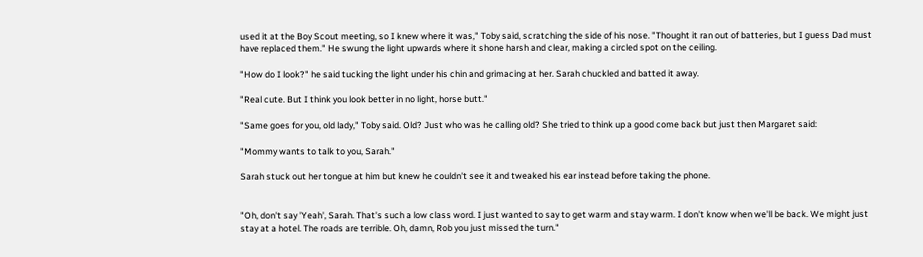used it at the Boy Scout meeting, so I knew where it was," Toby said, scratching the side of his nose. "Thought it ran out of batteries, but I guess Dad must have replaced them." He swung the light upwards where it shone harsh and clear, making a circled spot on the ceiling.

"How do I look?" he said tucking the light under his chin and grimacing at her. Sarah chuckled and batted it away.

"Real cute. But I think you look better in no light, horse butt."

"Same goes for you, old lady," Toby said. Old? Just who was he calling old? She tried to think up a good come back but just then Margaret said:

"Mommy wants to talk to you, Sarah."

Sarah stuck out her tongue at him but knew he couldn't see it and tweaked his ear instead before taking the phone.


"Oh, don't say 'Yeah', Sarah. That's such a low class word. I just wanted to say to get warm and stay warm. I don't know when we'll be back. We might just stay at a hotel. The roads are terrible. Oh, damn, Rob you just missed the turn."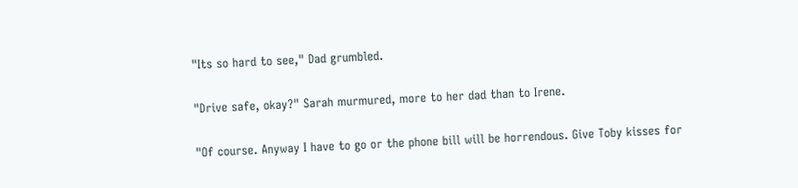"Its so hard to see," Dad grumbled.

"Drive safe, okay?" Sarah murmured, more to her dad than to Irene.

"Of course. Anyway I have to go or the phone bill will be horrendous. Give Toby kisses for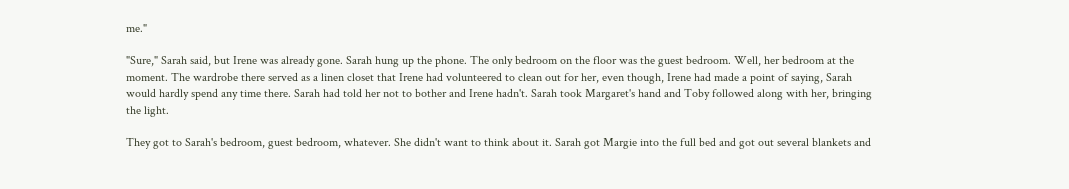me."

"Sure," Sarah said, but Irene was already gone. Sarah hung up the phone. The only bedroom on the floor was the guest bedroom. Well, her bedroom at the moment. The wardrobe there served as a linen closet that Irene had volunteered to clean out for her, even though, Irene had made a point of saying, Sarah would hardly spend any time there. Sarah had told her not to bother and Irene hadn't. Sarah took Margaret's hand and Toby followed along with her, bringing the light.

They got to Sarah's bedroom, guest bedroom, whatever. She didn't want to think about it. Sarah got Margie into the full bed and got out several blankets and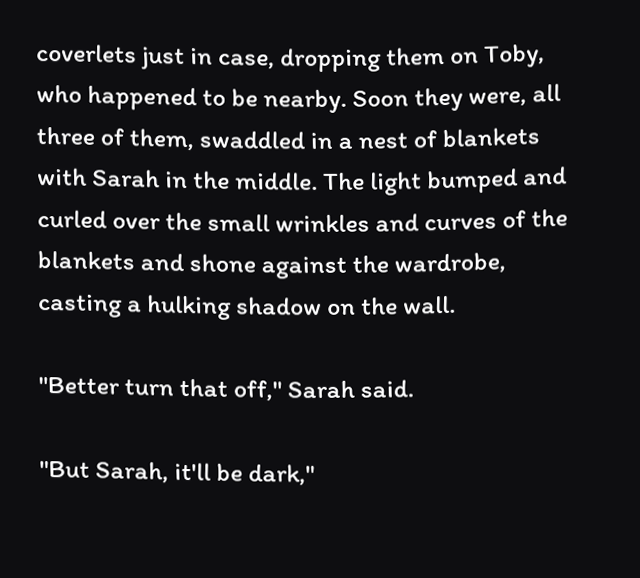coverlets just in case, dropping them on Toby, who happened to be nearby. Soon they were, all three of them, swaddled in a nest of blankets with Sarah in the middle. The light bumped and curled over the small wrinkles and curves of the blankets and shone against the wardrobe, casting a hulking shadow on the wall.

"Better turn that off," Sarah said.

"But Sarah, it'll be dark,"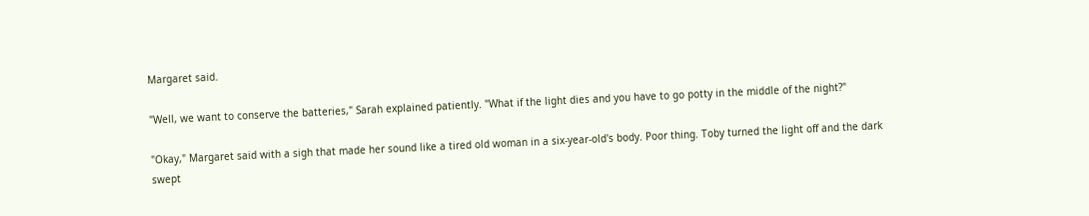Margaret said.

"Well, we want to conserve the batteries," Sarah explained patiently. "What if the light dies and you have to go potty in the middle of the night?"

"Okay," Margaret said with a sigh that made her sound like a tired old woman in a six-year-old's body. Poor thing. Toby turned the light off and the dark swept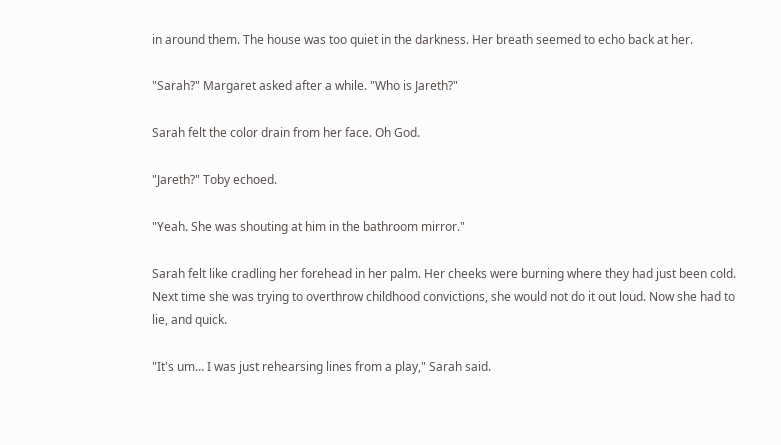in around them. The house was too quiet in the darkness. Her breath seemed to echo back at her.

"Sarah?" Margaret asked after a while. "Who is Jareth?"

Sarah felt the color drain from her face. Oh God.

"Jareth?" Toby echoed.

"Yeah. She was shouting at him in the bathroom mirror."

Sarah felt like cradling her forehead in her palm. Her cheeks were burning where they had just been cold. Next time she was trying to overthrow childhood convictions, she would not do it out loud. Now she had to lie, and quick.

"It's um… I was just rehearsing lines from a play," Sarah said.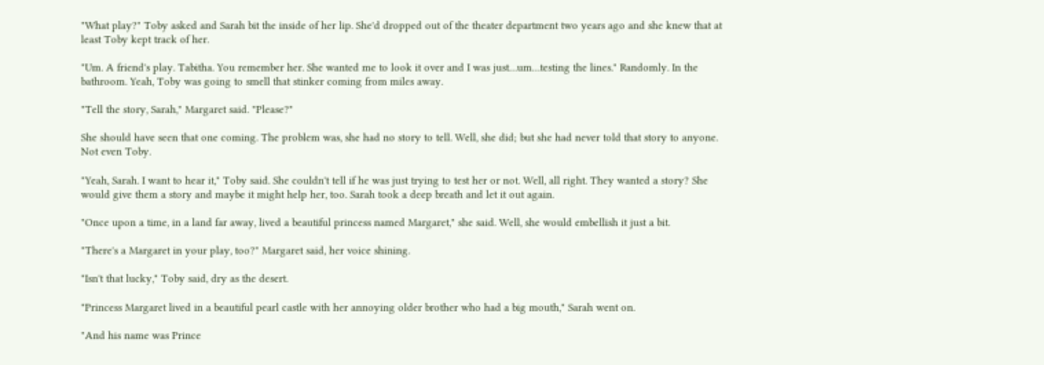"What play?" Toby asked and Sarah bit the inside of her lip. She'd dropped out of the theater department two years ago and she knew that at least Toby kept track of her.

"Um. A friend's play. Tabitha. You remember her. She wanted me to look it over and I was just…um…testing the lines." Randomly. In the bathroom. Yeah, Toby was going to smell that stinker coming from miles away.

"Tell the story, Sarah," Margaret said. "Please?"

She should have seen that one coming. The problem was, she had no story to tell. Well, she did; but she had never told that story to anyone. Not even Toby.

"Yeah, Sarah. I want to hear it," Toby said. She couldn't tell if he was just trying to test her or not. Well, all right. They wanted a story? She would give them a story and maybe it might help her, too. Sarah took a deep breath and let it out again.

"Once upon a time, in a land far away, lived a beautiful princess named Margaret," she said. Well, she would embellish it just a bit.

"There's a Margaret in your play, too?" Margaret said, her voice shining.

"Isn't that lucky," Toby said, dry as the desert.

"Princess Margaret lived in a beautiful pearl castle with her annoying older brother who had a big mouth," Sarah went on.

"And his name was Prince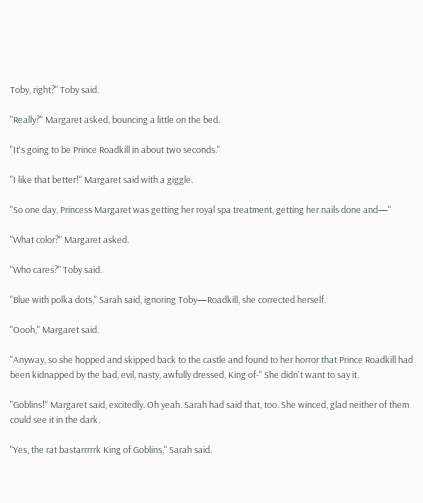Toby, right?" Toby said.

"Really?" Margaret asked, bouncing a little on the bed.

"It's going to be Prince Roadkill in about two seconds."

"I like that better!" Margaret said with a giggle.

"So one day, Princess Margaret was getting her royal spa treatment, getting her nails done and—"

"What color?" Margaret asked.

"Who cares?" Toby said.

"Blue with polka dots," Sarah said, ignoring Toby—Roadkill, she corrected herself.

"Oooh," Margaret said.

"Anyway, so she hopped and skipped back to the castle and found to her horror that Prince Roadkill had been kidnapped by the bad, evil, nasty, awfully dressed, King of-" She didn't want to say it.

"Goblins!" Margaret said, excitedly. Oh yeah. Sarah had said that, too. She winced, glad neither of them could see it in the dark.

"Yes, the rat bastarrrrrk King of Goblins," Sarah said.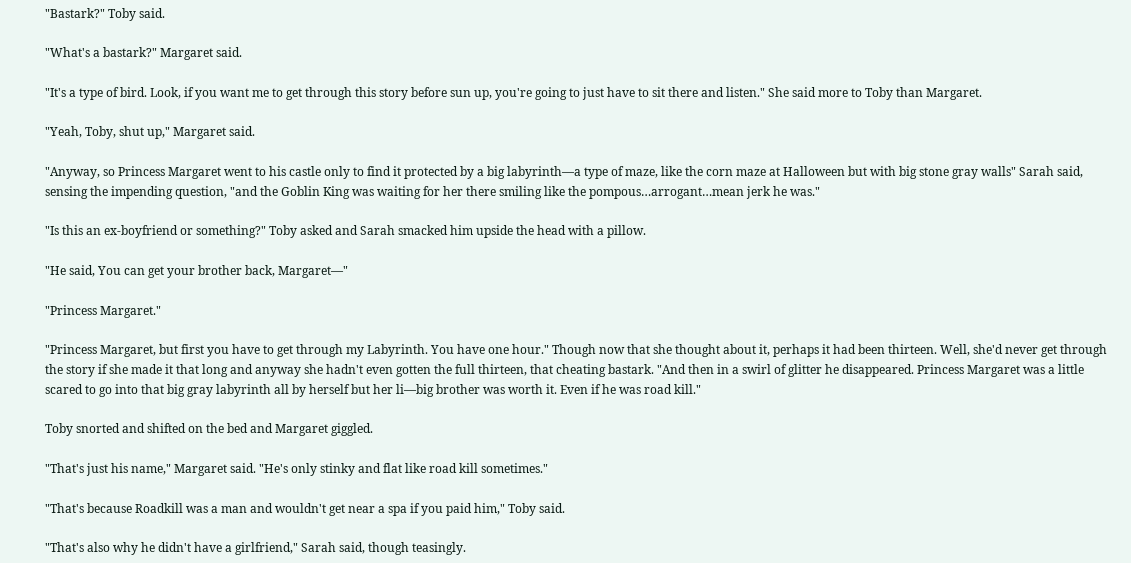"Bastark?" Toby said.

"What's a bastark?" Margaret said.

"It's a type of bird. Look, if you want me to get through this story before sun up, you're going to just have to sit there and listen." She said more to Toby than Margaret.

"Yeah, Toby, shut up," Margaret said.

"Anyway, so Princess Margaret went to his castle only to find it protected by a big labyrinth—a type of maze, like the corn maze at Halloween but with big stone gray walls" Sarah said, sensing the impending question, "and the Goblin King was waiting for her there smiling like the pompous…arrogant…mean jerk he was."

"Is this an ex-boyfriend or something?" Toby asked and Sarah smacked him upside the head with a pillow.

"He said, You can get your brother back, Margaret—"

"Princess Margaret."

"Princess Margaret, but first you have to get through my Labyrinth. You have one hour." Though now that she thought about it, perhaps it had been thirteen. Well, she'd never get through the story if she made it that long and anyway she hadn't even gotten the full thirteen, that cheating bastark. "And then in a swirl of glitter he disappeared. Princess Margaret was a little scared to go into that big gray labyrinth all by herself but her li—big brother was worth it. Even if he was road kill."

Toby snorted and shifted on the bed and Margaret giggled.

"That's just his name," Margaret said. "He's only stinky and flat like road kill sometimes."

"That's because Roadkill was a man and wouldn't get near a spa if you paid him," Toby said.

"That's also why he didn't have a girlfriend," Sarah said, though teasingly.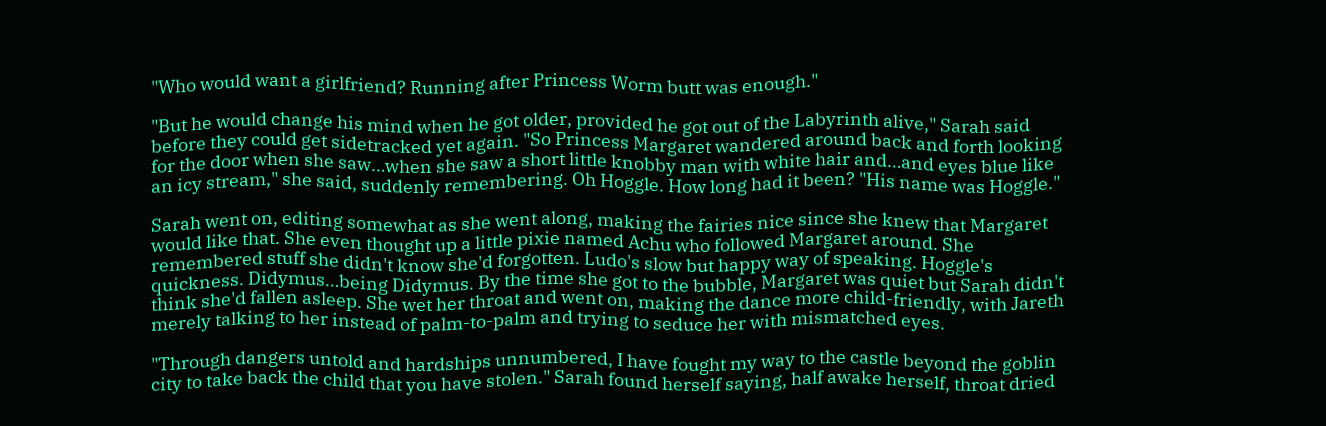"Who would want a girlfriend? Running after Princess Worm butt was enough."

"But he would change his mind when he got older, provided he got out of the Labyrinth alive," Sarah said before they could get sidetracked yet again. "So Princess Margaret wandered around back and forth looking for the door when she saw…when she saw a short little knobby man with white hair and…and eyes blue like an icy stream," she said, suddenly remembering. Oh Hoggle. How long had it been? "His name was Hoggle."

Sarah went on, editing somewhat as she went along, making the fairies nice since she knew that Margaret would like that. She even thought up a little pixie named Achu who followed Margaret around. She remembered stuff she didn't know she'd forgotten. Ludo's slow but happy way of speaking. Hoggle's quickness. Didymus…being Didymus. By the time she got to the bubble, Margaret was quiet but Sarah didn't think she'd fallen asleep. She wet her throat and went on, making the dance more child-friendly, with Jareth merely talking to her instead of palm-to-palm and trying to seduce her with mismatched eyes.

"Through dangers untold and hardships unnumbered, I have fought my way to the castle beyond the goblin city to take back the child that you have stolen." Sarah found herself saying, half awake herself, throat dried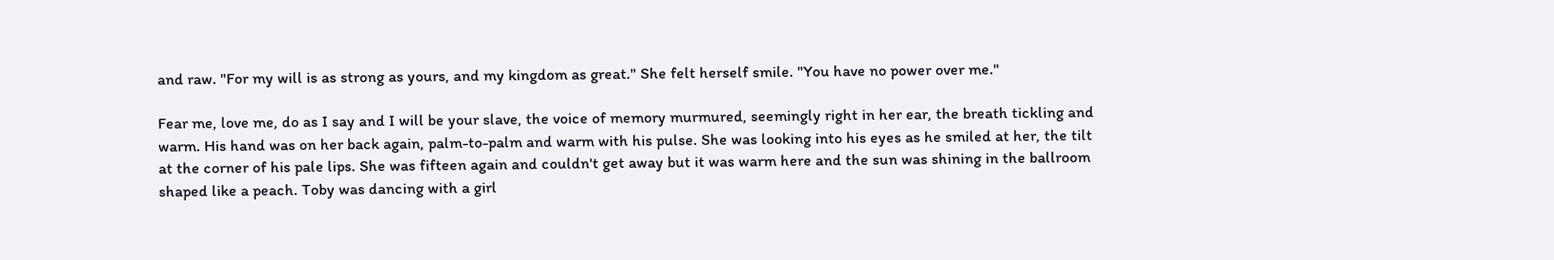and raw. "For my will is as strong as yours, and my kingdom as great." She felt herself smile. "You have no power over me."

Fear me, love me, do as I say and I will be your slave, the voice of memory murmured, seemingly right in her ear, the breath tickling and warm. His hand was on her back again, palm-to-palm and warm with his pulse. She was looking into his eyes as he smiled at her, the tilt at the corner of his pale lips. She was fifteen again and couldn't get away but it was warm here and the sun was shining in the ballroom shaped like a peach. Toby was dancing with a girl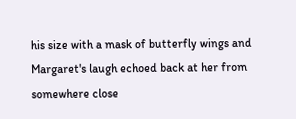his size with a mask of butterfly wings and Margaret's laugh echoed back at her from somewhere close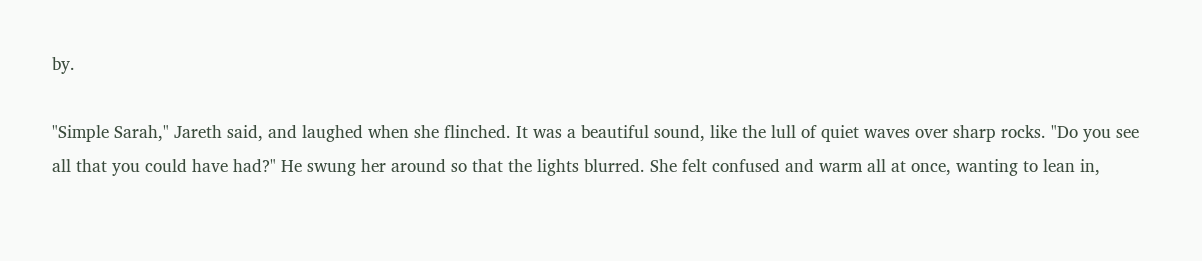by.

"Simple Sarah," Jareth said, and laughed when she flinched. It was a beautiful sound, like the lull of quiet waves over sharp rocks. "Do you see all that you could have had?" He swung her around so that the lights blurred. She felt confused and warm all at once, wanting to lean in,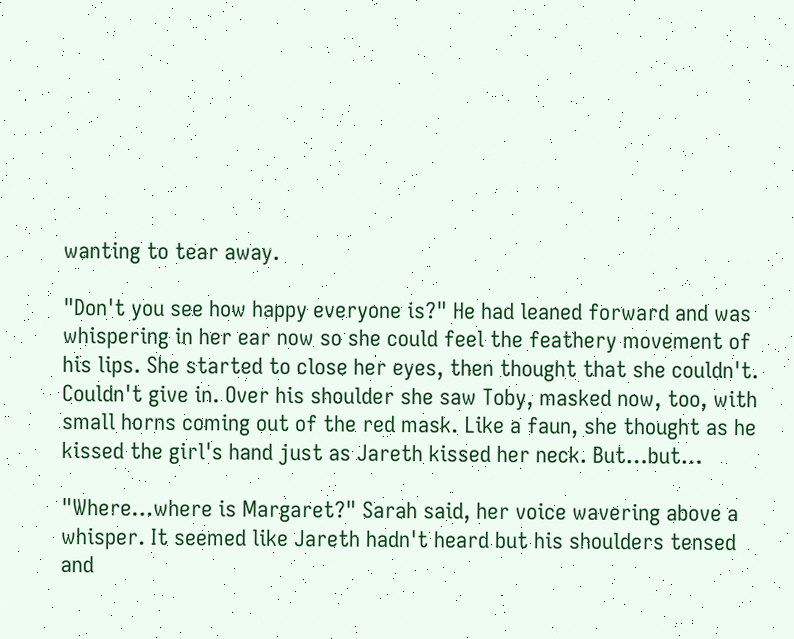wanting to tear away.

"Don't you see how happy everyone is?" He had leaned forward and was whispering in her ear now so she could feel the feathery movement of his lips. She started to close her eyes, then thought that she couldn't. Couldn't give in. Over his shoulder she saw Toby, masked now, too, with small horns coming out of the red mask. Like a faun, she thought as he kissed the girl's hand just as Jareth kissed her neck. But…but…

"Where…where is Margaret?" Sarah said, her voice wavering above a whisper. It seemed like Jareth hadn't heard but his shoulders tensed and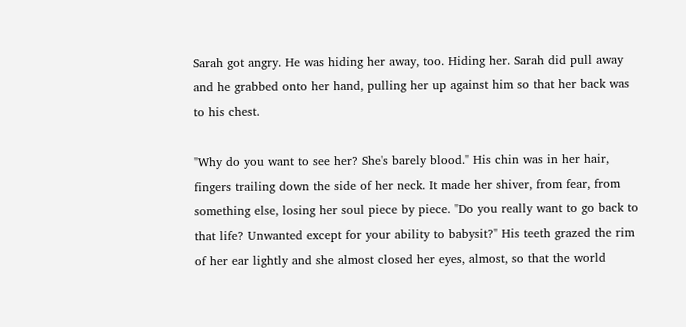Sarah got angry. He was hiding her away, too. Hiding her. Sarah did pull away and he grabbed onto her hand, pulling her up against him so that her back was to his chest.

"Why do you want to see her? She's barely blood." His chin was in her hair, fingers trailing down the side of her neck. It made her shiver, from fear, from something else, losing her soul piece by piece. "Do you really want to go back to that life? Unwanted except for your ability to babysit?" His teeth grazed the rim of her ear lightly and she almost closed her eyes, almost, so that the world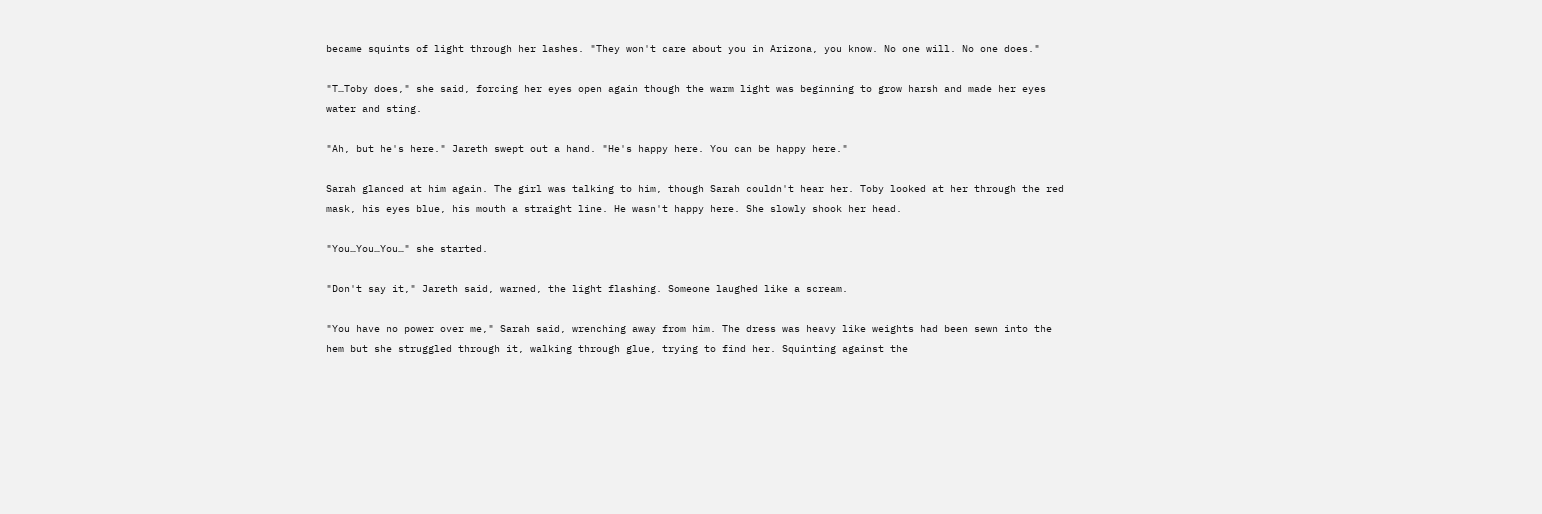became squints of light through her lashes. "They won't care about you in Arizona, you know. No one will. No one does."

"T…Toby does," she said, forcing her eyes open again though the warm light was beginning to grow harsh and made her eyes water and sting.

"Ah, but he's here." Jareth swept out a hand. "He's happy here. You can be happy here."

Sarah glanced at him again. The girl was talking to him, though Sarah couldn't hear her. Toby looked at her through the red mask, his eyes blue, his mouth a straight line. He wasn't happy here. She slowly shook her head.

"You…You…You…" she started.

"Don't say it," Jareth said, warned, the light flashing. Someone laughed like a scream.

"You have no power over me," Sarah said, wrenching away from him. The dress was heavy like weights had been sewn into the hem but she struggled through it, walking through glue, trying to find her. Squinting against the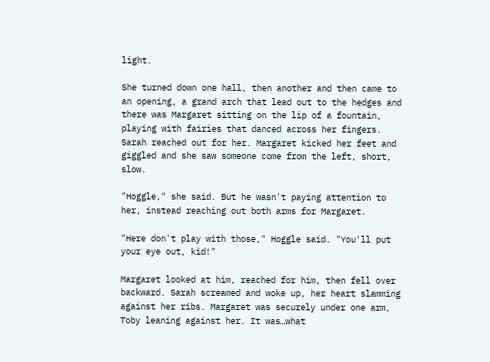light.

She turned down one hall, then another and then came to an opening, a grand arch that lead out to the hedges and there was Margaret sitting on the lip of a fountain, playing with fairies that danced across her fingers. Sarah reached out for her. Margaret kicked her feet and giggled and she saw someone come from the left, short, slow.

"Hoggle," she said. But he wasn't paying attention to her, instead reaching out both arms for Margaret.

"Here don't play with those," Hoggle said. "You'll put your eye out, kid!"

Margaret looked at him, reached for him, then fell over backward. Sarah screamed and woke up, her heart slamming against her ribs. Margaret was securely under one arm, Toby leaning against her. It was…what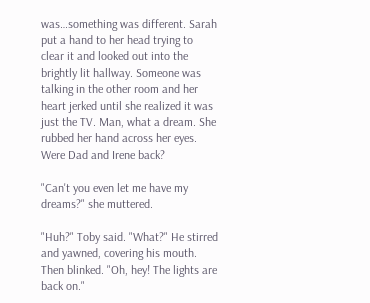was…something was different. Sarah put a hand to her head trying to clear it and looked out into the brightly lit hallway. Someone was talking in the other room and her heart jerked until she realized it was just the TV. Man, what a dream. She rubbed her hand across her eyes. Were Dad and Irene back?

"Can't you even let me have my dreams?" she muttered.

"Huh?" Toby said. "What?" He stirred and yawned, covering his mouth. Then blinked. "Oh, hey! The lights are back on."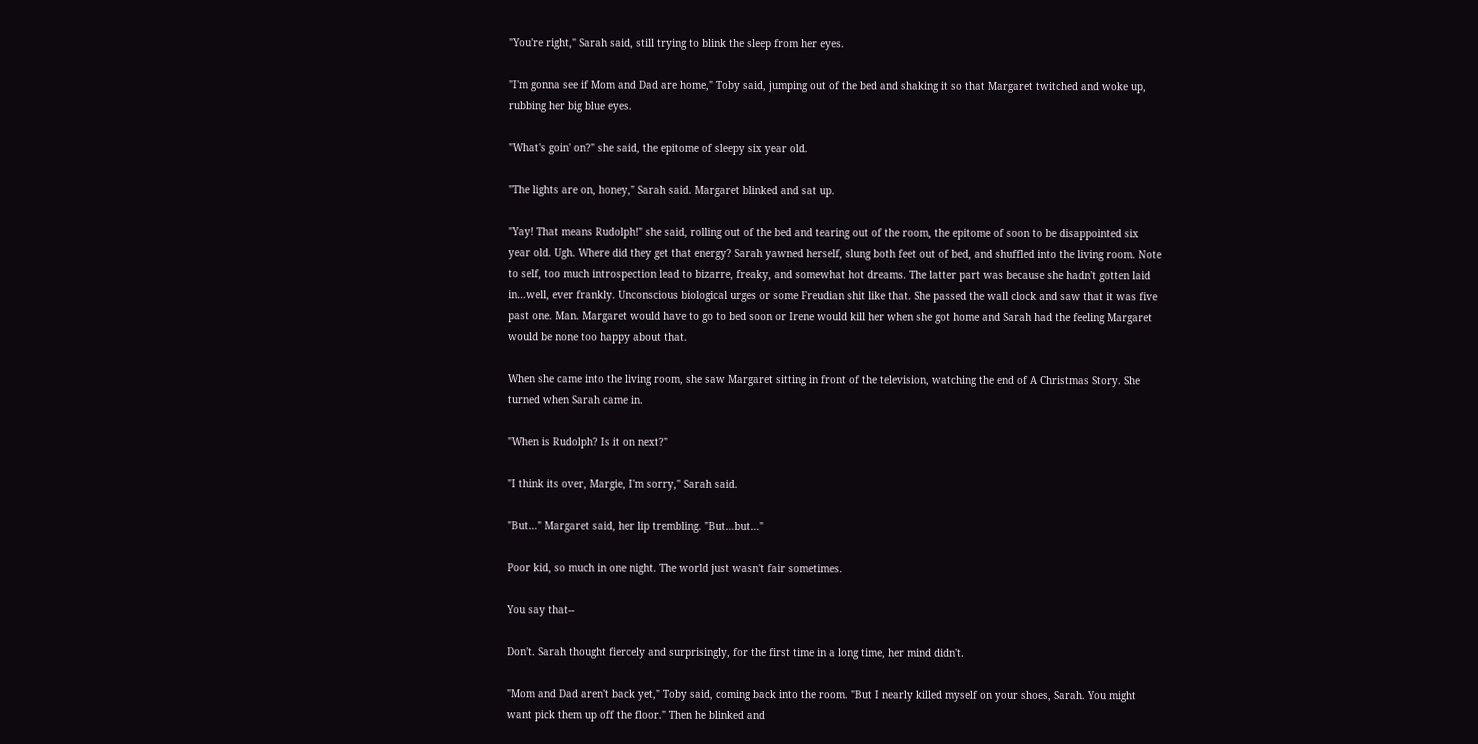"You're right," Sarah said, still trying to blink the sleep from her eyes.

"I'm gonna see if Mom and Dad are home," Toby said, jumping out of the bed and shaking it so that Margaret twitched and woke up, rubbing her big blue eyes.

"What's goin' on?" she said, the epitome of sleepy six year old.

"The lights are on, honey," Sarah said. Margaret blinked and sat up.

"Yay! That means Rudolph!" she said, rolling out of the bed and tearing out of the room, the epitome of soon to be disappointed six year old. Ugh. Where did they get that energy? Sarah yawned herself, slung both feet out of bed, and shuffled into the living room. Note to self, too much introspection lead to bizarre, freaky, and somewhat hot dreams. The latter part was because she hadn't gotten laid in…well, ever frankly. Unconscious biological urges or some Freudian shit like that. She passed the wall clock and saw that it was five past one. Man. Margaret would have to go to bed soon or Irene would kill her when she got home and Sarah had the feeling Margaret would be none too happy about that.

When she came into the living room, she saw Margaret sitting in front of the television, watching the end of A Christmas Story. She turned when Sarah came in.

"When is Rudolph? Is it on next?"

"I think its over, Margie, I'm sorry," Sarah said.

"But…" Margaret said, her lip trembling. "But…but…"

Poor kid, so much in one night. The world just wasn't fair sometimes.

You say that--

Don't. Sarah thought fiercely and surprisingly, for the first time in a long time, her mind didn't.

"Mom and Dad aren't back yet," Toby said, coming back into the room. "But I nearly killed myself on your shoes, Sarah. You might want pick them up off the floor." Then he blinked and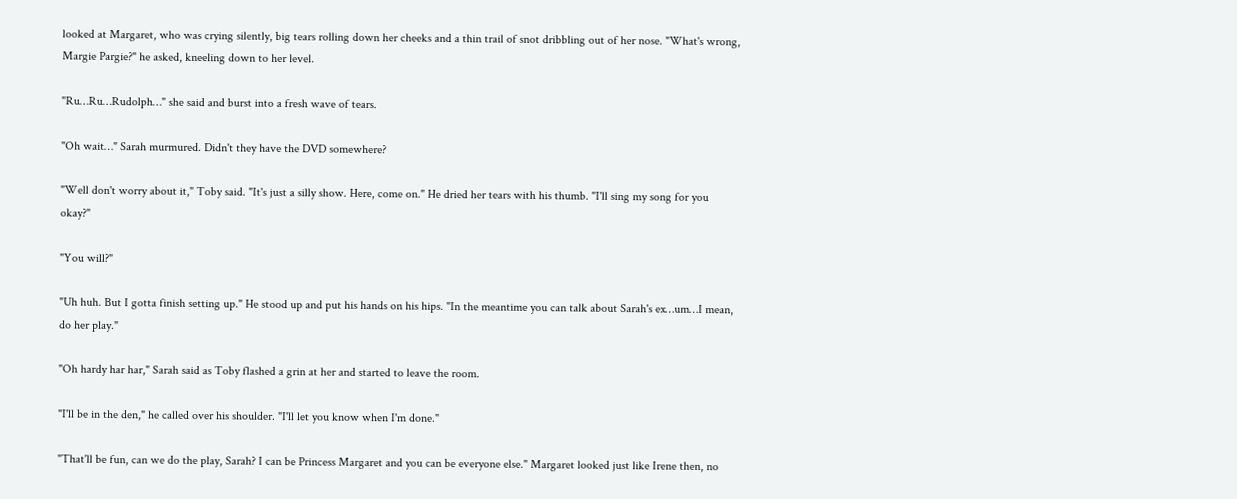looked at Margaret, who was crying silently, big tears rolling down her cheeks and a thin trail of snot dribbling out of her nose. "What's wrong, Margie Pargie?" he asked, kneeling down to her level.

"Ru…Ru…Rudolph…" she said and burst into a fresh wave of tears.

"Oh wait…" Sarah murmured. Didn't they have the DVD somewhere?

"Well don't worry about it," Toby said. "It's just a silly show. Here, come on." He dried her tears with his thumb. "I'll sing my song for you okay?"

"You will?"

"Uh huh. But I gotta finish setting up." He stood up and put his hands on his hips. "In the meantime you can talk about Sarah's ex…um…I mean, do her play."

"Oh hardy har har," Sarah said as Toby flashed a grin at her and started to leave the room.

"I'll be in the den," he called over his shoulder. "I'll let you know when I'm done."

"That'll be fun, can we do the play, Sarah? I can be Princess Margaret and you can be everyone else." Margaret looked just like Irene then, no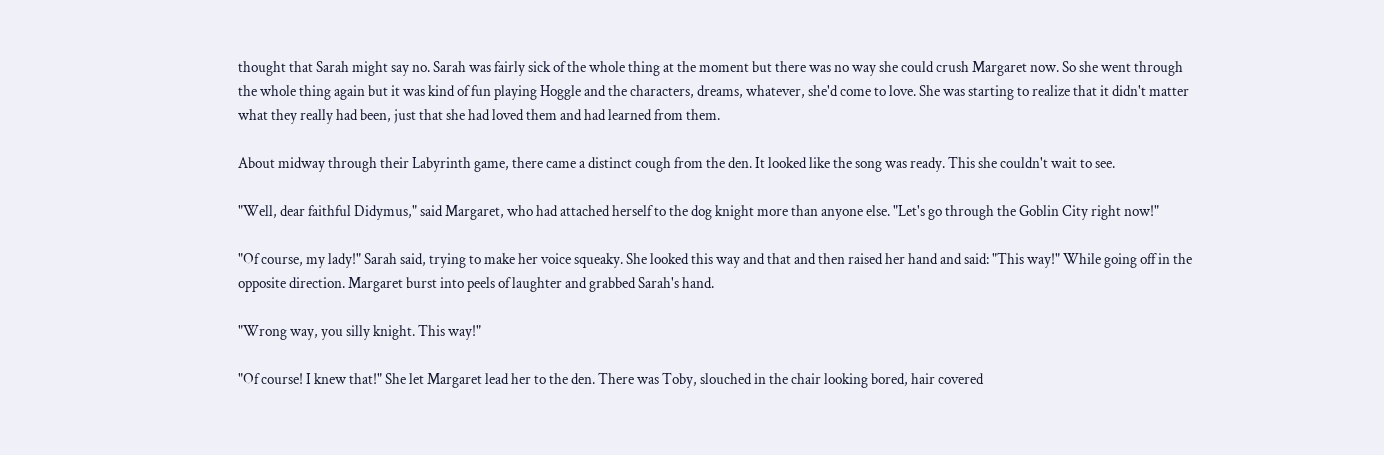thought that Sarah might say no. Sarah was fairly sick of the whole thing at the moment but there was no way she could crush Margaret now. So she went through the whole thing again but it was kind of fun playing Hoggle and the characters, dreams, whatever, she'd come to love. She was starting to realize that it didn't matter what they really had been, just that she had loved them and had learned from them.

About midway through their Labyrinth game, there came a distinct cough from the den. It looked like the song was ready. This she couldn't wait to see.

"Well, dear faithful Didymus," said Margaret, who had attached herself to the dog knight more than anyone else. "Let's go through the Goblin City right now!"

"Of course, my lady!" Sarah said, trying to make her voice squeaky. She looked this way and that and then raised her hand and said: "This way!" While going off in the opposite direction. Margaret burst into peels of laughter and grabbed Sarah's hand.

"Wrong way, you silly knight. This way!"

"Of course! I knew that!" She let Margaret lead her to the den. There was Toby, slouched in the chair looking bored, hair covered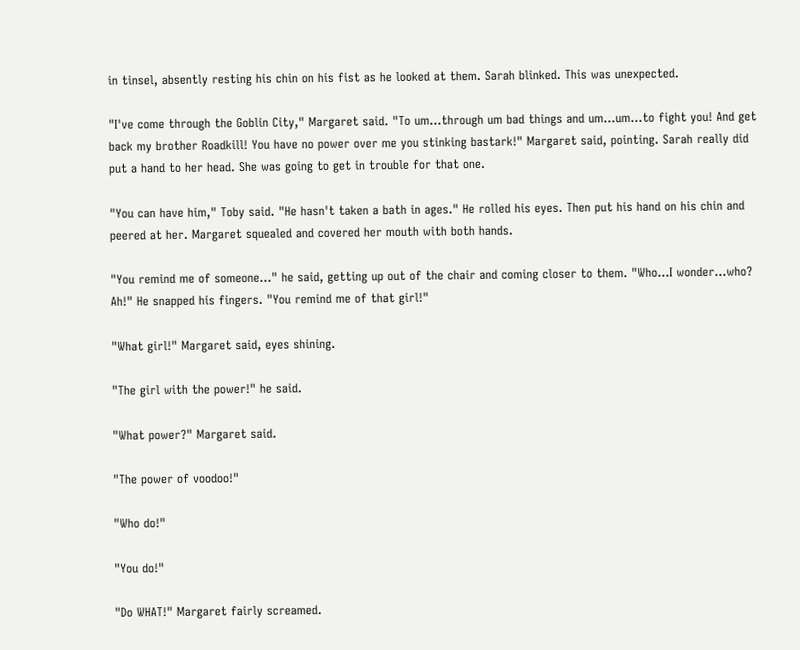in tinsel, absently resting his chin on his fist as he looked at them. Sarah blinked. This was unexpected.

"I've come through the Goblin City," Margaret said. "To um…through um bad things and um…um…to fight you! And get back my brother Roadkill! You have no power over me you stinking bastark!" Margaret said, pointing. Sarah really did put a hand to her head. She was going to get in trouble for that one.

"You can have him," Toby said. "He hasn't taken a bath in ages." He rolled his eyes. Then put his hand on his chin and peered at her. Margaret squealed and covered her mouth with both hands.

"You remind me of someone…" he said, getting up out of the chair and coming closer to them. "Who…I wonder…who? Ah!" He snapped his fingers. "You remind me of that girl!"

"What girl!" Margaret said, eyes shining.

"The girl with the power!" he said.

"What power?" Margaret said.

"The power of voodoo!"

"Who do!"

"You do!"

"Do WHAT!" Margaret fairly screamed.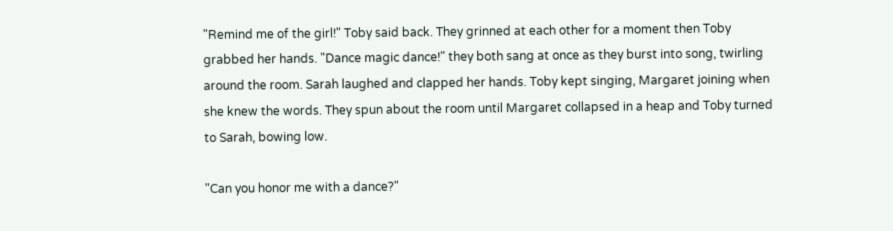"Remind me of the girl!" Toby said back. They grinned at each other for a moment then Toby grabbed her hands. "Dance magic dance!" they both sang at once as they burst into song, twirling around the room. Sarah laughed and clapped her hands. Toby kept singing, Margaret joining when she knew the words. They spun about the room until Margaret collapsed in a heap and Toby turned to Sarah, bowing low.

"Can you honor me with a dance?"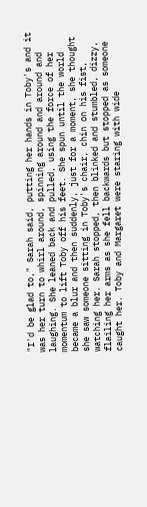"I'd be glad to," Sarah said, putting her hands in Toby's and it was her turn to whirl around, spinning around and around and laughing. She leaned back and pulled, using the force of her momentum to lift Toby off his feet. She spun until the world became a blur and then suddenly, just for a moment, she thought she saw someone sitting in Toby's chair, chin on his fist, watching her. Sarah stopped, then blinked and stumbled, dizzy, flailing her arms as she fell backwards but stopped as someone caught her. Toby and Margaret were staring with wide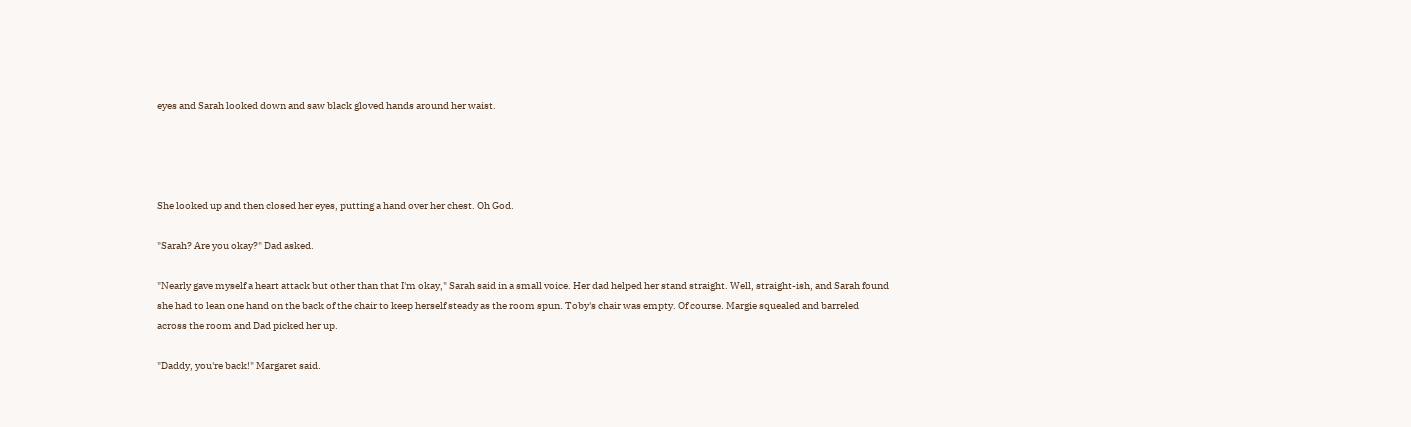eyes and Sarah looked down and saw black gloved hands around her waist.




She looked up and then closed her eyes, putting a hand over her chest. Oh God.

"Sarah? Are you okay?" Dad asked.

"Nearly gave myself a heart attack but other than that I'm okay," Sarah said in a small voice. Her dad helped her stand straight. Well, straight-ish, and Sarah found she had to lean one hand on the back of the chair to keep herself steady as the room spun. Toby's chair was empty. Of course. Margie squealed and barreled across the room and Dad picked her up.

"Daddy, you're back!" Margaret said.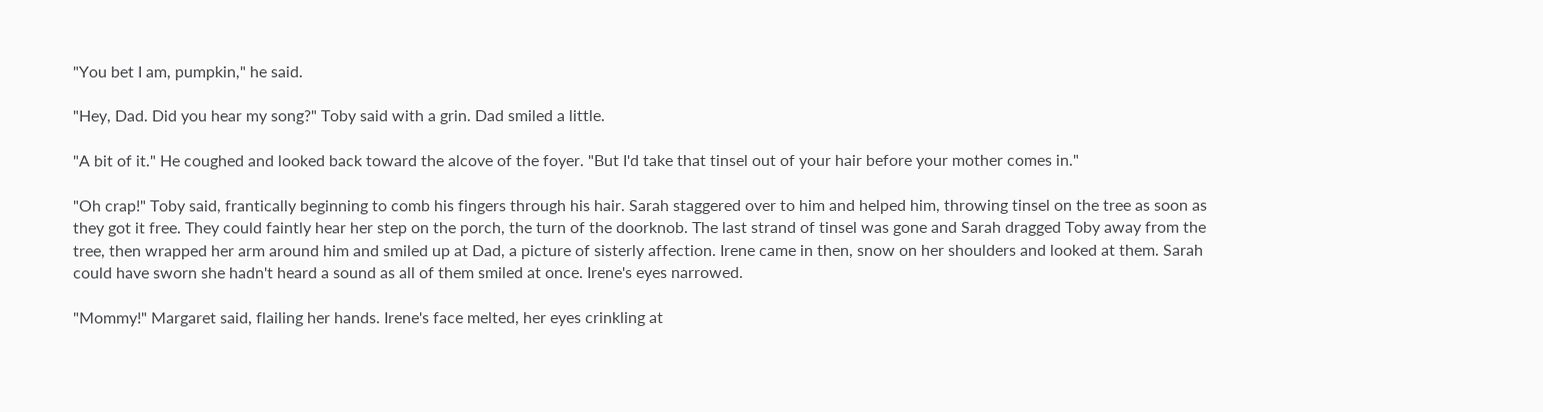"You bet I am, pumpkin," he said.

"Hey, Dad. Did you hear my song?" Toby said with a grin. Dad smiled a little.

"A bit of it." He coughed and looked back toward the alcove of the foyer. "But I'd take that tinsel out of your hair before your mother comes in."

"Oh crap!" Toby said, frantically beginning to comb his fingers through his hair. Sarah staggered over to him and helped him, throwing tinsel on the tree as soon as they got it free. They could faintly hear her step on the porch, the turn of the doorknob. The last strand of tinsel was gone and Sarah dragged Toby away from the tree, then wrapped her arm around him and smiled up at Dad, a picture of sisterly affection. Irene came in then, snow on her shoulders and looked at them. Sarah could have sworn she hadn't heard a sound as all of them smiled at once. Irene's eyes narrowed.

"Mommy!" Margaret said, flailing her hands. Irene's face melted, her eyes crinkling at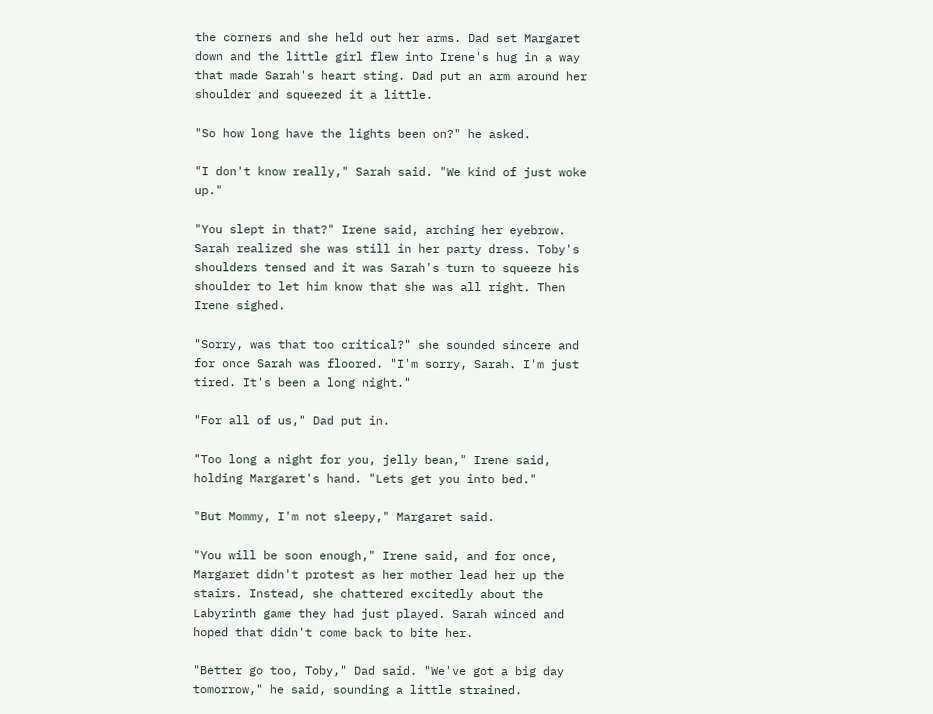the corners and she held out her arms. Dad set Margaret down and the little girl flew into Irene's hug in a way that made Sarah's heart sting. Dad put an arm around her shoulder and squeezed it a little.

"So how long have the lights been on?" he asked.

"I don't know really," Sarah said. "We kind of just woke up."

"You slept in that?" Irene said, arching her eyebrow. Sarah realized she was still in her party dress. Toby's shoulders tensed and it was Sarah's turn to squeeze his shoulder to let him know that she was all right. Then Irene sighed.

"Sorry, was that too critical?" she sounded sincere and for once Sarah was floored. "I'm sorry, Sarah. I'm just tired. It's been a long night."

"For all of us," Dad put in.

"Too long a night for you, jelly bean," Irene said, holding Margaret's hand. "Lets get you into bed."

"But Mommy, I'm not sleepy," Margaret said.

"You will be soon enough," Irene said, and for once, Margaret didn't protest as her mother lead her up the stairs. Instead, she chattered excitedly about the Labyrinth game they had just played. Sarah winced and hoped that didn't come back to bite her.

"Better go too, Toby," Dad said. "We've got a big day tomorrow," he said, sounding a little strained.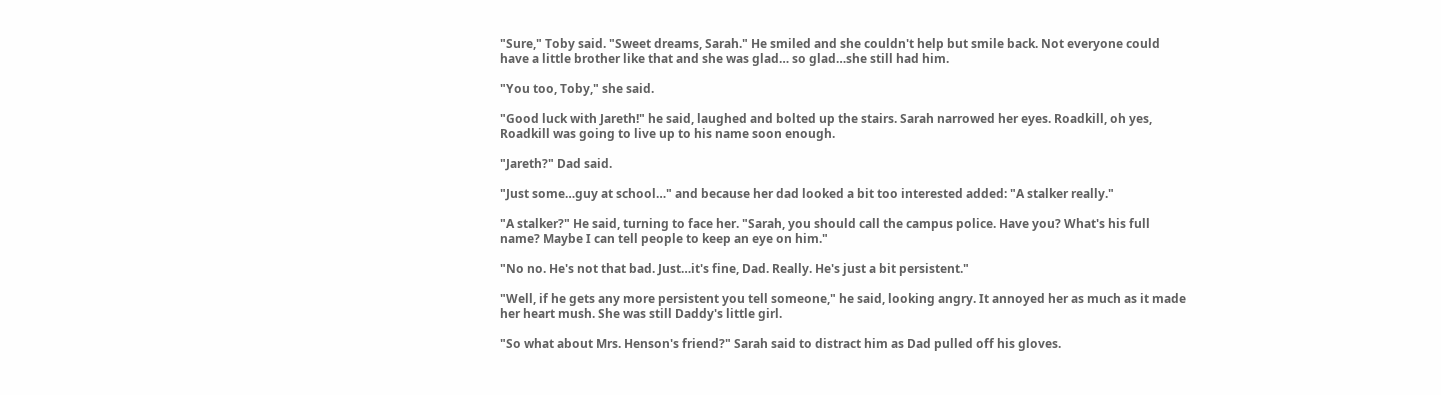"Sure," Toby said. "Sweet dreams, Sarah." He smiled and she couldn't help but smile back. Not everyone could have a little brother like that and she was glad… so glad…she still had him.

"You too, Toby," she said.

"Good luck with Jareth!" he said, laughed and bolted up the stairs. Sarah narrowed her eyes. Roadkill, oh yes, Roadkill was going to live up to his name soon enough.

"Jareth?" Dad said.

"Just some…guy at school…" and because her dad looked a bit too interested added: "A stalker really."

"A stalker?" He said, turning to face her. "Sarah, you should call the campus police. Have you? What's his full name? Maybe I can tell people to keep an eye on him."

"No no. He's not that bad. Just…it's fine, Dad. Really. He's just a bit persistent."

"Well, if he gets any more persistent you tell someone," he said, looking angry. It annoyed her as much as it made her heart mush. She was still Daddy's little girl.

"So what about Mrs. Henson's friend?" Sarah said to distract him as Dad pulled off his gloves.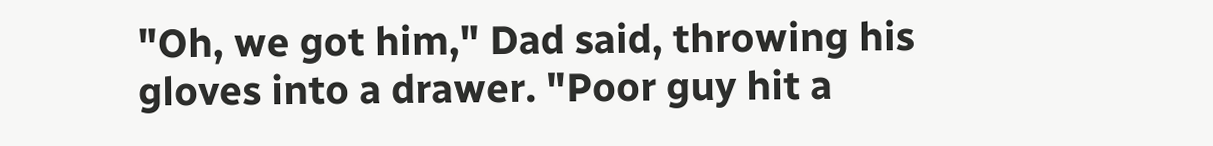"Oh, we got him," Dad said, throwing his gloves into a drawer. "Poor guy hit a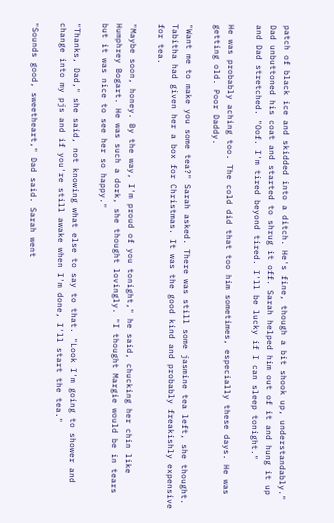patch of black ice and skidded into a ditch. He's fine, though a bit shook up, understandably." Dad unbuttoned his coat and started to shrug it off. Sarah helped him out of it and hung it up and Dad stretched. "Oof. I'm tired beyond tired. I'll be lucky if I can sleep tonight."

He was probably aching too. The cold did that too him sometimes, especially these days. He was getting old. Poor Daddy.

"Want me to make you some tea?" Sarah asked. There was still some jasmine tea left, she thought. Tabitha had given her a box for Christmas. It was the good kind and probably freakishly expensive for tea.

"Maybe soon, honey. By the way, I'm proud of you tonight," he said, chucking her chin like Humphrey Bogart. He was such a dork, she thought lovingly. "I thought Margie would be in tears but it was nice to see her so happy."

"Thanks, Dad," she said, not knowing what else to say to that. "Look I'm going to shower and change into my pjs and if you're still awake when I'm done, I'll start the tea."

"Sounds good, sweetheart," Dad said. Sarah went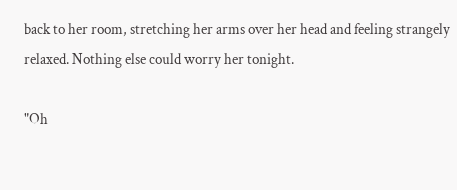back to her room, stretching her arms over her head and feeling strangely relaxed. Nothing else could worry her tonight.

"Oh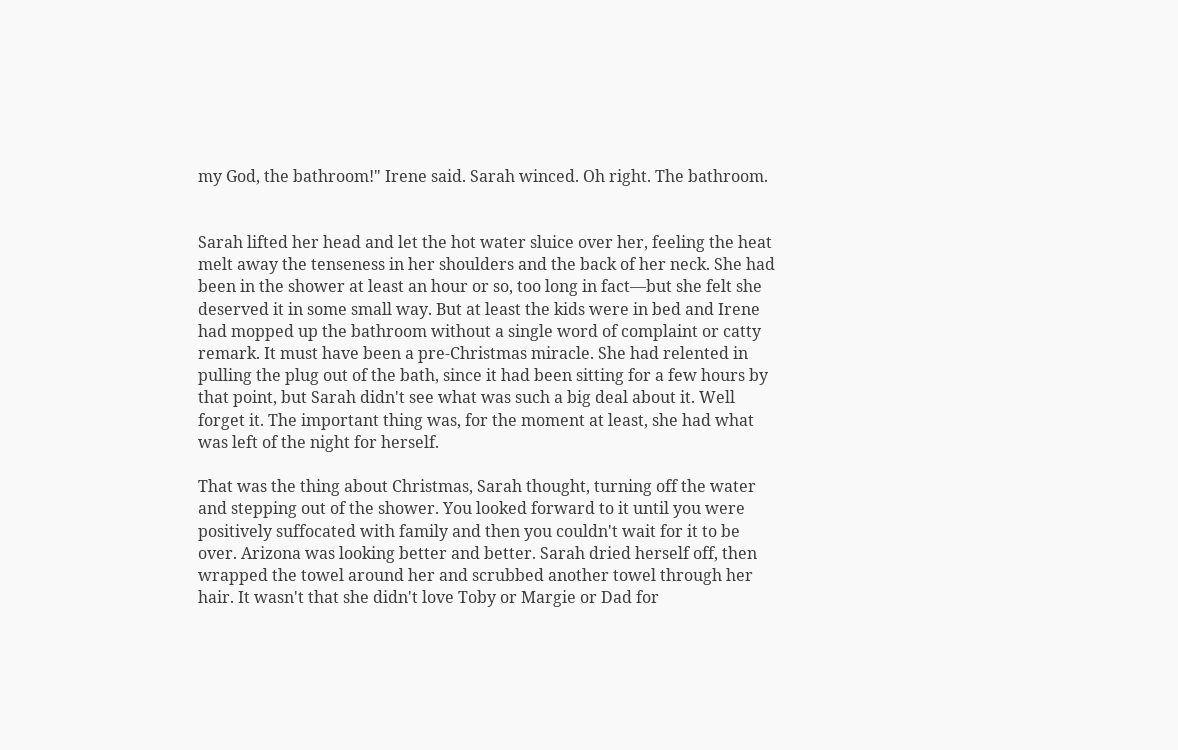my God, the bathroom!" Irene said. Sarah winced. Oh right. The bathroom.


Sarah lifted her head and let the hot water sluice over her, feeling the heat melt away the tenseness in her shoulders and the back of her neck. She had been in the shower at least an hour or so, too long in fact—but she felt she deserved it in some small way. But at least the kids were in bed and Irene had mopped up the bathroom without a single word of complaint or catty remark. It must have been a pre-Christmas miracle. She had relented in pulling the plug out of the bath, since it had been sitting for a few hours by that point, but Sarah didn't see what was such a big deal about it. Well forget it. The important thing was, for the moment at least, she had what was left of the night for herself.

That was the thing about Christmas, Sarah thought, turning off the water and stepping out of the shower. You looked forward to it until you were positively suffocated with family and then you couldn't wait for it to be over. Arizona was looking better and better. Sarah dried herself off, then wrapped the towel around her and scrubbed another towel through her hair. It wasn't that she didn't love Toby or Margie or Dad for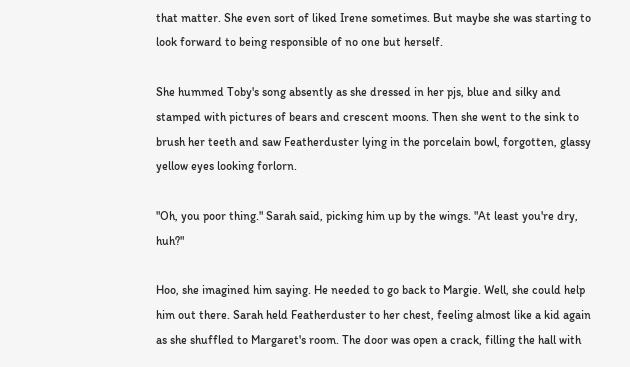that matter. She even sort of liked Irene sometimes. But maybe she was starting to look forward to being responsible of no one but herself.

She hummed Toby's song absently as she dressed in her pjs, blue and silky and stamped with pictures of bears and crescent moons. Then she went to the sink to brush her teeth and saw Featherduster lying in the porcelain bowl, forgotten, glassy yellow eyes looking forlorn.

"Oh, you poor thing." Sarah said, picking him up by the wings. "At least you're dry, huh?"

Hoo, she imagined him saying. He needed to go back to Margie. Well, she could help him out there. Sarah held Featherduster to her chest, feeling almost like a kid again as she shuffled to Margaret's room. The door was open a crack, filling the hall with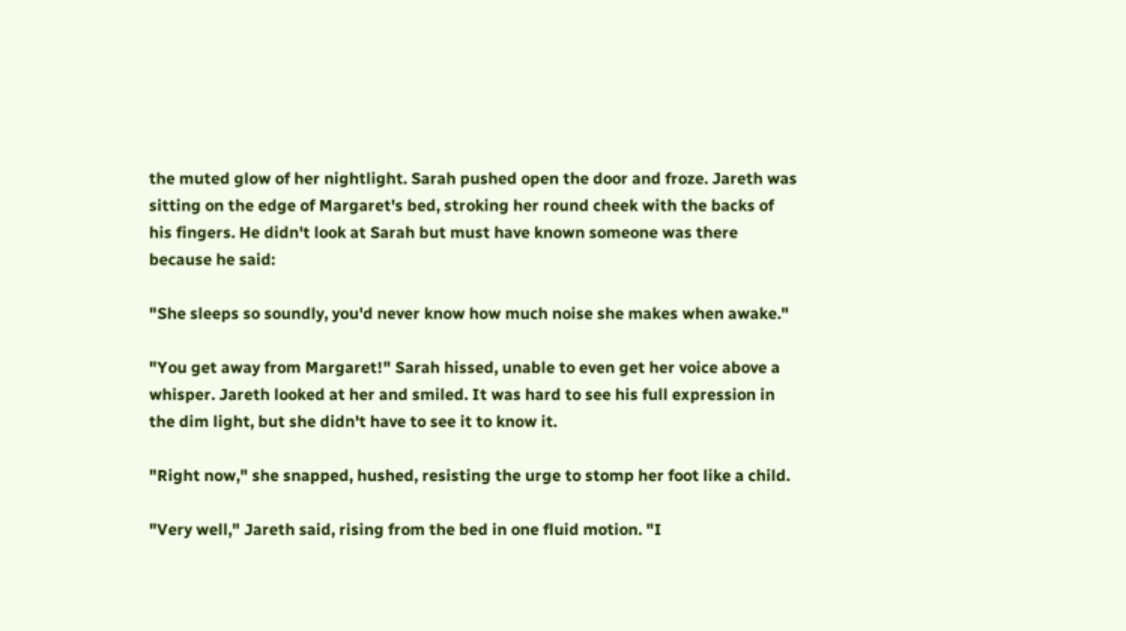the muted glow of her nightlight. Sarah pushed open the door and froze. Jareth was sitting on the edge of Margaret's bed, stroking her round cheek with the backs of his fingers. He didn't look at Sarah but must have known someone was there because he said:

"She sleeps so soundly, you'd never know how much noise she makes when awake."

"You get away from Margaret!" Sarah hissed, unable to even get her voice above a whisper. Jareth looked at her and smiled. It was hard to see his full expression in the dim light, but she didn't have to see it to know it.

"Right now," she snapped, hushed, resisting the urge to stomp her foot like a child.

"Very well," Jareth said, rising from the bed in one fluid motion. "I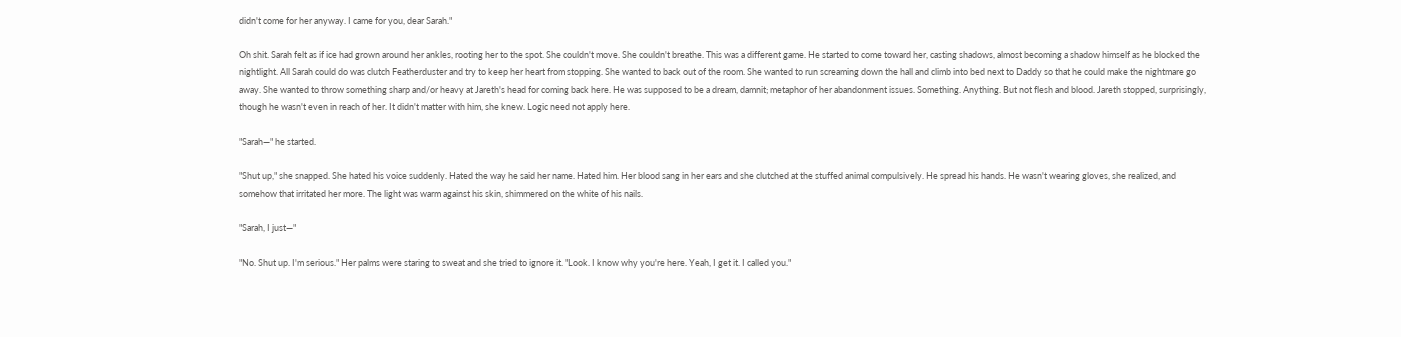didn't come for her anyway. I came for you, dear Sarah."

Oh shit. Sarah felt as if ice had grown around her ankles, rooting her to the spot. She couldn't move. She couldn't breathe. This was a different game. He started to come toward her, casting shadows, almost becoming a shadow himself as he blocked the nightlight. All Sarah could do was clutch Featherduster and try to keep her heart from stopping. She wanted to back out of the room. She wanted to run screaming down the hall and climb into bed next to Daddy so that he could make the nightmare go away. She wanted to throw something sharp and/or heavy at Jareth's head for coming back here. He was supposed to be a dream, damnit; metaphor of her abandonment issues. Something. Anything. But not flesh and blood. Jareth stopped, surprisingly, though he wasn't even in reach of her. It didn't matter with him, she knew. Logic need not apply here.

"Sarah—" he started.

"Shut up," she snapped. She hated his voice suddenly. Hated the way he said her name. Hated him. Her blood sang in her ears and she clutched at the stuffed animal compulsively. He spread his hands. He wasn't wearing gloves, she realized, and somehow that irritated her more. The light was warm against his skin, shimmered on the white of his nails.

"Sarah, I just—"

"No. Shut up. I'm serious." Her palms were staring to sweat and she tried to ignore it. "Look. I know why you're here. Yeah, I get it. I called you."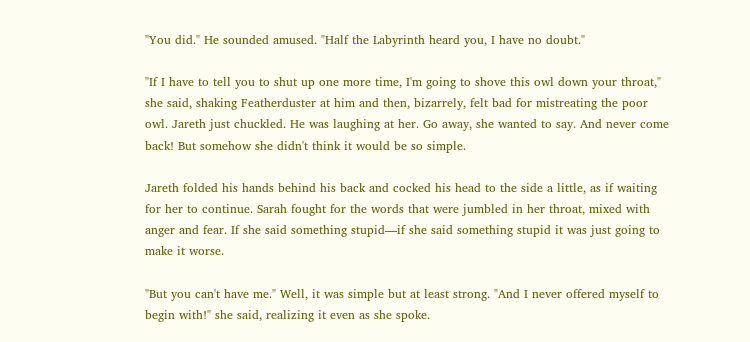"You did." He sounded amused. "Half the Labyrinth heard you, I have no doubt."

"If I have to tell you to shut up one more time, I'm going to shove this owl down your throat," she said, shaking Featherduster at him and then, bizarrely, felt bad for mistreating the poor owl. Jareth just chuckled. He was laughing at her. Go away, she wanted to say. And never come back! But somehow she didn't think it would be so simple.

Jareth folded his hands behind his back and cocked his head to the side a little, as if waiting for her to continue. Sarah fought for the words that were jumbled in her throat, mixed with anger and fear. If she said something stupid—if she said something stupid it was just going to make it worse.

"But you can't have me." Well, it was simple but at least strong. "And I never offered myself to begin with!" she said, realizing it even as she spoke.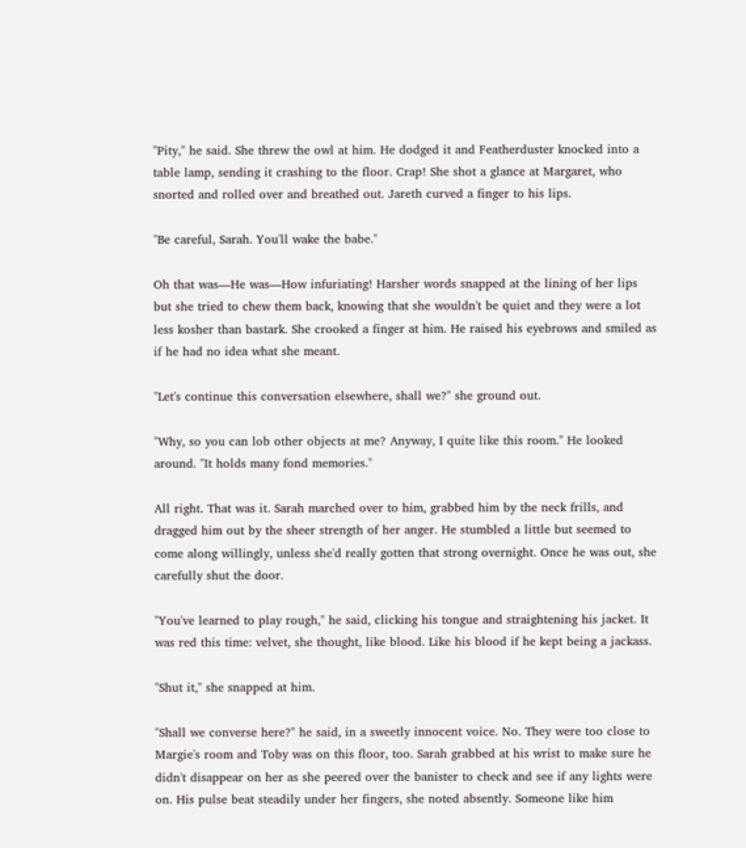"Pity," he said. She threw the owl at him. He dodged it and Featherduster knocked into a table lamp, sending it crashing to the floor. Crap! She shot a glance at Margaret, who snorted and rolled over and breathed out. Jareth curved a finger to his lips.

"Be careful, Sarah. You'll wake the babe."

Oh that was—He was—How infuriating! Harsher words snapped at the lining of her lips but she tried to chew them back, knowing that she wouldn't be quiet and they were a lot less kosher than bastark. She crooked a finger at him. He raised his eyebrows and smiled as if he had no idea what she meant.

"Let's continue this conversation elsewhere, shall we?" she ground out.

"Why, so you can lob other objects at me? Anyway, I quite like this room." He looked around. "It holds many fond memories."

All right. That was it. Sarah marched over to him, grabbed him by the neck frills, and dragged him out by the sheer strength of her anger. He stumbled a little but seemed to come along willingly, unless she'd really gotten that strong overnight. Once he was out, she carefully shut the door.

"You've learned to play rough," he said, clicking his tongue and straightening his jacket. It was red this time: velvet, she thought, like blood. Like his blood if he kept being a jackass.

"Shut it," she snapped at him.

"Shall we converse here?" he said, in a sweetly innocent voice. No. They were too close to Margie's room and Toby was on this floor, too. Sarah grabbed at his wrist to make sure he didn't disappear on her as she peered over the banister to check and see if any lights were on. His pulse beat steadily under her fingers, she noted absently. Someone like him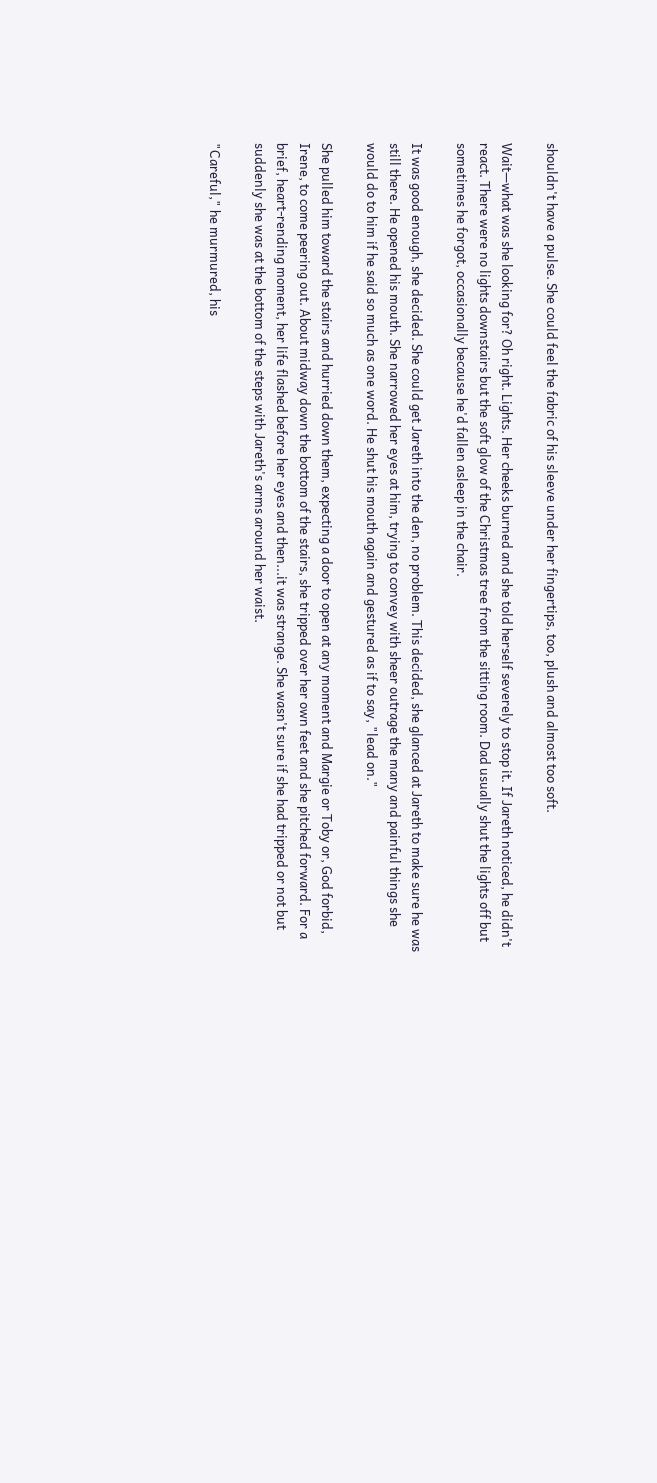shouldn't have a pulse. She could feel the fabric of his sleeve under her fingertips, too, plush and almost too soft.

Wait—what was she looking for? Oh right. Lights. Her cheeks burned and she told herself severely to stop it. If Jareth noticed, he didn't react. There were no lights downstairs but the soft glow of the Christmas tree from the sitting room. Dad usually shut the lights off but sometimes he forgot, occasionally because he'd fallen asleep in the chair.

It was good enough, she decided. She could get Jareth into the den, no problem. This decided, she glanced at Jareth to make sure he was still there. He opened his mouth. She narrowed her eyes at him, trying to convey with sheer outrage the many and painful things she would do to him if he said so much as one word. He shut his mouth again and gestured as if to say, "lead on."

She pulled him toward the stairs and hurried down them, expecting a door to open at any moment and Margie or Toby or, God forbid, Irene, to come peering out. About midway down the bottom of the stairs, she tripped over her own feet and she pitched forward. For a brief, heart-rending moment, her life flashed before her eyes and then...it was strange. She wasn't sure if she had tripped or not but suddenly she was at the bottom of the steps with Jareth's arms around her waist.

"Careful," he murmured, his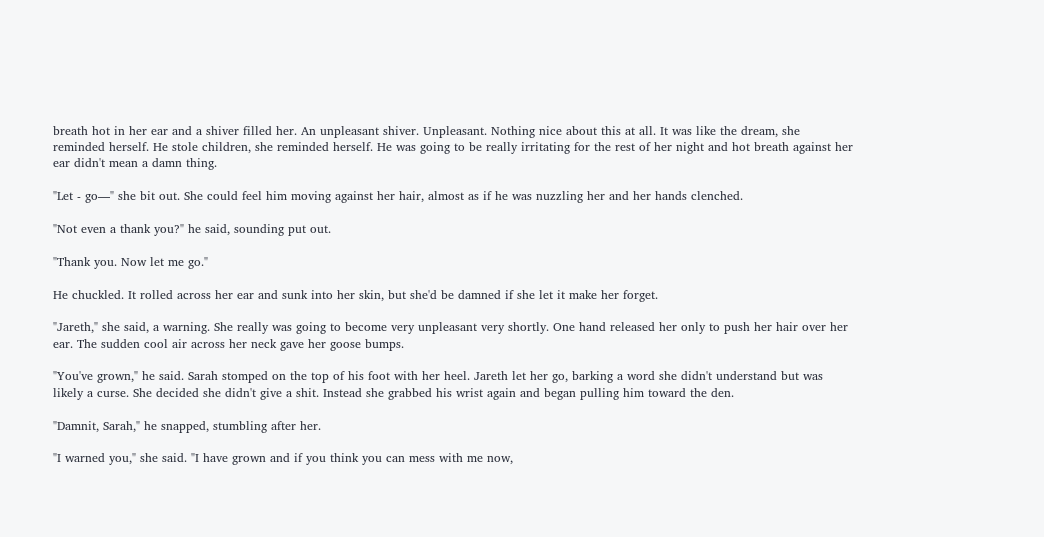breath hot in her ear and a shiver filled her. An unpleasant shiver. Unpleasant. Nothing nice about this at all. It was like the dream, she reminded herself. He stole children, she reminded herself. He was going to be really irritating for the rest of her night and hot breath against her ear didn't mean a damn thing.

"Let - go—" she bit out. She could feel him moving against her hair, almost as if he was nuzzling her and her hands clenched.

"Not even a thank you?" he said, sounding put out.

"Thank you. Now let me go."

He chuckled. It rolled across her ear and sunk into her skin, but she'd be damned if she let it make her forget.

"Jareth," she said, a warning. She really was going to become very unpleasant very shortly. One hand released her only to push her hair over her ear. The sudden cool air across her neck gave her goose bumps.

"You've grown," he said. Sarah stomped on the top of his foot with her heel. Jareth let her go, barking a word she didn't understand but was likely a curse. She decided she didn't give a shit. Instead she grabbed his wrist again and began pulling him toward the den.

"Damnit, Sarah," he snapped, stumbling after her.

"I warned you," she said. "I have grown and if you think you can mess with me now,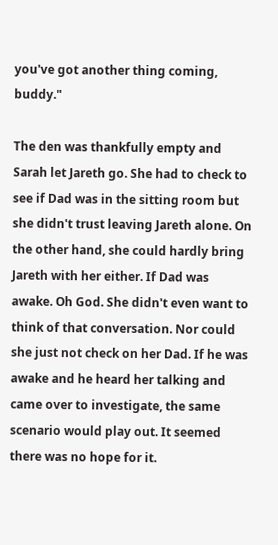you've got another thing coming, buddy."

The den was thankfully empty and Sarah let Jareth go. She had to check to see if Dad was in the sitting room but she didn't trust leaving Jareth alone. On the other hand, she could hardly bring Jareth with her either. If Dad was awake. Oh God. She didn't even want to think of that conversation. Nor could she just not check on her Dad. If he was awake and he heard her talking and came over to investigate, the same scenario would play out. It seemed there was no hope for it.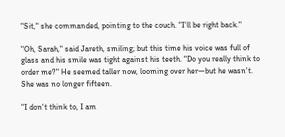"Sit," she commanded, pointing to the couch. "I'll be right back."

"Oh, Sarah," said Jareth, smiling; but this time his voice was full of glass and his smile was tight against his teeth. "Do you really think to order me?" He seemed taller now, looming over her—but he wasn't. She was no longer fifteen.

"I don't think to, I am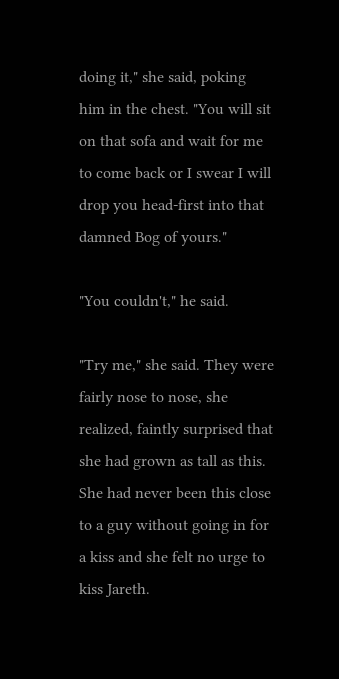doing it," she said, poking him in the chest. "You will sit on that sofa and wait for me to come back or I swear I will drop you head-first into that damned Bog of yours."

"You couldn't," he said.

"Try me," she said. They were fairly nose to nose, she realized, faintly surprised that she had grown as tall as this. She had never been this close to a guy without going in for a kiss and she felt no urge to kiss Jareth.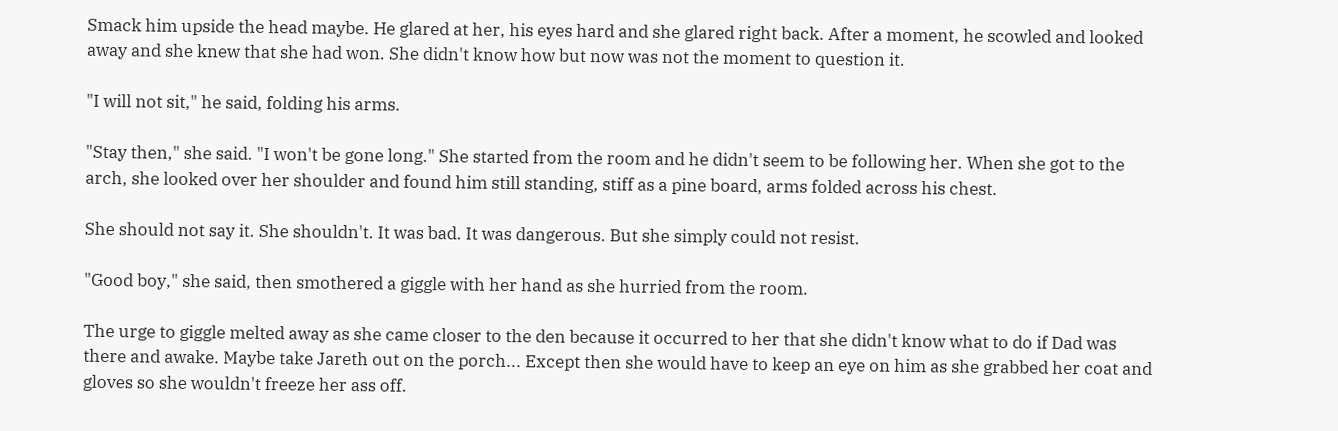Smack him upside the head maybe. He glared at her, his eyes hard and she glared right back. After a moment, he scowled and looked away and she knew that she had won. She didn't know how but now was not the moment to question it.

"I will not sit," he said, folding his arms.

"Stay then," she said. "I won't be gone long." She started from the room and he didn't seem to be following her. When she got to the arch, she looked over her shoulder and found him still standing, stiff as a pine board, arms folded across his chest.

She should not say it. She shouldn't. It was bad. It was dangerous. But she simply could not resist.

"Good boy," she said, then smothered a giggle with her hand as she hurried from the room.

The urge to giggle melted away as she came closer to the den because it occurred to her that she didn't know what to do if Dad was there and awake. Maybe take Jareth out on the porch... Except then she would have to keep an eye on him as she grabbed her coat and gloves so she wouldn't freeze her ass off.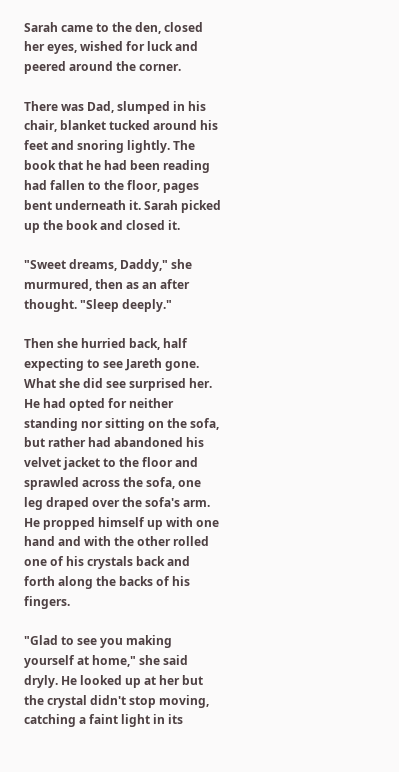Sarah came to the den, closed her eyes, wished for luck and peered around the corner.

There was Dad, slumped in his chair, blanket tucked around his feet and snoring lightly. The book that he had been reading had fallen to the floor, pages bent underneath it. Sarah picked up the book and closed it.

"Sweet dreams, Daddy," she murmured, then as an after thought. "Sleep deeply."

Then she hurried back, half expecting to see Jareth gone. What she did see surprised her. He had opted for neither standing nor sitting on the sofa, but rather had abandoned his velvet jacket to the floor and sprawled across the sofa, one leg draped over the sofa's arm. He propped himself up with one hand and with the other rolled one of his crystals back and forth along the backs of his fingers.

"Glad to see you making yourself at home," she said dryly. He looked up at her but the crystal didn't stop moving, catching a faint light in its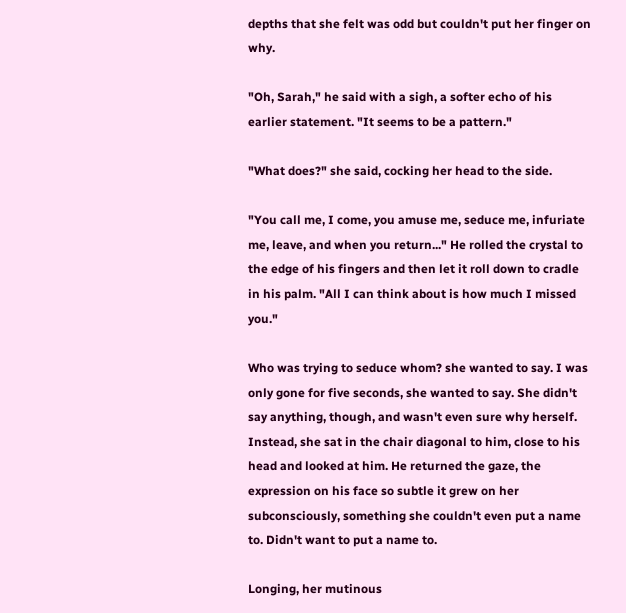depths that she felt was odd but couldn't put her finger on why.

"Oh, Sarah," he said with a sigh, a softer echo of his earlier statement. "It seems to be a pattern."

"What does?" she said, cocking her head to the side.

"You call me, I come, you amuse me, seduce me, infuriate me, leave, and when you return..." He rolled the crystal to the edge of his fingers and then let it roll down to cradle in his palm. "All I can think about is how much I missed you."

Who was trying to seduce whom? she wanted to say. I was only gone for five seconds, she wanted to say. She didn't say anything, though, and wasn't even sure why herself. Instead, she sat in the chair diagonal to him, close to his head and looked at him. He returned the gaze, the expression on his face so subtle it grew on her subconsciously, something she couldn't even put a name to. Didn't want to put a name to.

Longing, her mutinous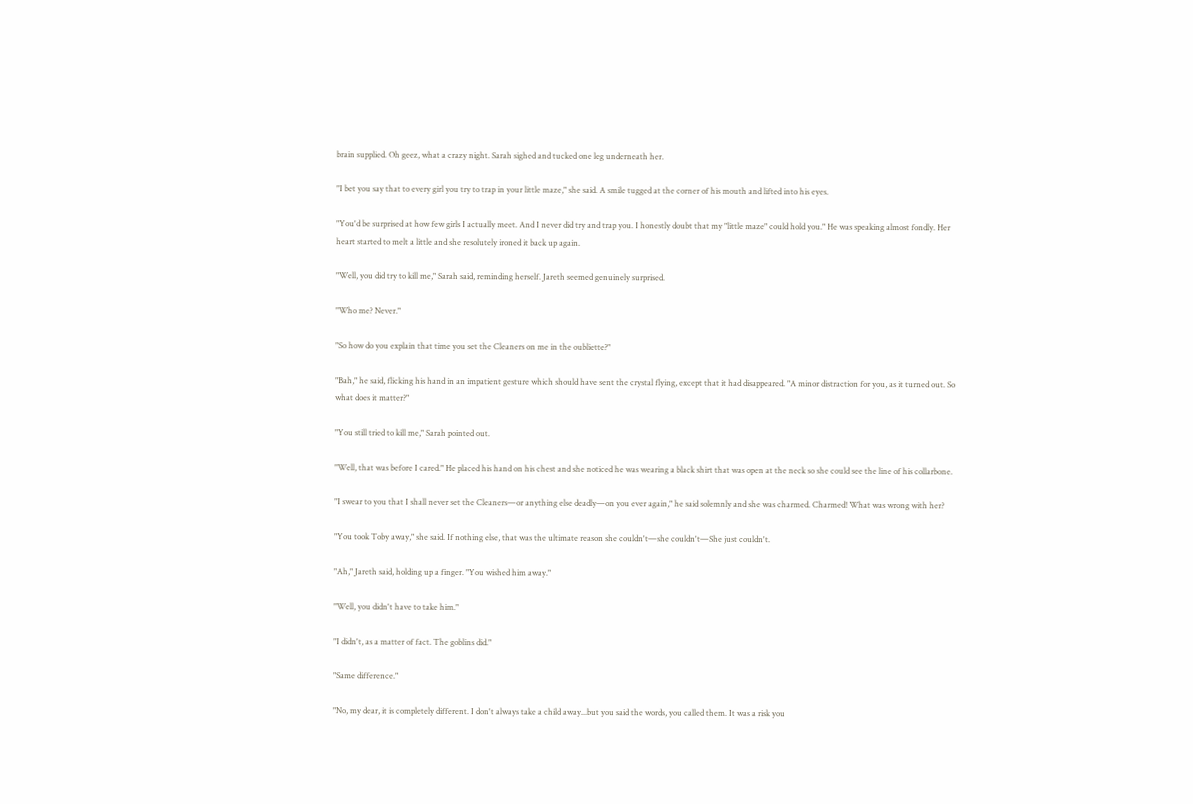brain supplied. Oh geez, what a crazy night. Sarah sighed and tucked one leg underneath her.

"I bet you say that to every girl you try to trap in your little maze," she said. A smile tugged at the corner of his mouth and lifted into his eyes.

"You'd be surprised at how few girls I actually meet. And I never did try and trap you. I honestly doubt that my "little maze" could hold you." He was speaking almost fondly. Her heart started to melt a little and she resolutely ironed it back up again.

"Well, you did try to kill me," Sarah said, reminding herself. Jareth seemed genuinely surprised.

"Who me? Never."

"So how do you explain that time you set the Cleaners on me in the oubliette?"

"Bah," he said, flicking his hand in an impatient gesture which should have sent the crystal flying, except that it had disappeared. "A minor distraction for you, as it turned out. So what does it matter?"

"You still tried to kill me," Sarah pointed out.

"Well, that was before I cared." He placed his hand on his chest and she noticed he was wearing a black shirt that was open at the neck so she could see the line of his collarbone.

"I swear to you that I shall never set the Cleaners—or anything else deadly—on you ever again," he said solemnly and she was charmed. Charmed! What was wrong with her?

"You took Toby away," she said. If nothing else, that was the ultimate reason she couldn't—she couldn't—She just couldn't.

"Ah," Jareth said, holding up a finger. "You wished him away."

"Well, you didn't have to take him."

"I didn't, as a matter of fact. The goblins did."

"Same difference."

"No, my dear, it is completely different. I don't always take a child away...but you said the words, you called them. It was a risk you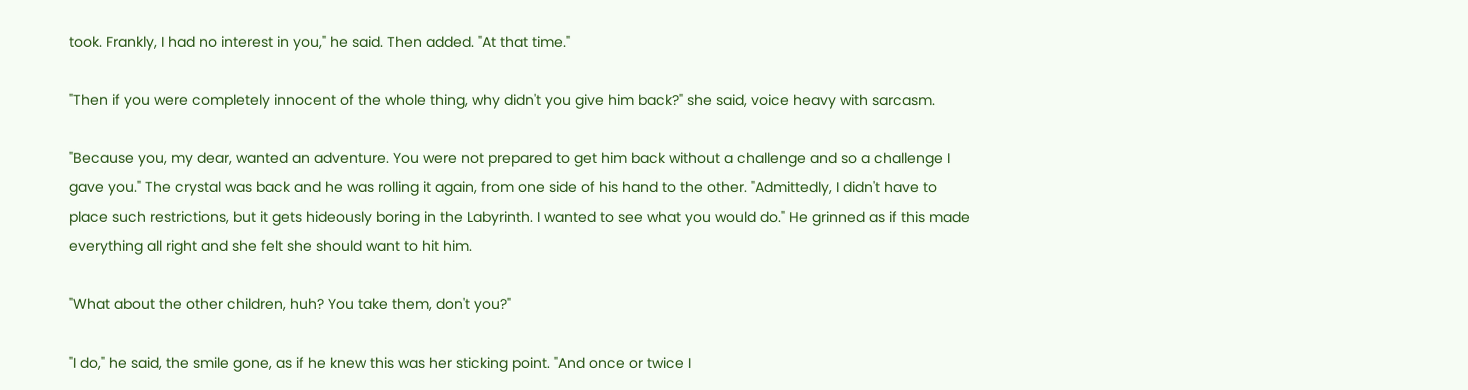took. Frankly, I had no interest in you," he said. Then added. "At that time."

"Then if you were completely innocent of the whole thing, why didn't you give him back?" she said, voice heavy with sarcasm.

"Because you, my dear, wanted an adventure. You were not prepared to get him back without a challenge and so a challenge I gave you." The crystal was back and he was rolling it again, from one side of his hand to the other. "Admittedly, I didn't have to place such restrictions, but it gets hideously boring in the Labyrinth. I wanted to see what you would do." He grinned as if this made everything all right and she felt she should want to hit him.

"What about the other children, huh? You take them, don't you?"

"I do," he said, the smile gone, as if he knew this was her sticking point. "And once or twice I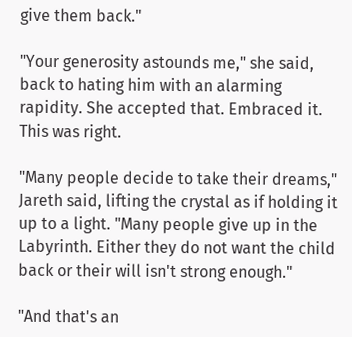give them back."

"Your generosity astounds me," she said, back to hating him with an alarming rapidity. She accepted that. Embraced it. This was right.

"Many people decide to take their dreams," Jareth said, lifting the crystal as if holding it up to a light. "Many people give up in the Labyrinth. Either they do not want the child back or their will isn't strong enough."

"And that's an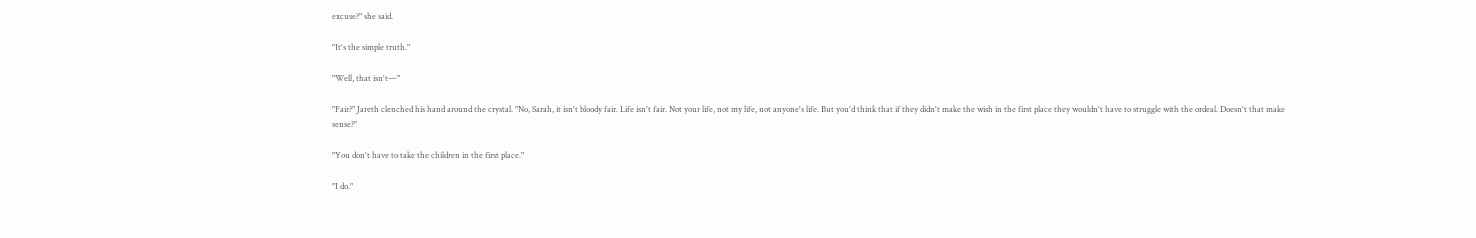excuse?" she said.

"It's the simple truth."

"Well, that isn't—"

"Fair?" Jareth clenched his hand around the crystal. "No, Sarah, it isn't bloody fair. Life isn't fair. Not your life, not my life, not anyone's life. But you'd think that if they didn't make the wish in the first place they wouldn't have to struggle with the ordeal. Doesn't that make sense?"

"You don't have to take the children in the first place."

"I do."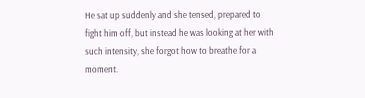He sat up suddenly and she tensed, prepared to fight him off, but instead he was looking at her with such intensity, she forgot how to breathe for a moment.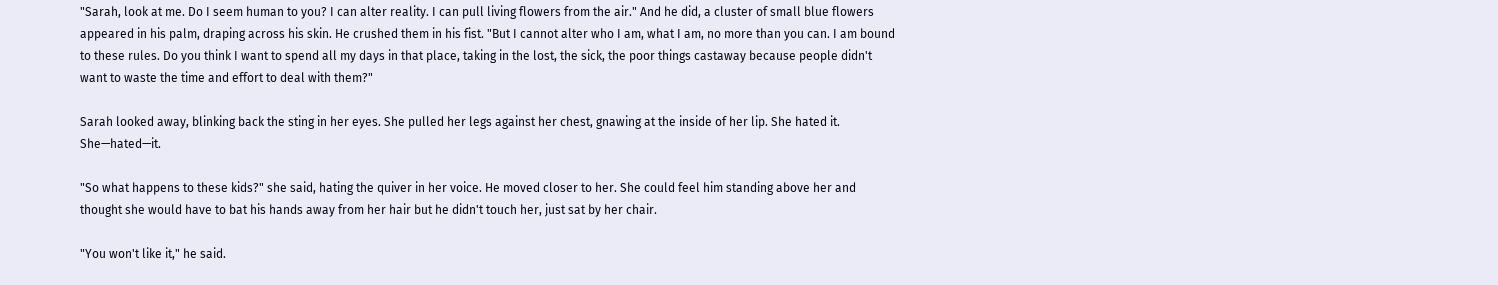"Sarah, look at me. Do I seem human to you? I can alter reality. I can pull living flowers from the air." And he did, a cluster of small blue flowers appeared in his palm, draping across his skin. He crushed them in his fist. "But I cannot alter who I am, what I am, no more than you can. I am bound to these rules. Do you think I want to spend all my days in that place, taking in the lost, the sick, the poor things castaway because people didn't want to waste the time and effort to deal with them?"

Sarah looked away, blinking back the sting in her eyes. She pulled her legs against her chest, gnawing at the inside of her lip. She hated it. She—hated—it.

"So what happens to these kids?" she said, hating the quiver in her voice. He moved closer to her. She could feel him standing above her and thought she would have to bat his hands away from her hair but he didn't touch her, just sat by her chair.

"You won't like it," he said.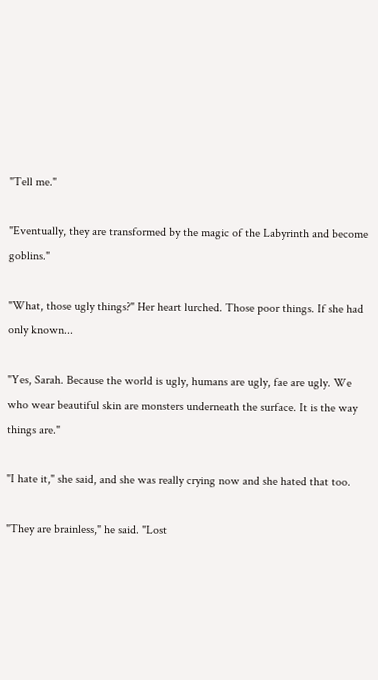"Tell me."

"Eventually, they are transformed by the magic of the Labyrinth and become goblins."

"What, those ugly things?" Her heart lurched. Those poor things. If she had only known...

"Yes, Sarah. Because the world is ugly, humans are ugly, fae are ugly. We who wear beautiful skin are monsters underneath the surface. It is the way things are."

"I hate it," she said, and she was really crying now and she hated that too.

"They are brainless," he said. "Lost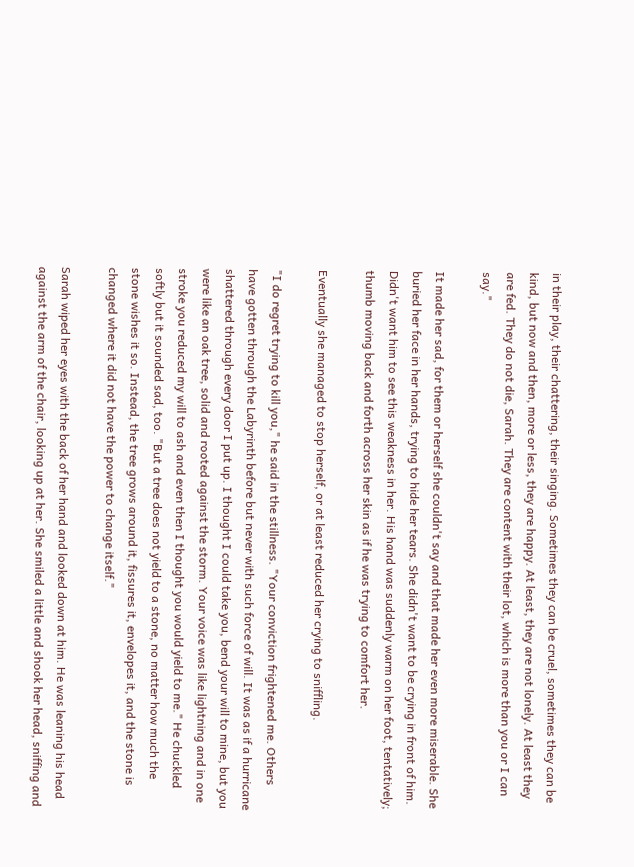in their play, their chattering, their singing. Sometimes they can be cruel, sometimes they can be kind, but now and then, more or less, they are happy. At least, they are not lonely. At least they are fed. They do not die, Sarah. They are content with their lot, which is more than you or I can say."

It made her sad, for them or herself she couldn't say and that made her even more miserable. She buried her face in her hands, trying to hide her tears. She didn't want to be crying in front of him. Didn't want him to see this weakness in her. His hand was suddenly warm on her foot, tentatively; thumb moving back and forth across her skin as if he was trying to comfort her.

Eventually she managed to stop herself, or at least reduced her crying to sniffling.

"I do regret trying to kill you," he said in the stillness. "Your conviction frightened me. Others have gotten through the Labyrinth before but never with such force of will. It was as if a hurricane shattered through every door I put up. I thought I could take you, bend your will to mine, but you were like an oak tree, solid and rooted against the storm. Your voice was like lightning and in one stroke you reduced my will to ash and even then I thought you would yield to me." He chuckled softly but it sounded sad, too. "But a tree does not yield to a stone, no matter how much the stone wishes it so. Instead, the tree grows around it, fissures it, envelopes it, and the stone is changed where it did not have the power to change itself."

Sarah wiped her eyes with the back of her hand and looked down at him. He was leaning his head against the arm of the chair, looking up at her. She smiled a little and shook her head, sniffing and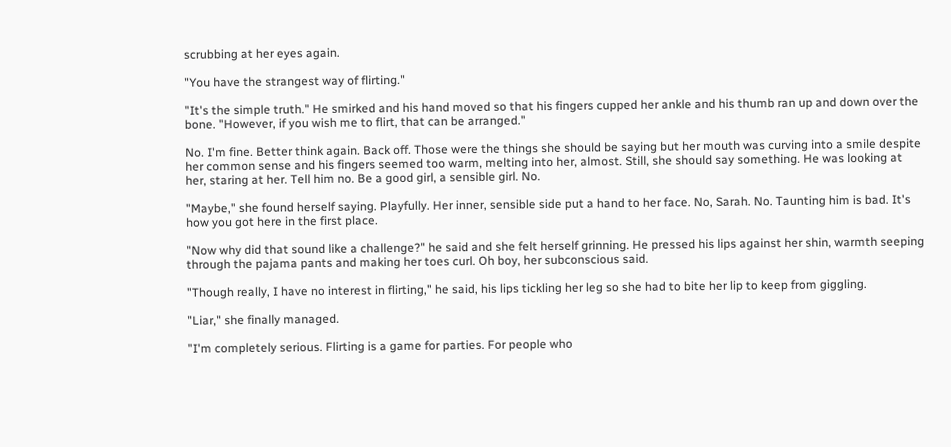scrubbing at her eyes again.

"You have the strangest way of flirting."

"It's the simple truth." He smirked and his hand moved so that his fingers cupped her ankle and his thumb ran up and down over the bone. "However, if you wish me to flirt, that can be arranged."

No. I'm fine. Better think again. Back off. Those were the things she should be saying but her mouth was curving into a smile despite her common sense and his fingers seemed too warm, melting into her, almost. Still, she should say something. He was looking at her, staring at her. Tell him no. Be a good girl, a sensible girl. No.

"Maybe," she found herself saying. Playfully. Her inner, sensible side put a hand to her face. No, Sarah. No. Taunting him is bad. It's how you got here in the first place.

"Now why did that sound like a challenge?" he said and she felt herself grinning. He pressed his lips against her shin, warmth seeping through the pajama pants and making her toes curl. Oh boy, her subconscious said.

"Though really, I have no interest in flirting," he said, his lips tickling her leg so she had to bite her lip to keep from giggling.

"Liar," she finally managed.

"I'm completely serious. Flirting is a game for parties. For people who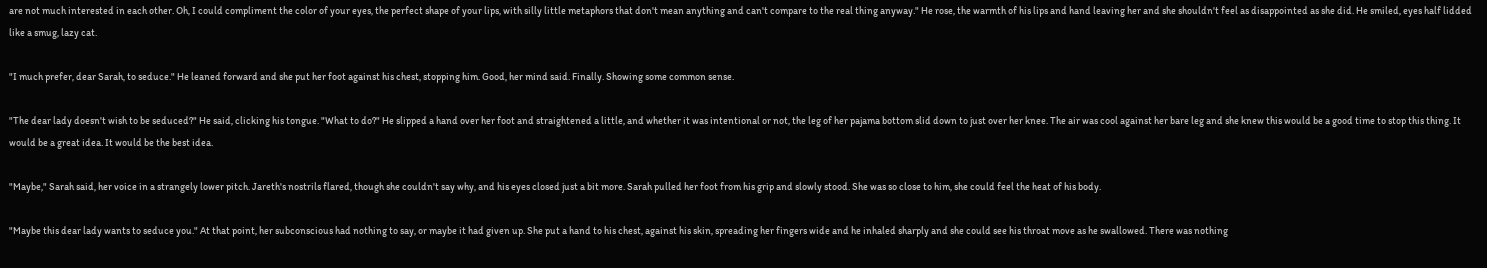are not much interested in each other. Oh, I could compliment the color of your eyes, the perfect shape of your lips, with silly little metaphors that don't mean anything and can't compare to the real thing anyway." He rose, the warmth of his lips and hand leaving her and she shouldn't feel as disappointed as she did. He smiled, eyes half lidded like a smug, lazy cat.

"I much prefer, dear Sarah, to seduce." He leaned forward and she put her foot against his chest, stopping him. Good, her mind said. Finally. Showing some common sense.

"The dear lady doesn't wish to be seduced?" He said, clicking his tongue. "What to do?" He slipped a hand over her foot and straightened a little, and whether it was intentional or not, the leg of her pajama bottom slid down to just over her knee. The air was cool against her bare leg and she knew this would be a good time to stop this thing. It would be a great idea. It would be the best idea.

"Maybe," Sarah said, her voice in a strangely lower pitch. Jareth's nostrils flared, though she couldn't say why, and his eyes closed just a bit more. Sarah pulled her foot from his grip and slowly stood. She was so close to him, she could feel the heat of his body.

"Maybe this dear lady wants to seduce you." At that point, her subconscious had nothing to say, or maybe it had given up. She put a hand to his chest, against his skin, spreading her fingers wide and he inhaled sharply and she could see his throat move as he swallowed. There was nothing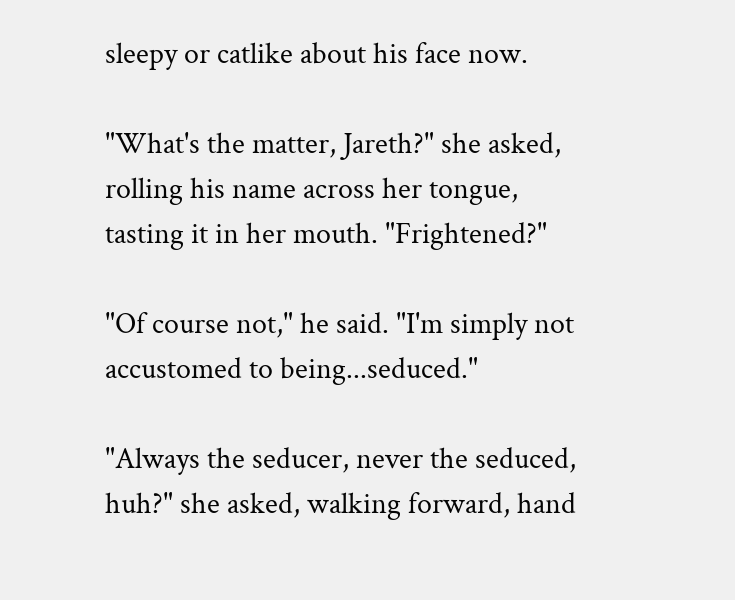sleepy or catlike about his face now.

"What's the matter, Jareth?" she asked, rolling his name across her tongue, tasting it in her mouth. "Frightened?"

"Of course not," he said. "I'm simply not accustomed to being...seduced."

"Always the seducer, never the seduced, huh?" she asked, walking forward, hand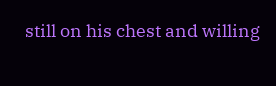still on his chest and willing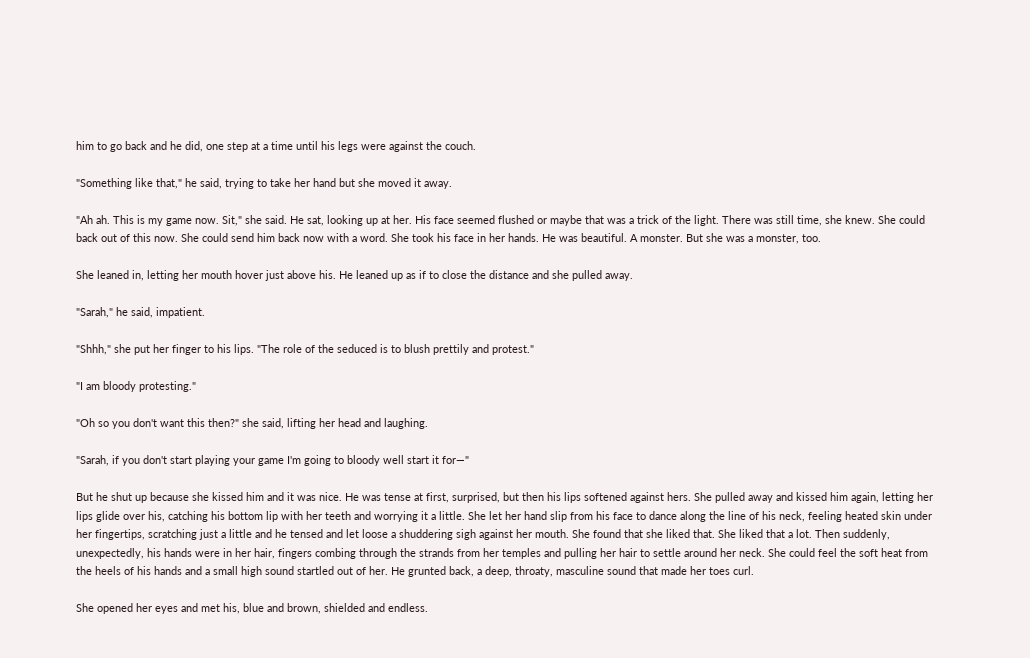him to go back and he did, one step at a time until his legs were against the couch.

"Something like that," he said, trying to take her hand but she moved it away.

"Ah ah. This is my game now. Sit," she said. He sat, looking up at her. His face seemed flushed or maybe that was a trick of the light. There was still time, she knew. She could back out of this now. She could send him back now with a word. She took his face in her hands. He was beautiful. A monster. But she was a monster, too.

She leaned in, letting her mouth hover just above his. He leaned up as if to close the distance and she pulled away.

"Sarah," he said, impatient.

"Shhh," she put her finger to his lips. "The role of the seduced is to blush prettily and protest."

"I am bloody protesting."

"Oh so you don't want this then?" she said, lifting her head and laughing.

"Sarah, if you don't start playing your game I'm going to bloody well start it for—"

But he shut up because she kissed him and it was nice. He was tense at first, surprised, but then his lips softened against hers. She pulled away and kissed him again, letting her lips glide over his, catching his bottom lip with her teeth and worrying it a little. She let her hand slip from his face to dance along the line of his neck, feeling heated skin under her fingertips, scratching just a little and he tensed and let loose a shuddering sigh against her mouth. She found that she liked that. She liked that a lot. Then suddenly, unexpectedly, his hands were in her hair, fingers combing through the strands from her temples and pulling her hair to settle around her neck. She could feel the soft heat from the heels of his hands and a small high sound startled out of her. He grunted back, a deep, throaty, masculine sound that made her toes curl.

She opened her eyes and met his, blue and brown, shielded and endless.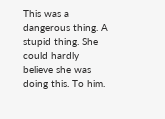This was a dangerous thing. A stupid thing. She could hardly believe she was doing this. To him.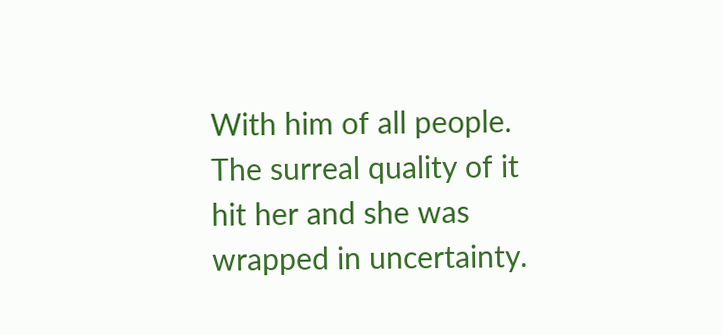With him of all people. The surreal quality of it hit her and she was wrapped in uncertainty.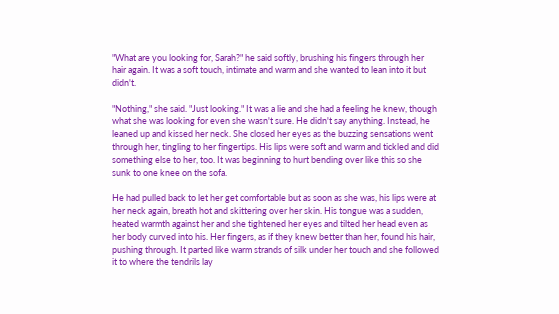"What are you looking for, Sarah?" he said softly, brushing his fingers through her hair again. It was a soft touch, intimate and warm and she wanted to lean into it but didn't.

"Nothing," she said. "Just looking." It was a lie and she had a feeling he knew, though what she was looking for even she wasn't sure. He didn't say anything. Instead, he leaned up and kissed her neck. She closed her eyes as the buzzing sensations went through her, tingling to her fingertips. His lips were soft and warm and tickled and did something else to her, too. It was beginning to hurt bending over like this so she sunk to one knee on the sofa.

He had pulled back to let her get comfortable but as soon as she was, his lips were at her neck again, breath hot and skittering over her skin. His tongue was a sudden, heated warmth against her and she tightened her eyes and tilted her head even as her body curved into his. Her fingers, as if they knew better than her, found his hair, pushing through. It parted like warm strands of silk under her touch and she followed it to where the tendrils lay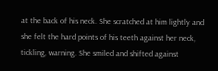at the back of his neck. She scratched at him lightly and she felt the hard points of his teeth against her neck, tickling, warning. She smiled and shifted against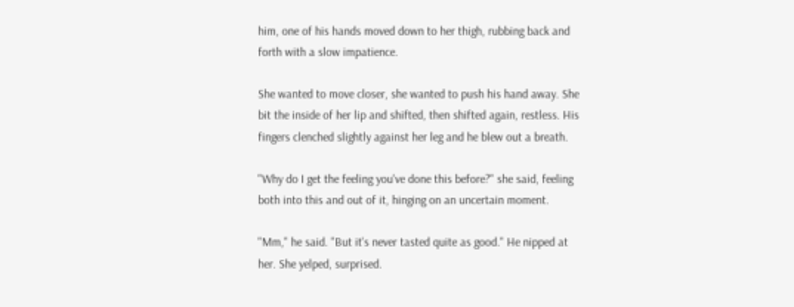him, one of his hands moved down to her thigh, rubbing back and forth with a slow impatience.

She wanted to move closer, she wanted to push his hand away. She bit the inside of her lip and shifted, then shifted again, restless. His fingers clenched slightly against her leg and he blew out a breath.

"Why do I get the feeling you've done this before?" she said, feeling both into this and out of it, hinging on an uncertain moment.

"Mm," he said. "But it's never tasted quite as good." He nipped at her. She yelped, surprised.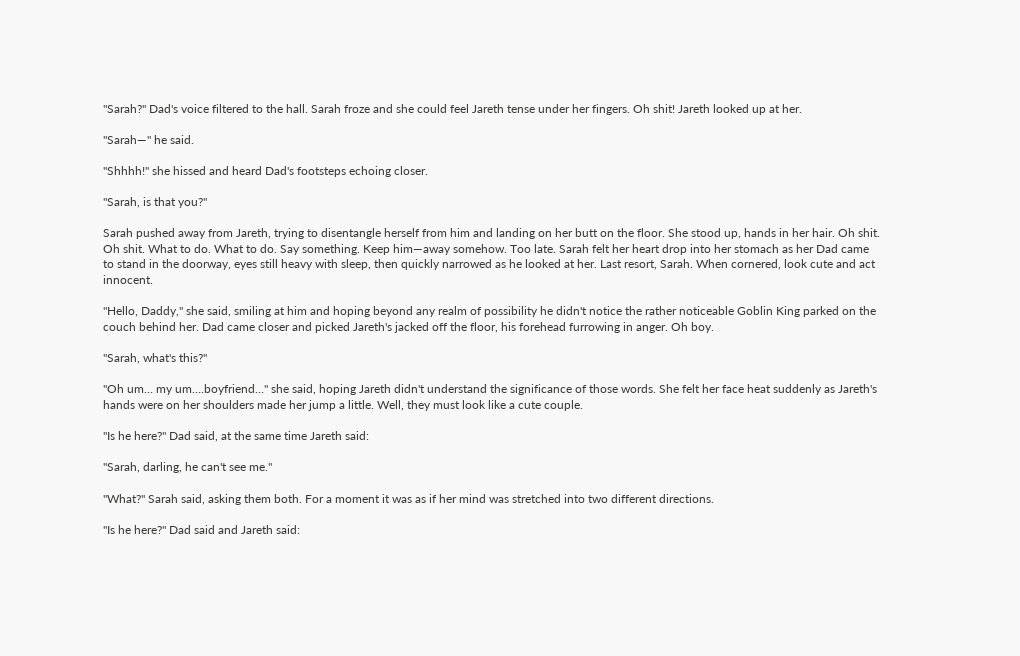"Sarah?" Dad's voice filtered to the hall. Sarah froze and she could feel Jareth tense under her fingers. Oh shit! Jareth looked up at her.

"Sarah—" he said.

"Shhhh!" she hissed and heard Dad's footsteps echoing closer.

"Sarah, is that you?"

Sarah pushed away from Jareth, trying to disentangle herself from him and landing on her butt on the floor. She stood up, hands in her hair. Oh shit. Oh shit. What to do. What to do. Say something. Keep him—away somehow. Too late. Sarah felt her heart drop into her stomach as her Dad came to stand in the doorway, eyes still heavy with sleep, then quickly narrowed as he looked at her. Last resort, Sarah. When cornered, look cute and act innocent.

"Hello, Daddy," she said, smiling at him and hoping beyond any realm of possibility he didn't notice the rather noticeable Goblin King parked on the couch behind her. Dad came closer and picked Jareth's jacked off the floor, his forehead furrowing in anger. Oh boy.

"Sarah, what's this?"

"Oh um… my um….boyfriend…" she said, hoping Jareth didn't understand the significance of those words. She felt her face heat suddenly as Jareth's hands were on her shoulders made her jump a little. Well, they must look like a cute couple.

"Is he here?" Dad said, at the same time Jareth said:

"Sarah, darling, he can't see me."

"What?" Sarah said, asking them both. For a moment it was as if her mind was stretched into two different directions.

"Is he here?" Dad said and Jareth said: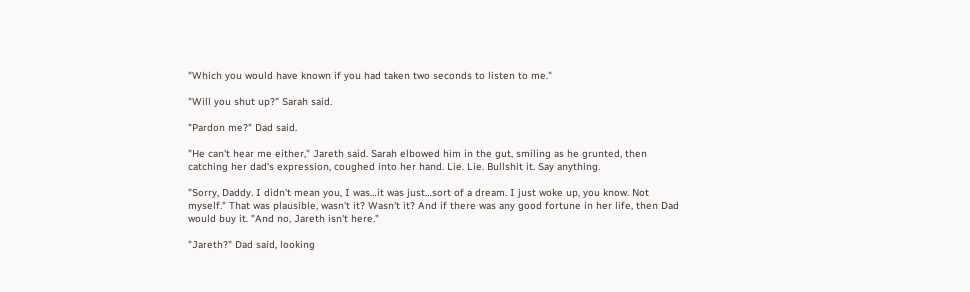"Which you would have known if you had taken two seconds to listen to me."

"Will you shut up?" Sarah said.

"Pardon me?" Dad said.

"He can't hear me either," Jareth said. Sarah elbowed him in the gut, smiling as he grunted, then catching her dad's expression, coughed into her hand. Lie. Lie. Bullshit it. Say anything.

"Sorry, Daddy. I didn't mean you, I was…it was just…sort of a dream. I just woke up, you know. Not myself." That was plausible, wasn't it? Wasn't it? And if there was any good fortune in her life, then Dad would buy it. "And no, Jareth isn't here."

"Jareth?" Dad said, looking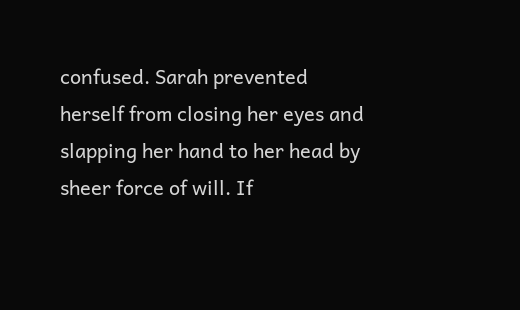confused. Sarah prevented herself from closing her eyes and slapping her hand to her head by sheer force of will. If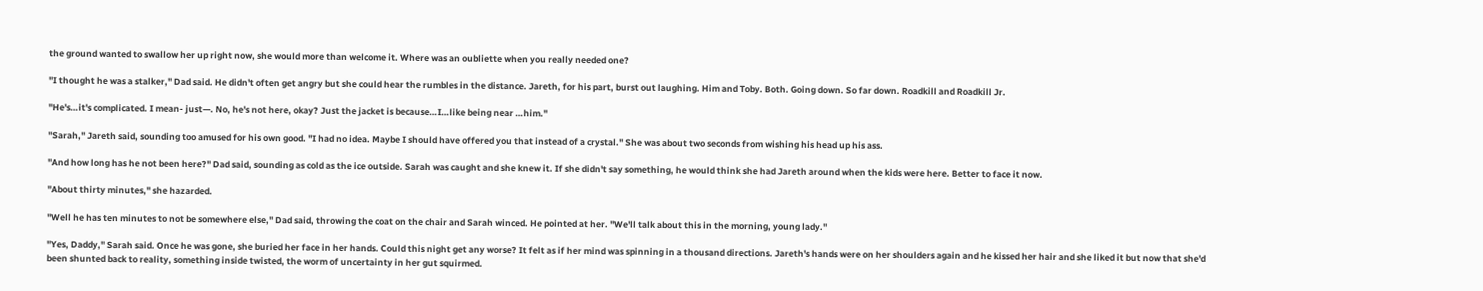the ground wanted to swallow her up right now, she would more than welcome it. Where was an oubliette when you really needed one?

"I thought he was a stalker," Dad said. He didn't often get angry but she could hear the rumbles in the distance. Jareth, for his part, burst out laughing. Him and Toby. Both. Going down. So far down. Roadkill and Roadkill Jr.

"He's…it's complicated. I mean- just—. No, he's not here, okay? Just the jacket is because…I…like being near …him."

"Sarah," Jareth said, sounding too amused for his own good. "I had no idea. Maybe I should have offered you that instead of a crystal." She was about two seconds from wishing his head up his ass.

"And how long has he not been here?" Dad said, sounding as cold as the ice outside. Sarah was caught and she knew it. If she didn't say something, he would think she had Jareth around when the kids were here. Better to face it now.

"About thirty minutes," she hazarded.

"Well he has ten minutes to not be somewhere else," Dad said, throwing the coat on the chair and Sarah winced. He pointed at her. "We'll talk about this in the morning, young lady."

"Yes, Daddy," Sarah said. Once he was gone, she buried her face in her hands. Could this night get any worse? It felt as if her mind was spinning in a thousand directions. Jareth's hands were on her shoulders again and he kissed her hair and she liked it but now that she'd been shunted back to reality, something inside twisted, the worm of uncertainty in her gut squirmed.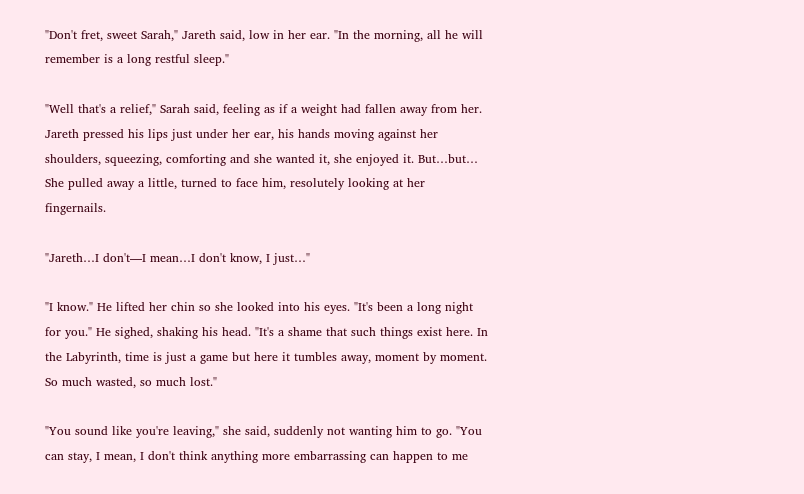"Don't fret, sweet Sarah," Jareth said, low in her ear. "In the morning, all he will remember is a long restful sleep."

"Well that's a relief," Sarah said, feeling as if a weight had fallen away from her. Jareth pressed his lips just under her ear, his hands moving against her shoulders, squeezing, comforting and she wanted it, she enjoyed it. But…but… She pulled away a little, turned to face him, resolutely looking at her fingernails.

"Jareth…I don't—I mean…I don't know, I just…"

"I know." He lifted her chin so she looked into his eyes. "It's been a long night for you." He sighed, shaking his head. "It's a shame that such things exist here. In the Labyrinth, time is just a game but here it tumbles away, moment by moment. So much wasted, so much lost."

"You sound like you're leaving," she said, suddenly not wanting him to go. "You can stay, I mean, I don't think anything more embarrassing can happen to me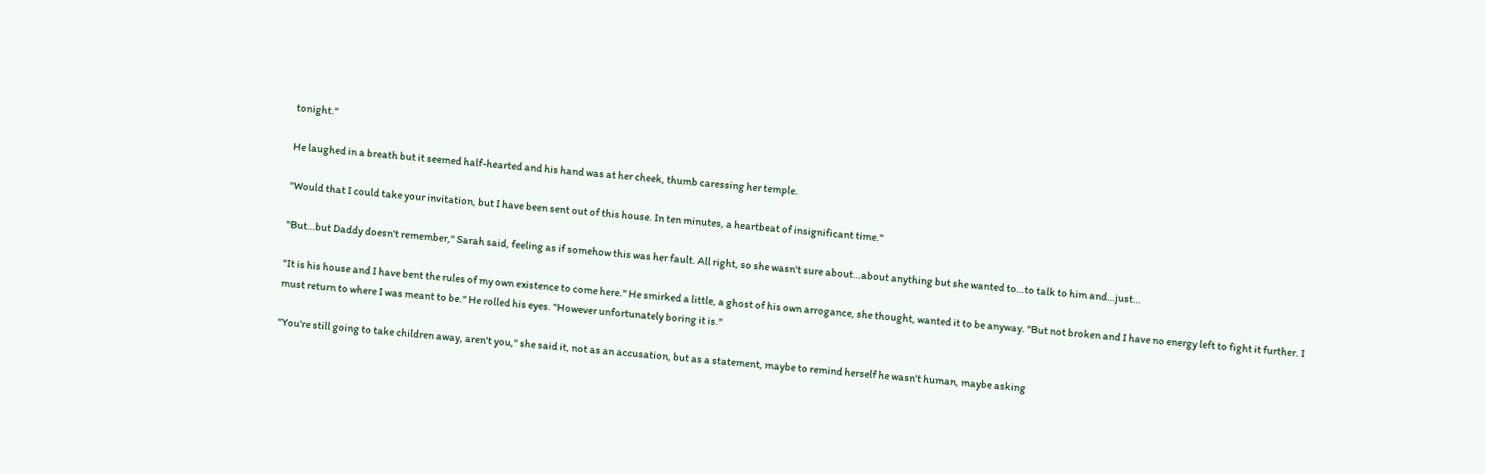tonight."

He laughed in a breath but it seemed half-hearted and his hand was at her cheek, thumb caressing her temple.

"Would that I could take your invitation, but I have been sent out of this house. In ten minutes, a heartbeat of insignificant time."

"But…but Daddy doesn't remember," Sarah said, feeling as if somehow this was her fault. All right, so she wasn't sure about…about anything but she wanted to…to talk to him and…just…

"It is his house and I have bent the rules of my own existence to come here." He smirked a little, a ghost of his own arrogance, she thought, wanted it to be anyway. "But not broken and I have no energy left to fight it further. I must return to where I was meant to be." He rolled his eyes. "However unfortunately boring it is."

"You're still going to take children away, aren't you," she said it, not as an accusation, but as a statement, maybe to remind herself he wasn't human, maybe asking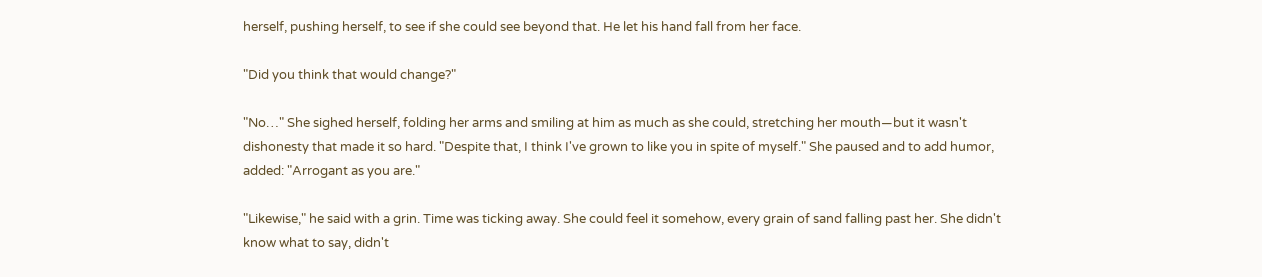herself, pushing herself, to see if she could see beyond that. He let his hand fall from her face.

"Did you think that would change?"

"No…" She sighed herself, folding her arms and smiling at him as much as she could, stretching her mouth—but it wasn't dishonesty that made it so hard. "Despite that, I think I've grown to like you in spite of myself." She paused and to add humor, added: "Arrogant as you are."

"Likewise," he said with a grin. Time was ticking away. She could feel it somehow, every grain of sand falling past her. She didn't know what to say, didn't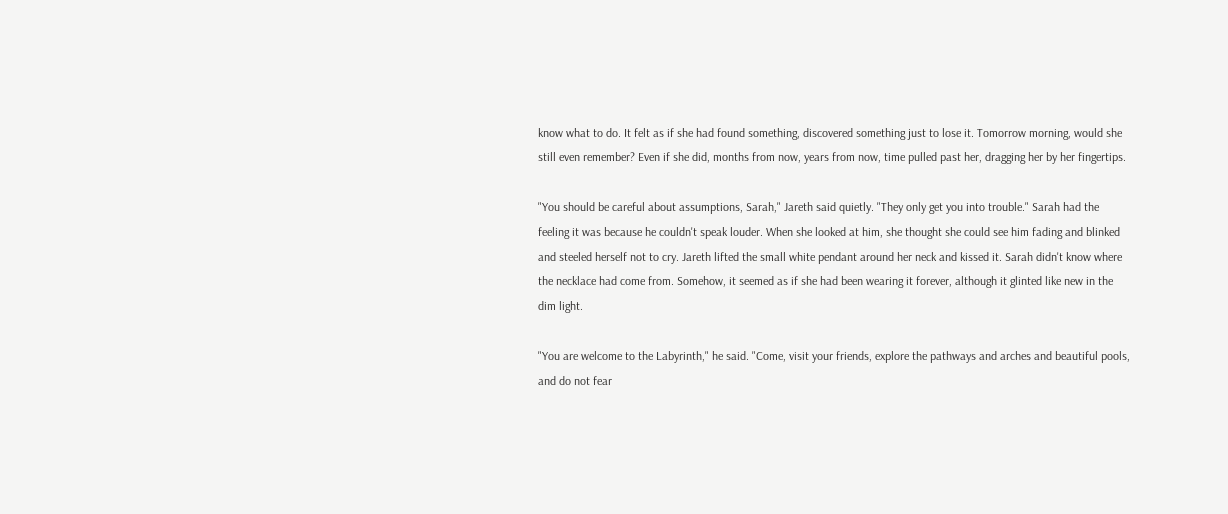know what to do. It felt as if she had found something, discovered something just to lose it. Tomorrow morning, would she still even remember? Even if she did, months from now, years from now, time pulled past her, dragging her by her fingertips.

"You should be careful about assumptions, Sarah," Jareth said quietly. "They only get you into trouble." Sarah had the feeling it was because he couldn't speak louder. When she looked at him, she thought she could see him fading and blinked and steeled herself not to cry. Jareth lifted the small white pendant around her neck and kissed it. Sarah didn't know where the necklace had come from. Somehow, it seemed as if she had been wearing it forever, although it glinted like new in the dim light.

"You are welcome to the Labyrinth," he said. "Come, visit your friends, explore the pathways and arches and beautiful pools, and do not fear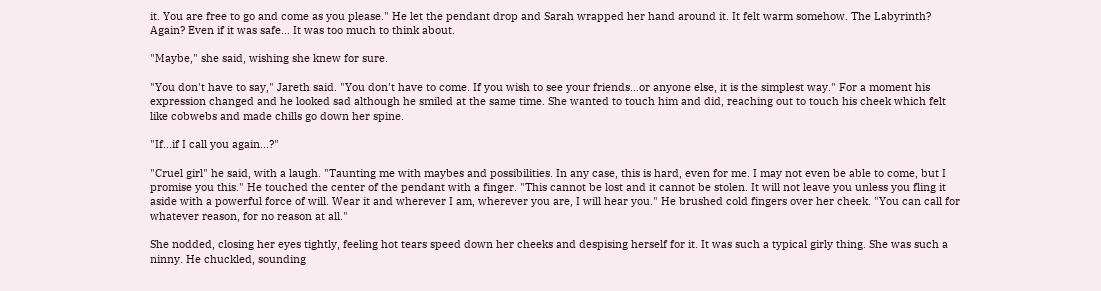it. You are free to go and come as you please." He let the pendant drop and Sarah wrapped her hand around it. It felt warm somehow. The Labyrinth? Again? Even if it was safe… It was too much to think about.

"Maybe," she said, wishing she knew for sure.

"You don't have to say," Jareth said. "You don't have to come. If you wish to see your friends…or anyone else, it is the simplest way." For a moment his expression changed and he looked sad although he smiled at the same time. She wanted to touch him and did, reaching out to touch his cheek which felt like cobwebs and made chills go down her spine.

"If…if I call you again…?"

"Cruel girl" he said, with a laugh. "Taunting me with maybes and possibilities. In any case, this is hard, even for me. I may not even be able to come, but I promise you this." He touched the center of the pendant with a finger. "This cannot be lost and it cannot be stolen. It will not leave you unless you fling it aside with a powerful force of will. Wear it and wherever I am, wherever you are, I will hear you." He brushed cold fingers over her cheek. "You can call for whatever reason, for no reason at all."

She nodded, closing her eyes tightly, feeling hot tears speed down her cheeks and despising herself for it. It was such a typical girly thing. She was such a ninny. He chuckled, sounding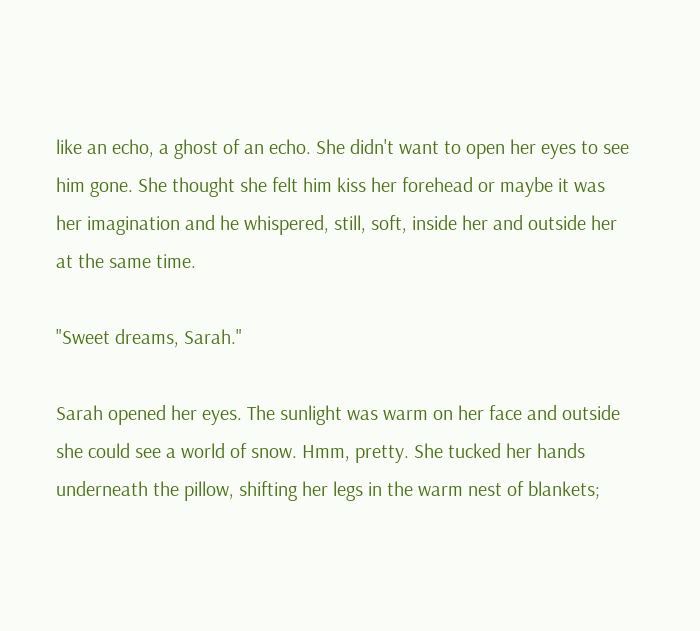like an echo, a ghost of an echo. She didn't want to open her eyes to see him gone. She thought she felt him kiss her forehead or maybe it was her imagination and he whispered, still, soft, inside her and outside her at the same time.

"Sweet dreams, Sarah."

Sarah opened her eyes. The sunlight was warm on her face and outside she could see a world of snow. Hmm, pretty. She tucked her hands underneath the pillow, shifting her legs in the warm nest of blankets;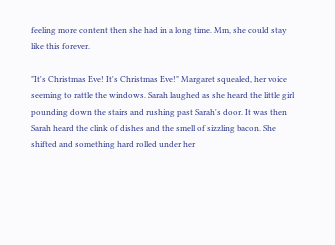feeling more content then she had in a long time. Mm, she could stay like this forever.

"It's Christmas Eve! It's Christmas Eve!" Margaret squealed, her voice seeming to rattle the windows. Sarah laughed as she heard the little girl pounding down the stairs and rushing past Sarah's door. It was then Sarah heard the clink of dishes and the smell of sizzling bacon. She shifted and something hard rolled under her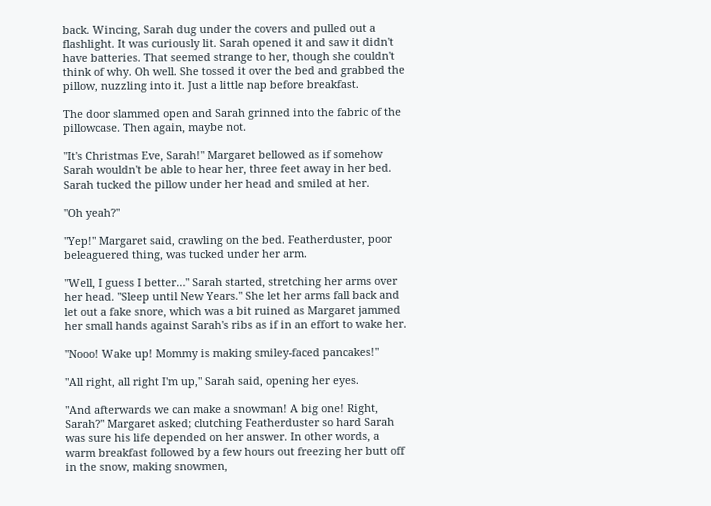back. Wincing, Sarah dug under the covers and pulled out a flashlight. It was curiously lit. Sarah opened it and saw it didn't have batteries. That seemed strange to her, though she couldn't think of why. Oh well. She tossed it over the bed and grabbed the pillow, nuzzling into it. Just a little nap before breakfast.

The door slammed open and Sarah grinned into the fabric of the pillowcase. Then again, maybe not.

"It's Christmas Eve, Sarah!" Margaret bellowed as if somehow Sarah wouldn't be able to hear her, three feet away in her bed. Sarah tucked the pillow under her head and smiled at her.

"Oh yeah?"

"Yep!" Margaret said, crawling on the bed. Featherduster, poor beleaguered thing, was tucked under her arm.

"Well, I guess I better…" Sarah started, stretching her arms over her head. "Sleep until New Years." She let her arms fall back and let out a fake snore, which was a bit ruined as Margaret jammed her small hands against Sarah's ribs as if in an effort to wake her.

"Nooo! Wake up! Mommy is making smiley-faced pancakes!"

"All right, all right I'm up," Sarah said, opening her eyes.

"And afterwards we can make a snowman! A big one! Right, Sarah?" Margaret asked; clutching Featherduster so hard Sarah was sure his life depended on her answer. In other words, a warm breakfast followed by a few hours out freezing her butt off in the snow, making snowmen,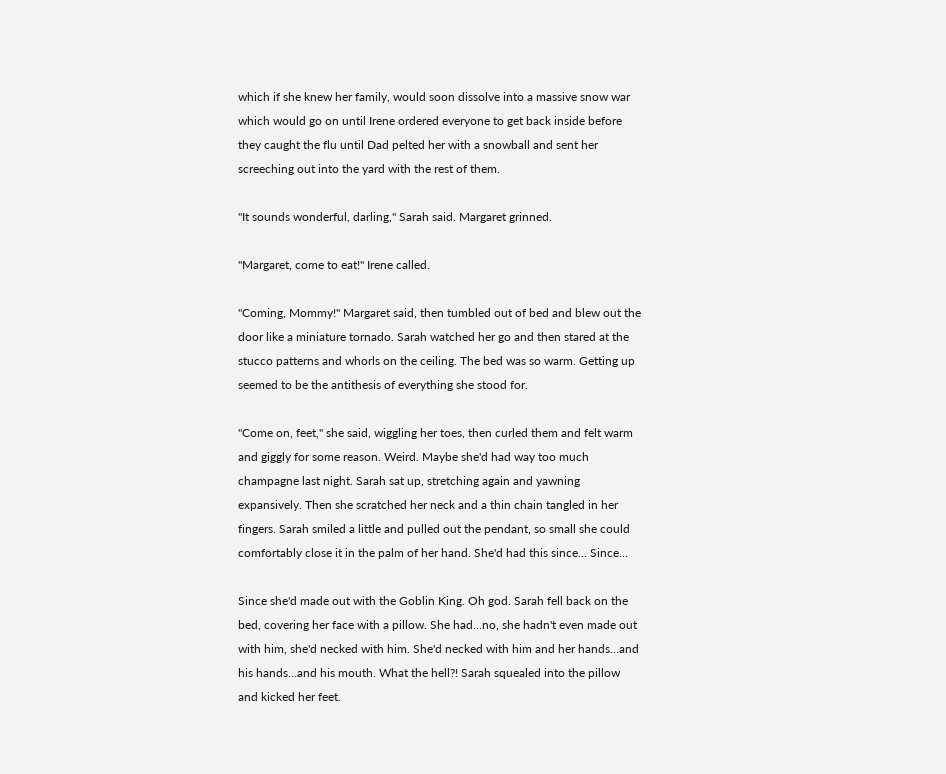which if she knew her family, would soon dissolve into a massive snow war which would go on until Irene ordered everyone to get back inside before they caught the flu until Dad pelted her with a snowball and sent her screeching out into the yard with the rest of them.

"It sounds wonderful, darling," Sarah said. Margaret grinned.

"Margaret, come to eat!" Irene called.

"Coming, Mommy!" Margaret said, then tumbled out of bed and blew out the door like a miniature tornado. Sarah watched her go and then stared at the stucco patterns and whorls on the ceiling. The bed was so warm. Getting up seemed to be the antithesis of everything she stood for.

"Come on, feet," she said, wiggling her toes, then curled them and felt warm and giggly for some reason. Weird. Maybe she'd had way too much champagne last night. Sarah sat up, stretching again and yawning expansively. Then she scratched her neck and a thin chain tangled in her fingers. Sarah smiled a little and pulled out the pendant, so small she could comfortably close it in the palm of her hand. She'd had this since… Since…

Since she'd made out with the Goblin King. Oh god. Sarah fell back on the bed, covering her face with a pillow. She had…no, she hadn't even made out with him, she'd necked with him. She'd necked with him and her hands…and his hands…and his mouth. What the hell?! Sarah squealed into the pillow and kicked her feet.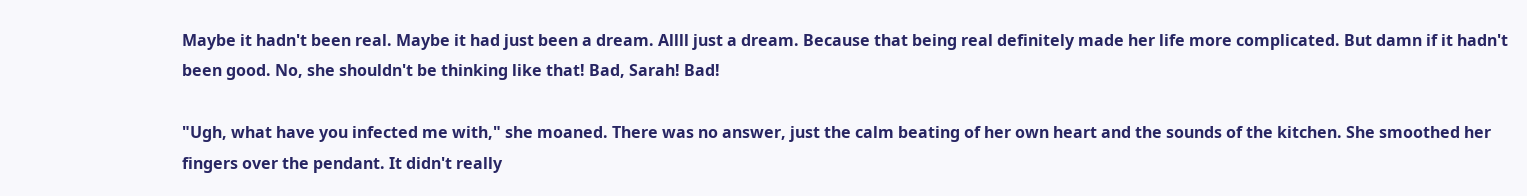Maybe it hadn't been real. Maybe it had just been a dream. Allll just a dream. Because that being real definitely made her life more complicated. But damn if it hadn't been good. No, she shouldn't be thinking like that! Bad, Sarah! Bad!

"Ugh, what have you infected me with," she moaned. There was no answer, just the calm beating of her own heart and the sounds of the kitchen. She smoothed her fingers over the pendant. It didn't really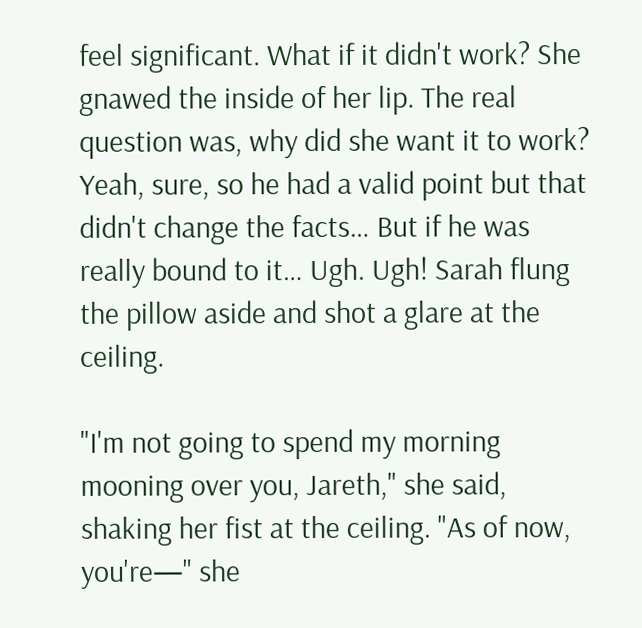feel significant. What if it didn't work? She gnawed the inside of her lip. The real question was, why did she want it to work? Yeah, sure, so he had a valid point but that didn't change the facts… But if he was really bound to it… Ugh. Ugh! Sarah flung the pillow aside and shot a glare at the ceiling.

"I'm not going to spend my morning mooning over you, Jareth," she said, shaking her fist at the ceiling. "As of now, you're—" she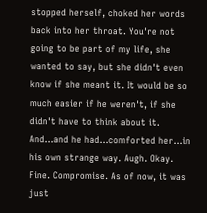stopped herself, choked her words back into her throat. You're not going to be part of my life, she wanted to say, but she didn't even know if she meant it. It would be so much easier if he weren't, if she didn't have to think about it. And…and he had…comforted her...in his own strange way. Augh. Okay. Fine. Compromise. As of now, it was just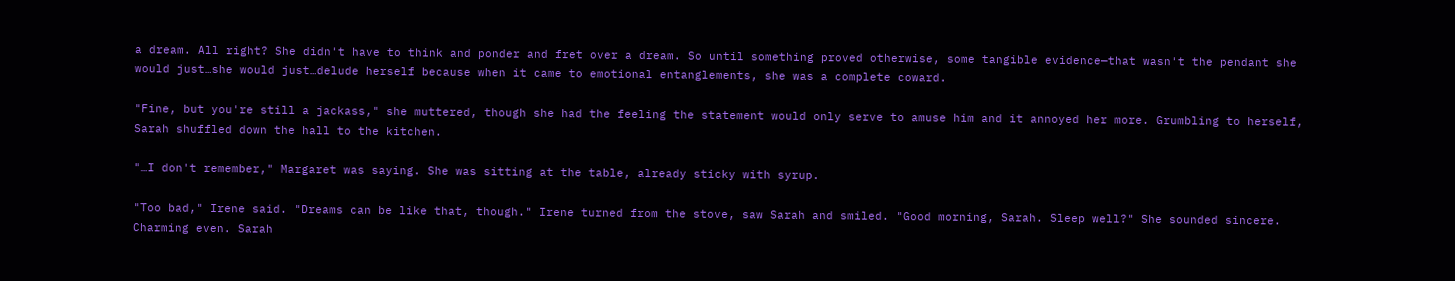a dream. All right? She didn't have to think and ponder and fret over a dream. So until something proved otherwise, some tangible evidence—that wasn't the pendant she would just…she would just…delude herself because when it came to emotional entanglements, she was a complete coward.

"Fine, but you're still a jackass," she muttered, though she had the feeling the statement would only serve to amuse him and it annoyed her more. Grumbling to herself, Sarah shuffled down the hall to the kitchen.

"…I don't remember," Margaret was saying. She was sitting at the table, already sticky with syrup.

"Too bad," Irene said. "Dreams can be like that, though." Irene turned from the stove, saw Sarah and smiled. "Good morning, Sarah. Sleep well?" She sounded sincere. Charming even. Sarah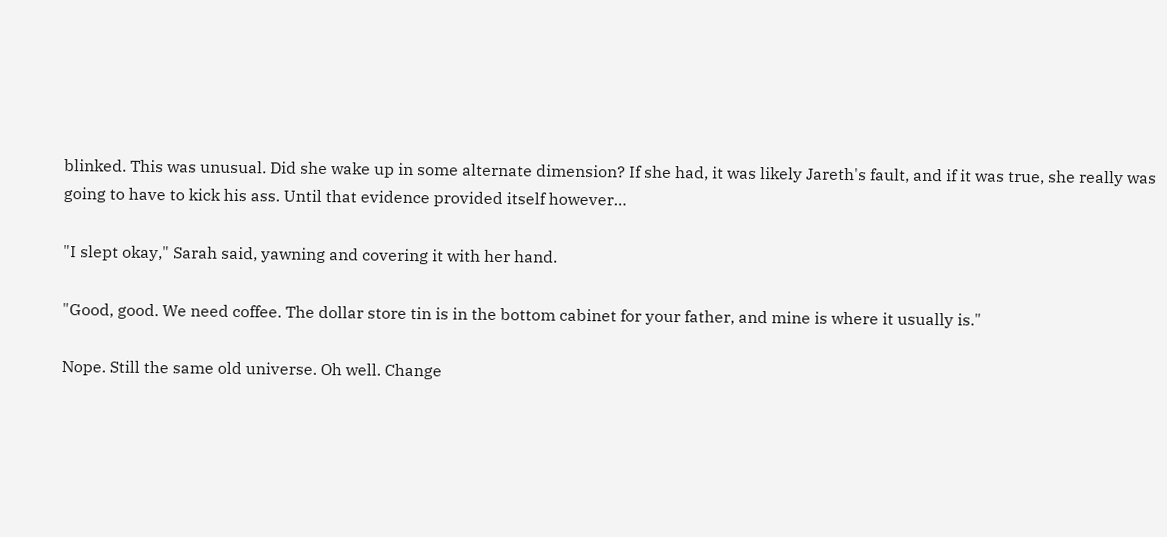blinked. This was unusual. Did she wake up in some alternate dimension? If she had, it was likely Jareth's fault, and if it was true, she really was going to have to kick his ass. Until that evidence provided itself however…

"I slept okay," Sarah said, yawning and covering it with her hand.

"Good, good. We need coffee. The dollar store tin is in the bottom cabinet for your father, and mine is where it usually is."

Nope. Still the same old universe. Oh well. Change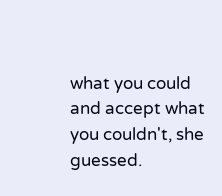what you could and accept what you couldn't, she guessed.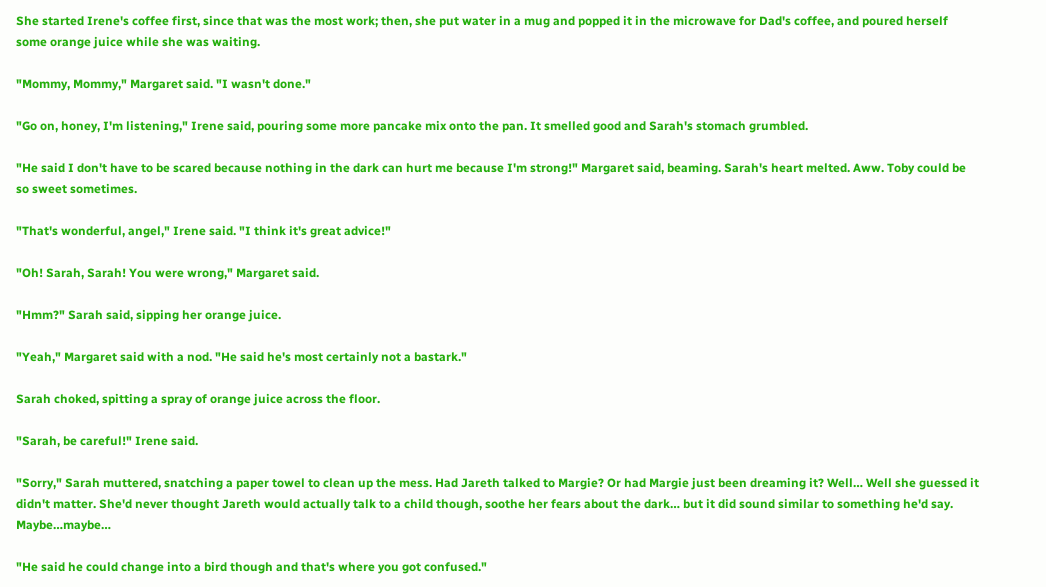She started Irene's coffee first, since that was the most work; then, she put water in a mug and popped it in the microwave for Dad's coffee, and poured herself some orange juice while she was waiting.

"Mommy, Mommy," Margaret said. "I wasn't done."

"Go on, honey, I'm listening," Irene said, pouring some more pancake mix onto the pan. It smelled good and Sarah's stomach grumbled.

"He said I don't have to be scared because nothing in the dark can hurt me because I'm strong!" Margaret said, beaming. Sarah's heart melted. Aww. Toby could be so sweet sometimes.

"That's wonderful, angel," Irene said. "I think it's great advice!"

"Oh! Sarah, Sarah! You were wrong," Margaret said.

"Hmm?" Sarah said, sipping her orange juice.

"Yeah," Margaret said with a nod. "He said he's most certainly not a bastark."

Sarah choked, spitting a spray of orange juice across the floor.

"Sarah, be careful!" Irene said.

"Sorry," Sarah muttered, snatching a paper towel to clean up the mess. Had Jareth talked to Margie? Or had Margie just been dreaming it? Well… Well she guessed it didn't matter. She'd never thought Jareth would actually talk to a child though, soothe her fears about the dark… but it did sound similar to something he'd say. Maybe…maybe…

"He said he could change into a bird though and that's where you got confused."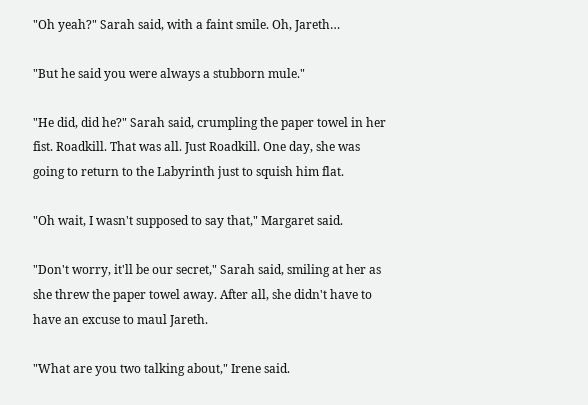"Oh yeah?" Sarah said, with a faint smile. Oh, Jareth…

"But he said you were always a stubborn mule."

"He did, did he?" Sarah said, crumpling the paper towel in her fist. Roadkill. That was all. Just Roadkill. One day, she was going to return to the Labyrinth just to squish him flat.

"Oh wait, I wasn't supposed to say that," Margaret said.

"Don't worry, it'll be our secret," Sarah said, smiling at her as she threw the paper towel away. After all, she didn't have to have an excuse to maul Jareth.

"What are you two talking about," Irene said.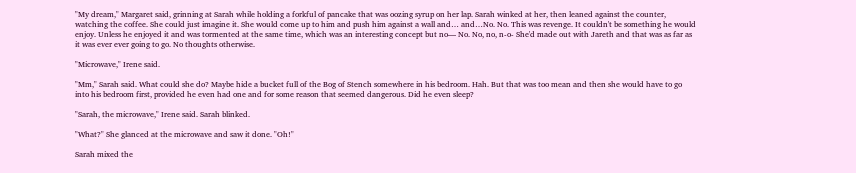"My dream," Margaret said, grinning at Sarah while holding a forkful of pancake that was oozing syrup on her lap. Sarah winked at her, then leaned against the counter, watching the coffee. She could just imagine it. She would come up to him and push him against a wall and… and…No. No. This was revenge. It couldn't be something he would enjoy. Unless he enjoyed it and was tormented at the same time, which was an interesting concept but no— No. No, no, n-o- She'd made out with Jareth and that was as far as it was ever ever going to go. No thoughts otherwise.

"Microwave," Irene said.

"Mm," Sarah said. What could she do? Maybe hide a bucket full of the Bog of Stench somewhere in his bedroom. Hah. But that was too mean and then she would have to go into his bedroom first, provided he even had one and for some reason that seemed dangerous. Did he even sleep?

"Sarah, the microwave," Irene said. Sarah blinked.

"What?" She glanced at the microwave and saw it done. "Oh!"

Sarah mixed the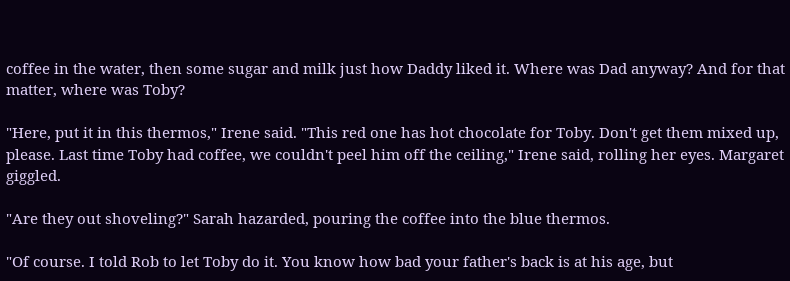coffee in the water, then some sugar and milk just how Daddy liked it. Where was Dad anyway? And for that matter, where was Toby?

"Here, put it in this thermos," Irene said. "This red one has hot chocolate for Toby. Don't get them mixed up, please. Last time Toby had coffee, we couldn't peel him off the ceiling," Irene said, rolling her eyes. Margaret giggled.

"Are they out shoveling?" Sarah hazarded, pouring the coffee into the blue thermos.

"Of course. I told Rob to let Toby do it. You know how bad your father's back is at his age, but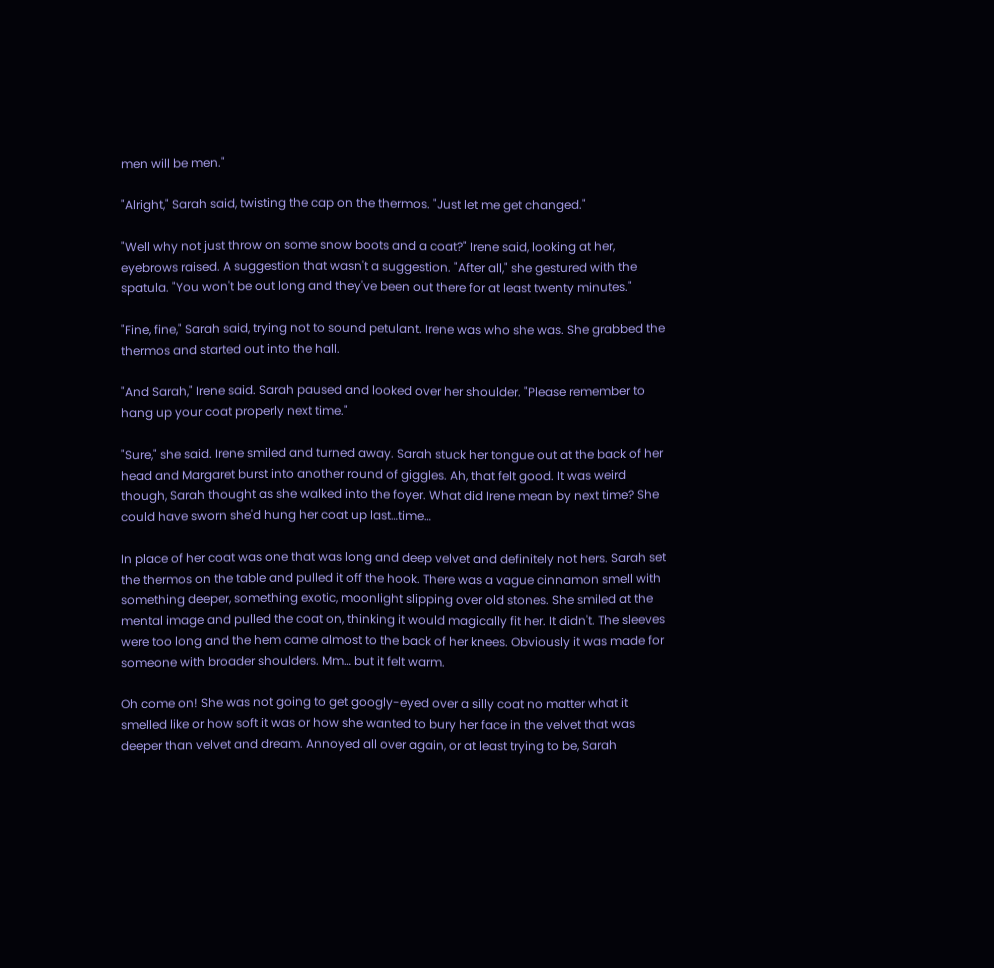men will be men."

"Alright," Sarah said, twisting the cap on the thermos. "Just let me get changed."

"Well why not just throw on some snow boots and a coat?" Irene said, looking at her, eyebrows raised. A suggestion that wasn't a suggestion. "After all," she gestured with the spatula. "You won't be out long and they've been out there for at least twenty minutes."

"Fine, fine," Sarah said, trying not to sound petulant. Irene was who she was. She grabbed the thermos and started out into the hall.

"And Sarah," Irene said. Sarah paused and looked over her shoulder. "Please remember to hang up your coat properly next time."

"Sure," she said. Irene smiled and turned away. Sarah stuck her tongue out at the back of her head and Margaret burst into another round of giggles. Ah, that felt good. It was weird though, Sarah thought as she walked into the foyer. What did Irene mean by next time? She could have sworn she'd hung her coat up last…time…

In place of her coat was one that was long and deep velvet and definitely not hers. Sarah set the thermos on the table and pulled it off the hook. There was a vague cinnamon smell with something deeper, something exotic, moonlight slipping over old stones. She smiled at the mental image and pulled the coat on, thinking it would magically fit her. It didn't. The sleeves were too long and the hem came almost to the back of her knees. Obviously it was made for someone with broader shoulders. Mm… but it felt warm.

Oh come on! She was not going to get googly-eyed over a silly coat no matter what it smelled like or how soft it was or how she wanted to bury her face in the velvet that was deeper than velvet and dream. Annoyed all over again, or at least trying to be, Sarah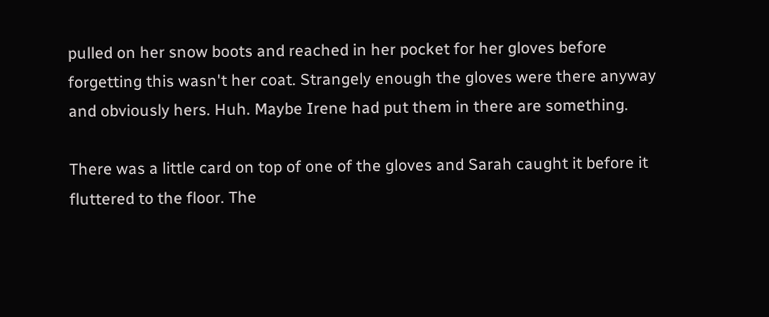pulled on her snow boots and reached in her pocket for her gloves before forgetting this wasn't her coat. Strangely enough the gloves were there anyway and obviously hers. Huh. Maybe Irene had put them in there are something.

There was a little card on top of one of the gloves and Sarah caught it before it fluttered to the floor. The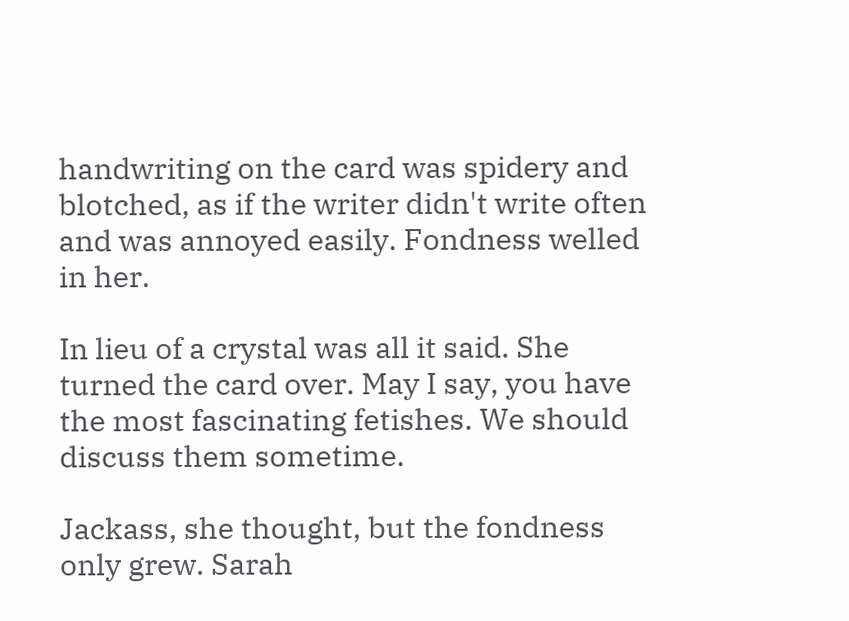handwriting on the card was spidery and blotched, as if the writer didn't write often and was annoyed easily. Fondness welled in her.

In lieu of a crystal was all it said. She turned the card over. May I say, you have the most fascinating fetishes. We should discuss them sometime.

Jackass, she thought, but the fondness only grew. Sarah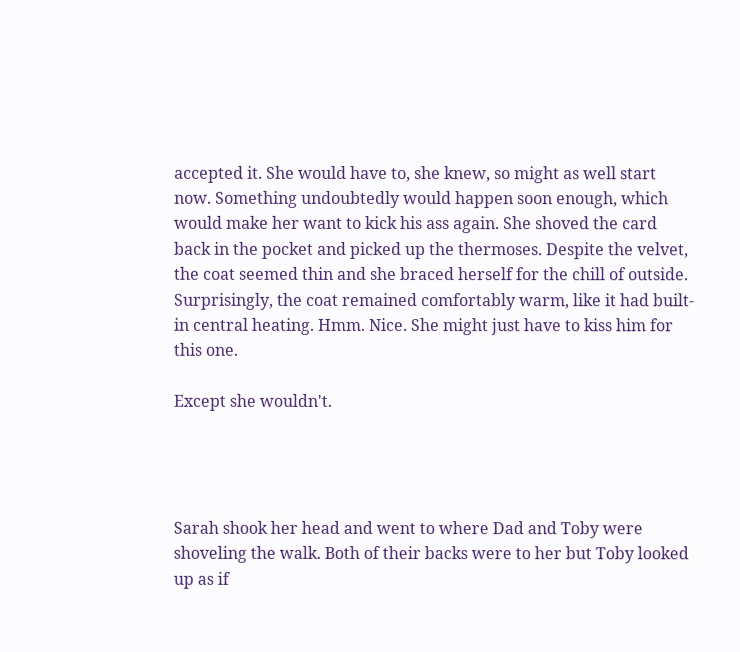accepted it. She would have to, she knew, so might as well start now. Something undoubtedly would happen soon enough, which would make her want to kick his ass again. She shoved the card back in the pocket and picked up the thermoses. Despite the velvet, the coat seemed thin and she braced herself for the chill of outside. Surprisingly, the coat remained comfortably warm, like it had built-in central heating. Hmm. Nice. She might just have to kiss him for this one.

Except she wouldn't.




Sarah shook her head and went to where Dad and Toby were shoveling the walk. Both of their backs were to her but Toby looked up as if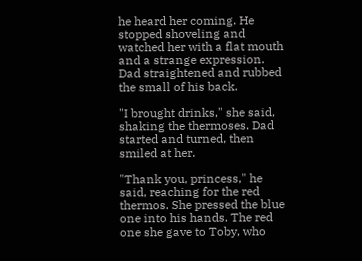he heard her coming. He stopped shoveling and watched her with a flat mouth and a strange expression. Dad straightened and rubbed the small of his back.

"I brought drinks," she said, shaking the thermoses. Dad started and turned, then smiled at her.

"Thank you, princess," he said, reaching for the red thermos. She pressed the blue one into his hands. The red one she gave to Toby, who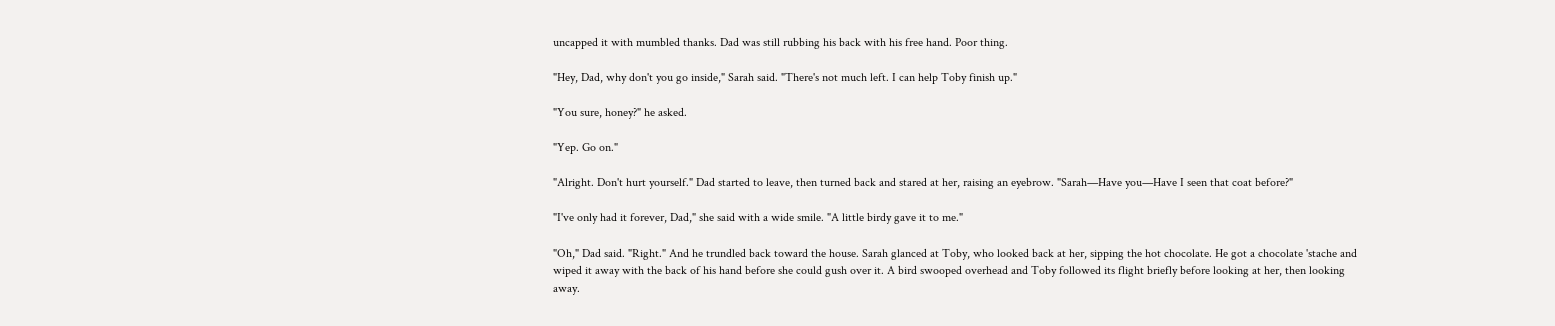uncapped it with mumbled thanks. Dad was still rubbing his back with his free hand. Poor thing.

"Hey, Dad, why don't you go inside," Sarah said. "There's not much left. I can help Toby finish up."

"You sure, honey?" he asked.

"Yep. Go on."

"Alright. Don't hurt yourself." Dad started to leave, then turned back and stared at her, raising an eyebrow. "Sarah—Have you—Have I seen that coat before?"

"I've only had it forever, Dad," she said with a wide smile. "A little birdy gave it to me."

"Oh," Dad said. "Right." And he trundled back toward the house. Sarah glanced at Toby, who looked back at her, sipping the hot chocolate. He got a chocolate 'stache and wiped it away with the back of his hand before she could gush over it. A bird swooped overhead and Toby followed its flight briefly before looking at her, then looking away.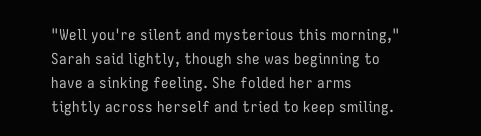"Well you're silent and mysterious this morning," Sarah said lightly, though she was beginning to have a sinking feeling. She folded her arms tightly across herself and tried to keep smiling.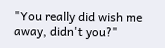"You really did wish me away, didn't you?"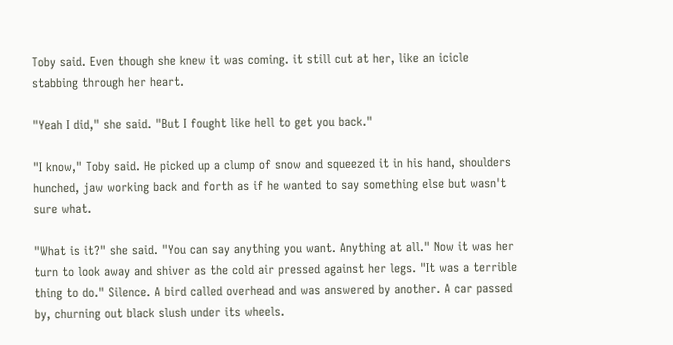Toby said. Even though she knew it was coming. it still cut at her, like an icicle stabbing through her heart.

"Yeah I did," she said. "But I fought like hell to get you back."

"I know," Toby said. He picked up a clump of snow and squeezed it in his hand, shoulders hunched, jaw working back and forth as if he wanted to say something else but wasn't sure what.

"What is it?" she said. "You can say anything you want. Anything at all." Now it was her turn to look away and shiver as the cold air pressed against her legs. "It was a terrible thing to do." Silence. A bird called overhead and was answered by another. A car passed by, churning out black slush under its wheels.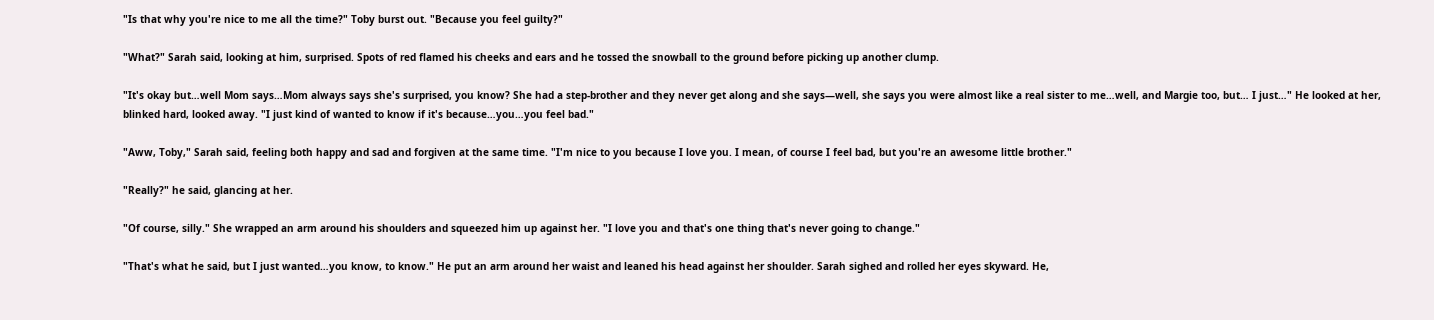"Is that why you're nice to me all the time?" Toby burst out. "Because you feel guilty?"

"What?" Sarah said, looking at him, surprised. Spots of red flamed his cheeks and ears and he tossed the snowball to the ground before picking up another clump.

"It's okay but…well Mom says…Mom always says she's surprised, you know? She had a step-brother and they never get along and she says—well, she says you were almost like a real sister to me…well, and Margie too, but… I just…" He looked at her, blinked hard, looked away. "I just kind of wanted to know if it's because…you…you feel bad."

"Aww, Toby," Sarah said, feeling both happy and sad and forgiven at the same time. "I'm nice to you because I love you. I mean, of course I feel bad, but you're an awesome little brother."

"Really?" he said, glancing at her.

"Of course, silly." She wrapped an arm around his shoulders and squeezed him up against her. "I love you and that's one thing that's never going to change."

"That's what he said, but I just wanted…you know, to know." He put an arm around her waist and leaned his head against her shoulder. Sarah sighed and rolled her eyes skyward. He,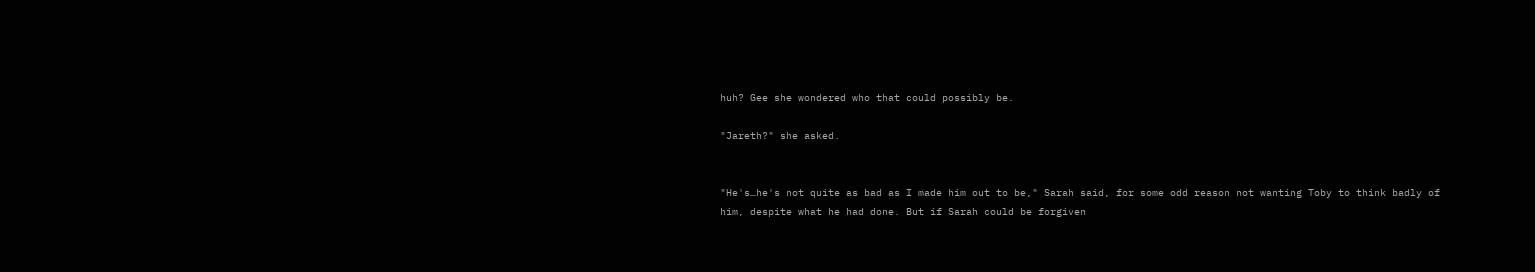huh? Gee she wondered who that could possibly be.

"Jareth?" she asked.


"He's…he's not quite as bad as I made him out to be," Sarah said, for some odd reason not wanting Toby to think badly of him, despite what he had done. But if Sarah could be forgiven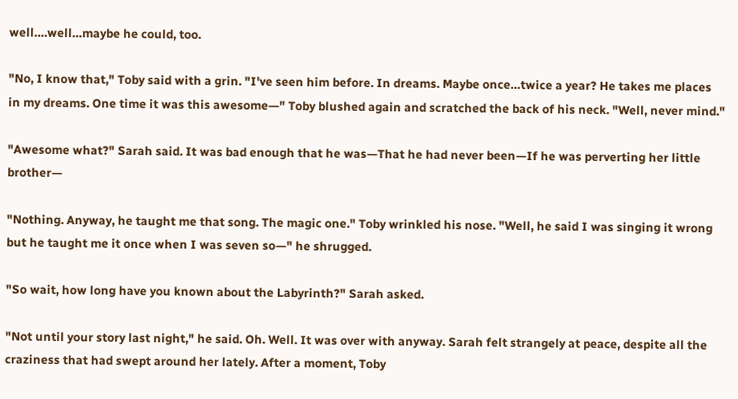well….well…maybe he could, too.

"No, I know that," Toby said with a grin. "I've seen him before. In dreams. Maybe once…twice a year? He takes me places in my dreams. One time it was this awesome—" Toby blushed again and scratched the back of his neck. "Well, never mind."

"Awesome what?" Sarah said. It was bad enough that he was—That he had never been—If he was perverting her little brother—

"Nothing. Anyway, he taught me that song. The magic one." Toby wrinkled his nose. "Well, he said I was singing it wrong but he taught me it once when I was seven so—" he shrugged.

"So wait, how long have you known about the Labyrinth?" Sarah asked.

"Not until your story last night," he said. Oh. Well. It was over with anyway. Sarah felt strangely at peace, despite all the craziness that had swept around her lately. After a moment, Toby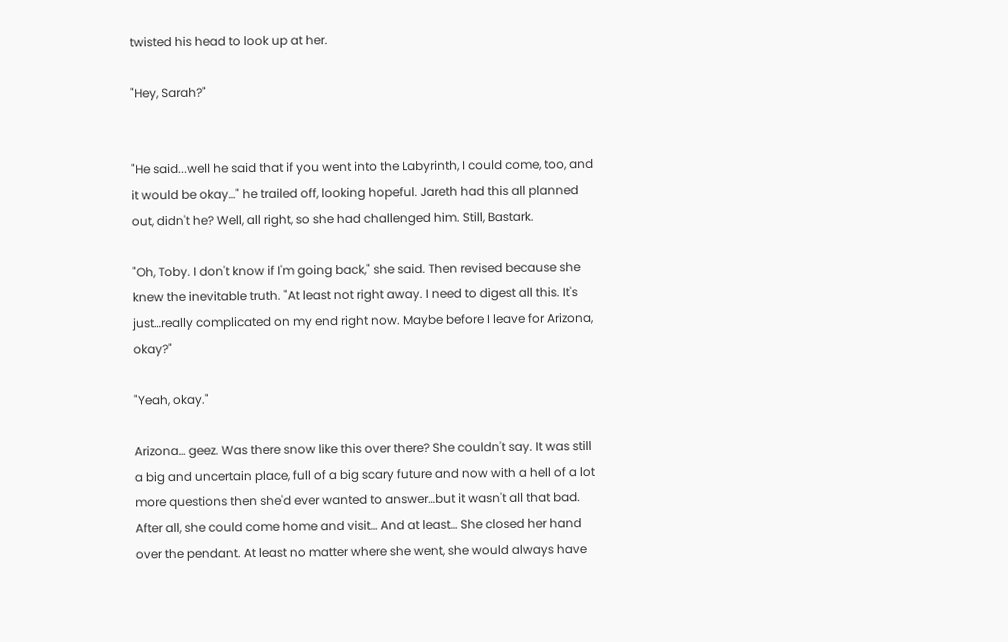twisted his head to look up at her.

"Hey, Sarah?"


"He said...well he said that if you went into the Labyrinth, I could come, too, and it would be okay…" he trailed off, looking hopeful. Jareth had this all planned out, didn't he? Well, all right, so she had challenged him. Still, Bastark.

"Oh, Toby. I don't know if I'm going back," she said. Then revised because she knew the inevitable truth. "At least not right away. I need to digest all this. It's just…really complicated on my end right now. Maybe before I leave for Arizona, okay?"

"Yeah, okay."

Arizona… geez. Was there snow like this over there? She couldn't say. It was still a big and uncertain place, full of a big scary future and now with a hell of a lot more questions then she'd ever wanted to answer…but it wasn't all that bad. After all, she could come home and visit… And at least… She closed her hand over the pendant. At least no matter where she went, she would always have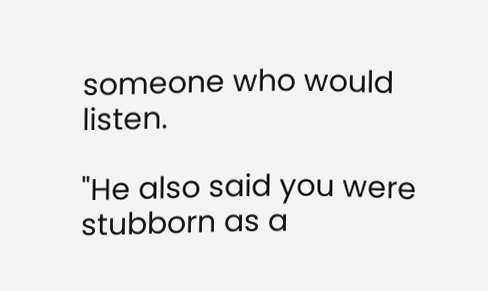someone who would listen.

"He also said you were stubborn as a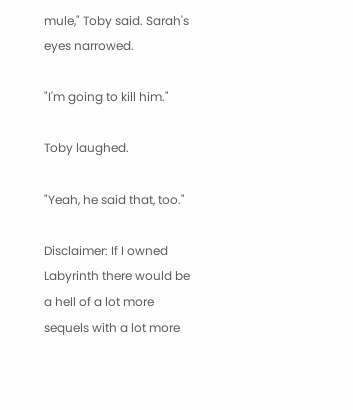mule," Toby said. Sarah's eyes narrowed.

"I'm going to kill him."

Toby laughed.

"Yeah, he said that, too."

Disclaimer: If I owned Labyrinth there would be a hell of a lot more sequels with a lot more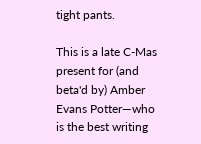tight pants.

This is a late C-Mas present for (and beta'd by) Amber Evans Potter—who is the best writing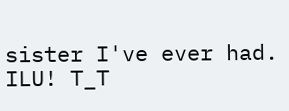sister I've ever had. ILU! T_T